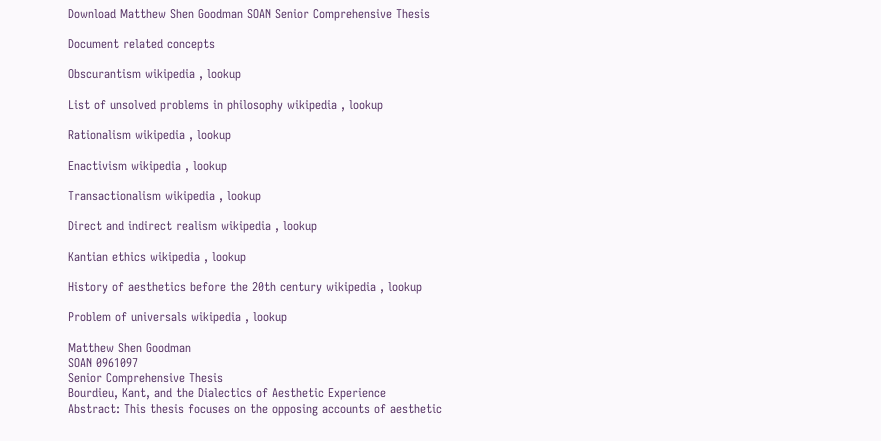Download Matthew Shen Goodman SOAN Senior Comprehensive Thesis

Document related concepts

Obscurantism wikipedia , lookup

List of unsolved problems in philosophy wikipedia , lookup

Rationalism wikipedia , lookup

Enactivism wikipedia , lookup

Transactionalism wikipedia , lookup

Direct and indirect realism wikipedia , lookup

Kantian ethics wikipedia , lookup

History of aesthetics before the 20th century wikipedia , lookup

Problem of universals wikipedia , lookup

Matthew Shen Goodman
SOAN 0961097
Senior Comprehensive Thesis
Bourdieu, Kant, and the Dialectics of Aesthetic Experience
Abstract: This thesis focuses on the opposing accounts of aesthetic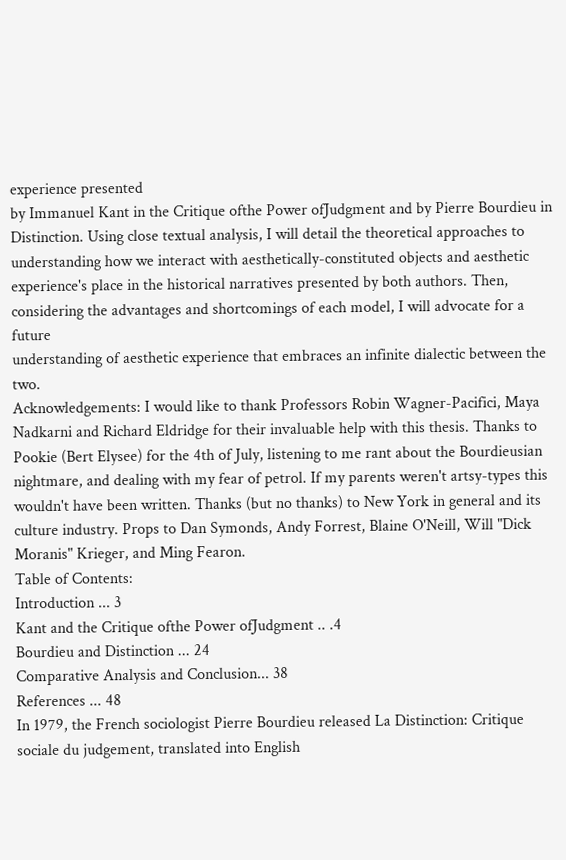experience presented
by Immanuel Kant in the Critique ofthe Power ofJudgment and by Pierre Bourdieu in
Distinction. Using close textual analysis, I will detail the theoretical approaches to
understanding how we interact with aesthetically-constituted objects and aesthetic
experience's place in the historical narratives presented by both authors. Then,
considering the advantages and shortcomings of each model, I will advocate for a future
understanding of aesthetic experience that embraces an infinite dialectic between the two.
Acknowledgements: I would like to thank Professors Robin Wagner-Pacifici, Maya
Nadkarni and Richard Eldridge for their invaluable help with this thesis. Thanks to
Pookie (Bert Elysee) for the 4th of July, listening to me rant about the Bourdieusian
nightmare, and dealing with my fear of petrol. If my parents weren't artsy-types this
wouldn't have been written. Thanks (but no thanks) to New York in general and its
culture industry. Props to Dan Symonds, Andy Forrest, Blaine O'Neill, Will "Dick
Moranis" Krieger, and Ming Fearon.
Table of Contents:
Introduction ... 3
Kant and the Critique ofthe Power ofJudgment .. .4
Bourdieu and Distinction ... 24
Comparative Analysis and Conclusion... 38
References ... 48
In 1979, the French sociologist Pierre Bourdieu released La Distinction: Critique
sociale du judgement, translated into English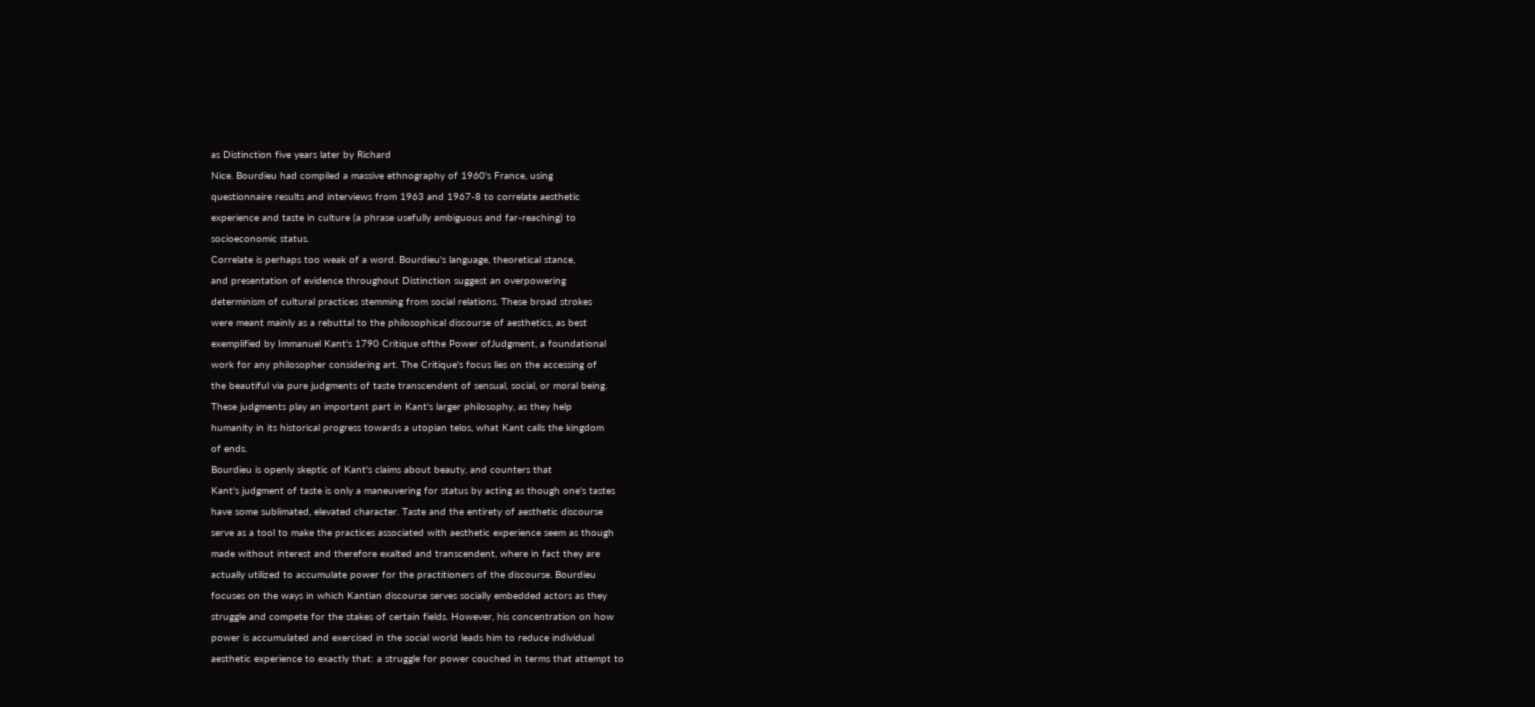as Distinction five years later by Richard
Nice. Bourdieu had compiled a massive ethnography of 1960's France, using
questionnaire results and interviews from 1963 and 1967-8 to correlate aesthetic
experience and taste in culture (a phrase usefully ambiguous and far-reaching) to
socioeconomic status.
Correlate is perhaps too weak of a word. Bourdieu's language, theoretical stance,
and presentation of evidence throughout Distinction suggest an overpowering
determinism of cultural practices stemming from social relations. These broad strokes
were meant mainly as a rebuttal to the philosophical discourse of aesthetics, as best
exemplified by Immanuel Kant's 1790 Critique ofthe Power ofJudgment, a foundational
work for any philosopher considering art. The Critique's focus lies on the accessing of
the beautiful via pure judgments of taste transcendent of sensual, social, or moral being.
These judgments play an important part in Kant's larger philosophy, as they help
humanity in its historical progress towards a utopian telos, what Kant calls the kingdom
of ends.
Bourdieu is openly skeptic of Kant's claims about beauty, and counters that
Kant's judgment of taste is only a maneuvering for status by acting as though one's tastes
have some sublimated, elevated character. Taste and the entirety of aesthetic discourse
serve as a tool to make the practices associated with aesthetic experience seem as though
made without interest and therefore exalted and transcendent, where in fact they are
actually utilized to accumulate power for the practitioners of the discourse. Bourdieu
focuses on the ways in which Kantian discourse serves socially embedded actors as they
struggle and compete for the stakes of certain fields. However, his concentration on how
power is accumulated and exercised in the social world leads him to reduce individual
aesthetic experience to exactly that: a struggle for power couched in terms that attempt to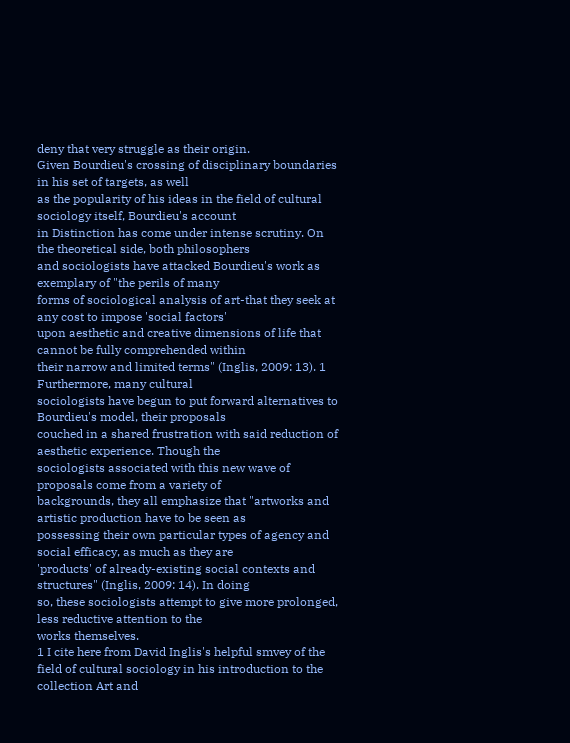deny that very struggle as their origin.
Given Bourdieu's crossing of disciplinary boundaries in his set of targets, as well
as the popularity of his ideas in the field of cultural sociology itself, Bourdieu's account
in Distinction has come under intense scrutiny. On the theoretical side, both philosophers
and sociologists have attacked Bourdieu's work as exemplary of "the perils of many
forms of sociological analysis of art-that they seek at any cost to impose 'social factors'
upon aesthetic and creative dimensions of life that cannot be fully comprehended within
their narrow and limited terms" (Inglis, 2009: 13). 1 Furthermore, many cultural
sociologists have begun to put forward alternatives to Bourdieu's model, their proposals
couched in a shared frustration with said reduction of aesthetic experience. Though the
sociologists associated with this new wave of proposals come from a variety of
backgrounds, they all emphasize that "artworks and artistic production have to be seen as
possessing their own particular types of agency and social efficacy, as much as they are
'products' of already-existing social contexts and structures" (Inglis, 2009: 14). In doing
so, these sociologists attempt to give more prolonged, less reductive attention to the
works themselves.
1 I cite here from David Inglis's helpful smvey of the field of cultural sociology in his introduction to the
collection Art and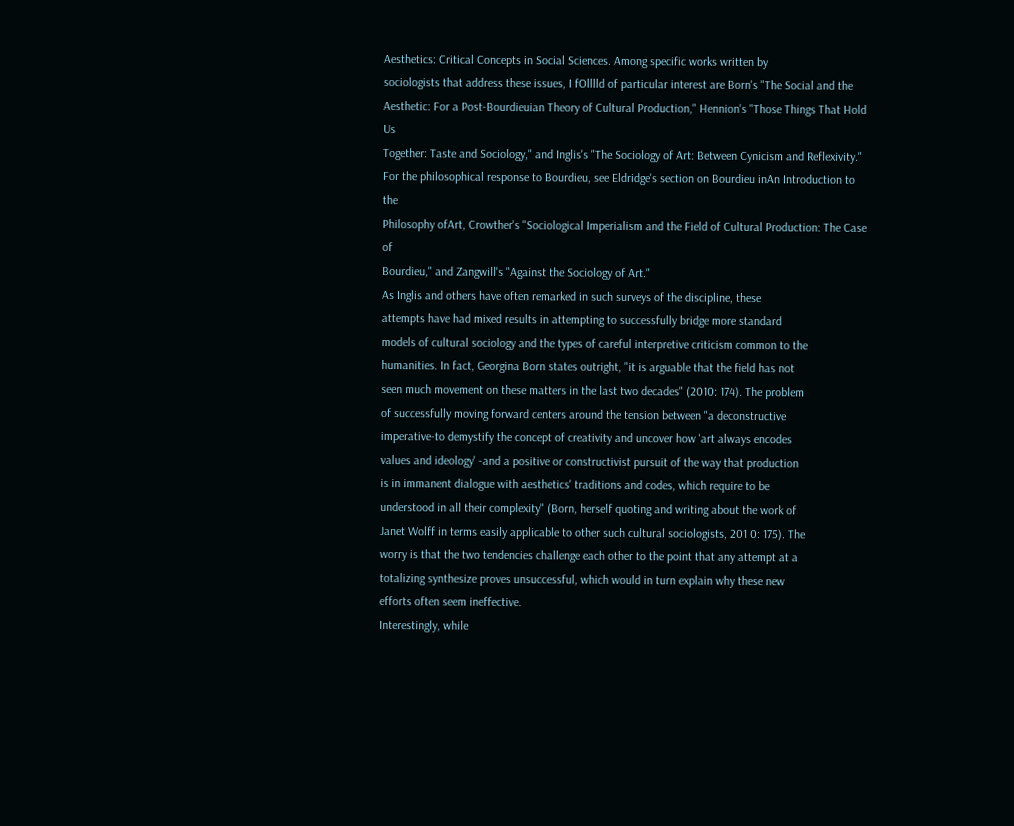Aesthetics: Critical Concepts in Social Sciences. Among specific works written by
sociologists that address these issues, I fOlllld of particular interest are Born's "The Social and the
Aesthetic: For a Post-Bourdieuian Theory of Cultural Production," Hennion's "Those Things That Hold Us
Together: Taste and Sociology," and Inglis's "The Sociology of Art: Between Cynicism and Reflexivity."
For the philosophical response to Bourdieu, see Eldridge's section on Bourdieu inAn Introduction to the
Philosophy ofArt, Crowther's "Sociological Imperialism and the Field of Cultural Production: The Case of
Bourdieu," and Zangwill's "Against the Sociology of Art."
As Inglis and others have often remarked in such surveys of the discipline, these
attempts have had mixed results in attempting to successfully bridge more standard
models of cultural sociology and the types of careful interpretive criticism common to the
humanities. In fact, Georgina Born states outright, "it is arguable that the field has not
seen much movement on these matters in the last two decades" (2010: 174). The problem
of successfully moving forward centers around the tension between "a deconstructive
imperative-to demystify the concept of creativity and uncover how 'art always encodes
values and ideology' -and a positive or constructivist pursuit of the way that production
is in immanent dialogue with aesthetics' traditions and codes, which require to be
understood in all their complexity" (Born, herself quoting and writing about the work of
Janet Wolff in terms easily applicable to other such cultural sociologists, 201 0: 175). The
worry is that the two tendencies challenge each other to the point that any attempt at a
totalizing synthesize proves unsuccessful, which would in turn explain why these new
efforts often seem ineffective.
Interestingly, while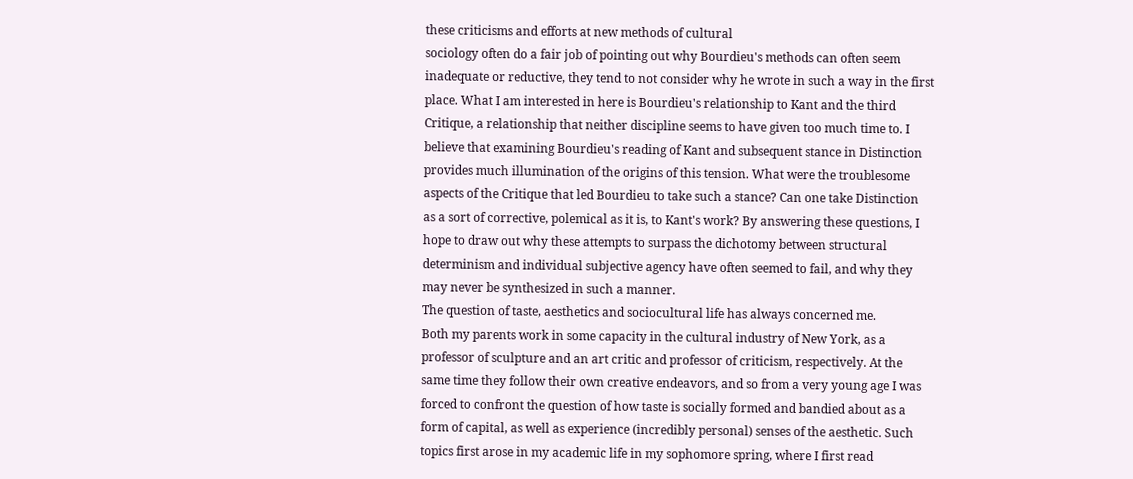these criticisms and efforts at new methods of cultural
sociology often do a fair job of pointing out why Bourdieu's methods can often seem
inadequate or reductive, they tend to not consider why he wrote in such a way in the first
place. What I am interested in here is Bourdieu's relationship to Kant and the third
Critique, a relationship that neither discipline seems to have given too much time to. I
believe that examining Bourdieu's reading of Kant and subsequent stance in Distinction
provides much illumination of the origins of this tension. What were the troublesome
aspects of the Critique that led Bourdieu to take such a stance? Can one take Distinction
as a sort of corrective, polemical as it is, to Kant's work? By answering these questions, I
hope to draw out why these attempts to surpass the dichotomy between structural
determinism and individual subjective agency have often seemed to fail, and why they
may never be synthesized in such a manner.
The question of taste, aesthetics and sociocultural life has always concerned me.
Both my parents work in some capacity in the cultural industry of New York, as a
professor of sculpture and an art critic and professor of criticism, respectively. At the
same time they follow their own creative endeavors, and so from a very young age I was
forced to confront the question of how taste is socially formed and bandied about as a
form of capital, as well as experience (incredibly personal) senses of the aesthetic. Such
topics first arose in my academic life in my sophomore spring, where I first read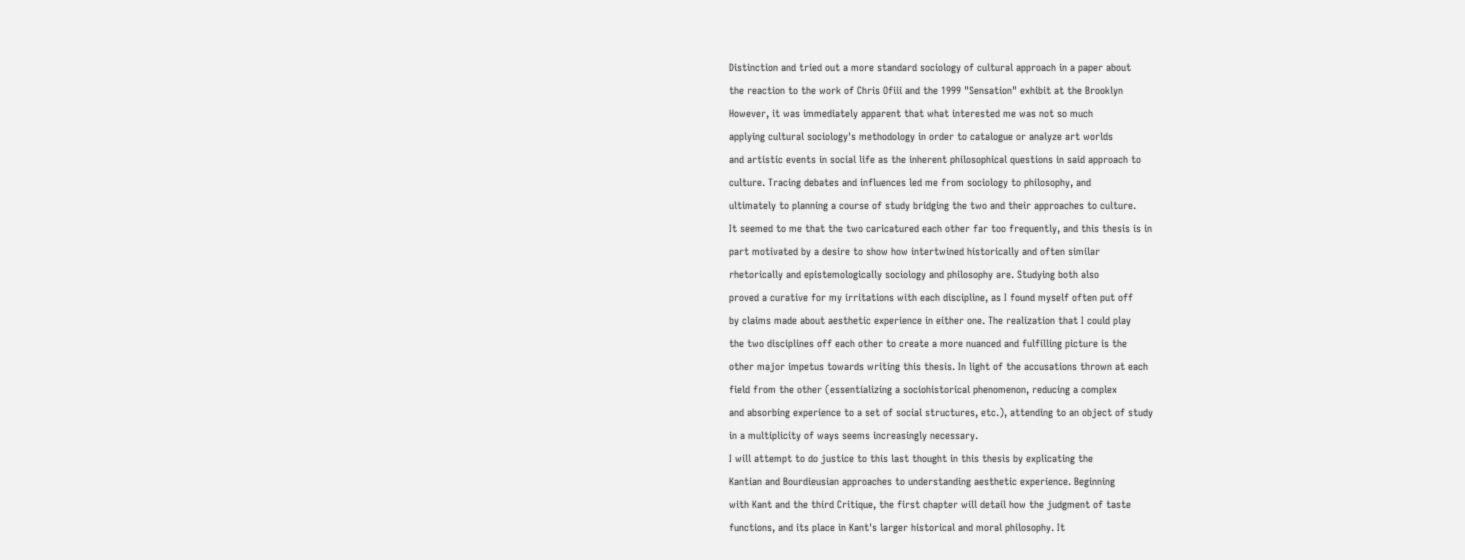Distinction and tried out a more standard sociology of cultural approach in a paper about
the reaction to the work of Chris Ofiii and the 1999 "Sensation" exhibit at the Brooklyn
However, it was immediately apparent that what interested me was not so much
applying cultural sociology's methodology in order to catalogue or analyze art worlds
and artistic events in social life as the inherent philosophical questions in said approach to
culture. Tracing debates and influences led me from sociology to philosophy, and
ultimately to planning a course of study bridging the two and their approaches to culture.
It seemed to me that the two caricatured each other far too frequently, and this thesis is in
part motivated by a desire to show how intertwined historically and often similar
rhetorically and epistemologically sociology and philosophy are. Studying both also
proved a curative for my irritations with each discipline, as I found myself often put off
by claims made about aesthetic experience in either one. The realization that I could play
the two disciplines off each other to create a more nuanced and fulfilling picture is the
other major impetus towards writing this thesis. In light of the accusations thrown at each
field from the other (essentializing a sociohistorical phenomenon, reducing a complex
and absorbing experience to a set of social structures, etc.), attending to an object of study
in a multiplicity of ways seems increasingly necessary.
I will attempt to do justice to this last thought in this thesis by explicating the
Kantian and Bourdieusian approaches to understanding aesthetic experience. Beginning
with Kant and the third Critique, the first chapter will detail how the judgment of taste
functions, and its place in Kant's larger historical and moral philosophy. It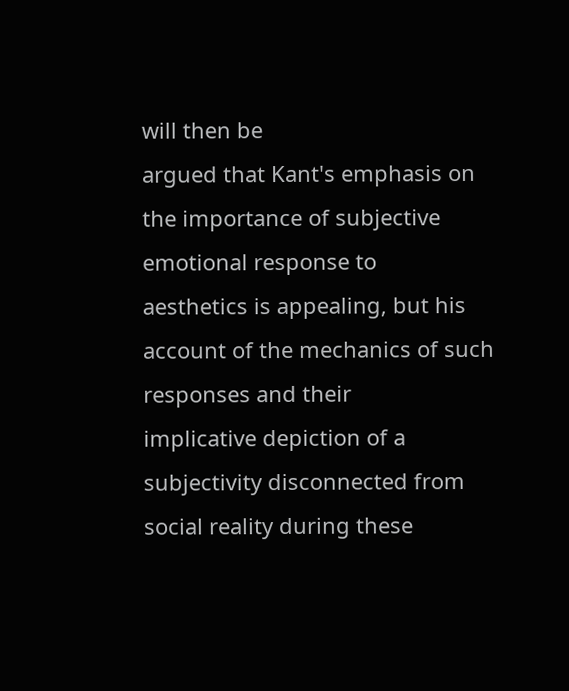will then be
argued that Kant's emphasis on the importance of subjective emotional response to
aesthetics is appealing, but his account of the mechanics of such responses and their
implicative depiction of a subjectivity disconnected from social reality during these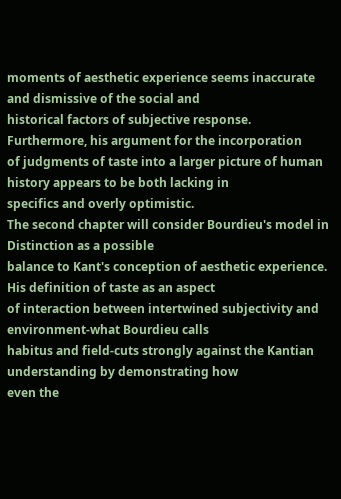moments of aesthetic experience seems inaccurate and dismissive of the social and
historical factors of subjective response. Furthermore, his argument for the incorporation
of judgments of taste into a larger picture of human history appears to be both lacking in
specifics and overly optimistic.
The second chapter will consider Bourdieu's model in Distinction as a possible
balance to Kant's conception of aesthetic experience. His definition of taste as an aspect
of interaction between intertwined subjectivity and environment-what Bourdieu calls
habitus and field-cuts strongly against the Kantian understanding by demonstrating how
even the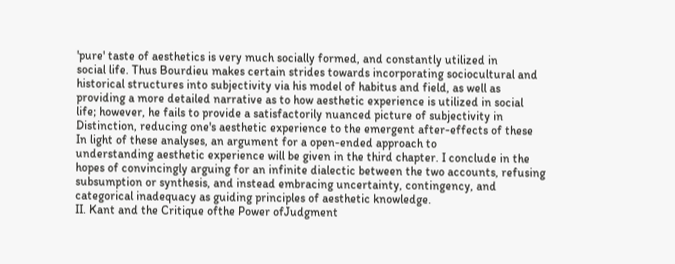'pure' taste of aesthetics is very much socially formed, and constantly utilized in
social life. Thus Bourdieu makes certain strides towards incorporating sociocultural and
historical structures into subjectivity via his model of habitus and field, as well as
providing a more detailed narrative as to how aesthetic experience is utilized in social
life; however, he fails to provide a satisfactorily nuanced picture of subjectivity in
Distinction, reducing one's aesthetic experience to the emergent after-effects of these
In light of these analyses, an argument for a open-ended approach to
understanding aesthetic experience will be given in the third chapter. I conclude in the
hopes of convincingly arguing for an infinite dialectic between the two accounts, refusing
subsumption or synthesis, and instead embracing uncertainty, contingency, and
categorical inadequacy as guiding principles of aesthetic knowledge.
II. Kant and the Critique ofthe Power ofJudgment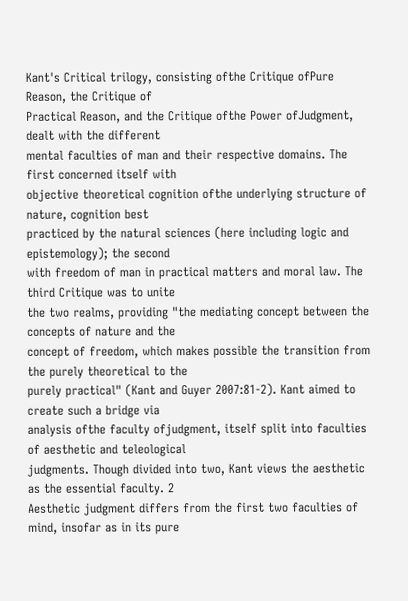Kant's Critical trilogy, consisting ofthe Critique ofPure Reason, the Critique of
Practical Reason, and the Critique ofthe Power ofJudgment, dealt with the different
mental faculties of man and their respective domains. The first concerned itself with
objective theoretical cognition ofthe underlying structure of nature, cognition best
practiced by the natural sciences (here including logic and epistemology); the second
with freedom of man in practical matters and moral law. The third Critique was to unite
the two realms, providing "the mediating concept between the concepts of nature and the
concept of freedom, which makes possible the transition from the purely theoretical to the
purely practical" (Kant and Guyer 2007:81-2). Kant aimed to create such a bridge via
analysis ofthe faculty ofjudgment, itself split into faculties of aesthetic and teleological
judgments. Though divided into two, Kant views the aesthetic as the essential faculty. 2
Aesthetic judgment differs from the first two faculties of mind, insofar as in its pure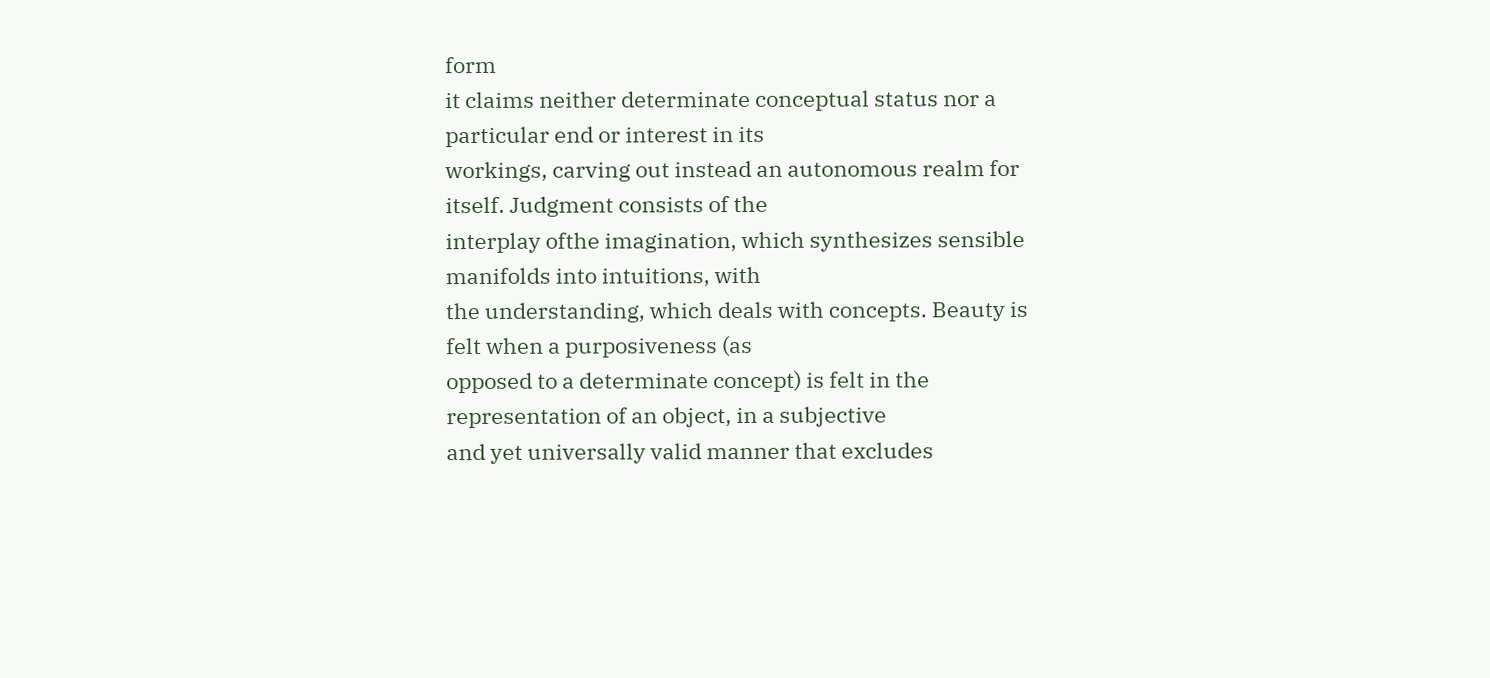form
it claims neither determinate conceptual status nor a particular end or interest in its
workings, carving out instead an autonomous realm for itself. Judgment consists of the
interplay ofthe imagination, which synthesizes sensible manifolds into intuitions, with
the understanding, which deals with concepts. Beauty is felt when a purposiveness (as
opposed to a determinate concept) is felt in the representation of an object, in a subjective
and yet universally valid manner that excludes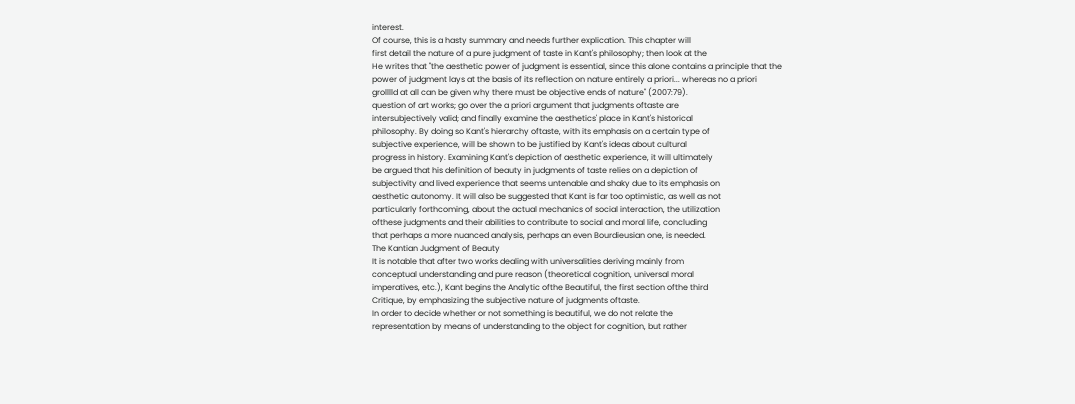interest.
Of course, this is a hasty summary and needs further explication. This chapter will
first detail the nature of a pure judgment of taste in Kant's philosophy; then look at the
He writes that "the aesthetic power of judgment is essential, since this alone contains a principle that the
power of judgment lays at the basis of its reflection on nature entirely a priori... whereas no a priori
grolllld at all can be given why there must be objective ends of nature" (2007:79).
question of art works; go over the a priori argument that judgments oftaste are
intersubjectively valid; and finally examine the aesthetics' place in Kant's historical
philosophy. By doing so Kant's hierarchy oftaste, with its emphasis on a certain type of
subjective experience, will be shown to be justified by Kant's ideas about cultural
progress in history. Examining Kant's depiction of aesthetic experience, it will ultimately
be argued that his definition of beauty in judgments of taste relies on a depiction of
subjectivity and lived experience that seems untenable and shaky due to its emphasis on
aesthetic autonomy. It will also be suggested that Kant is far too optimistic, as well as not
particularly forthcoming, about the actual mechanics of social interaction, the utilization
ofthese judgments and their abilities to contribute to social and moral life, concluding
that perhaps a more nuanced analysis, perhaps an even Bourdieusian one, is needed.
The Kantian Judgment of Beauty
It is notable that after two works dealing with universalities deriving mainly from
conceptual understanding and pure reason (theoretical cognition, universal moral
imperatives, etc.), Kant begins the Analytic ofthe Beautiful, the first section ofthe third
Critique, by emphasizing the subjective nature of judgments oftaste.
In order to decide whether or not something is beautiful, we do not relate the
representation by means of understanding to the object for cognition, but rather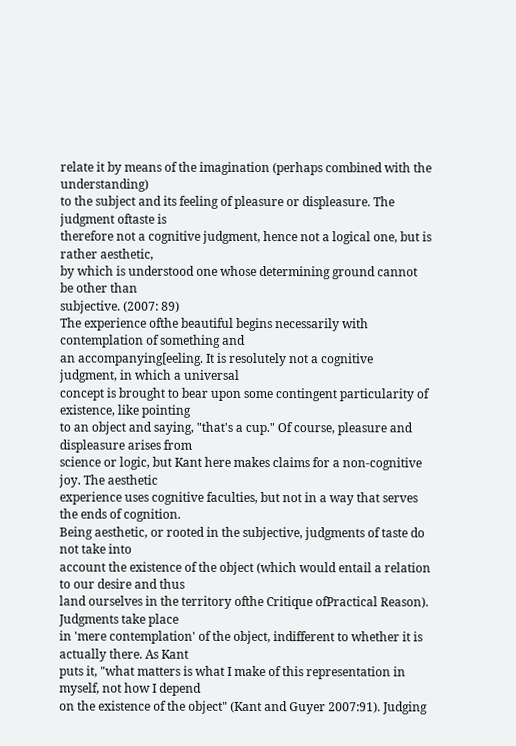relate it by means of the imagination (perhaps combined with the understanding)
to the subject and its feeling of pleasure or displeasure. The judgment oftaste is
therefore not a cognitive judgment, hence not a logical one, but is rather aesthetic,
by which is understood one whose determining ground cannot be other than
subjective. (2007: 89)
The experience ofthe beautiful begins necessarily with contemplation of something and
an accompanying[eeling. It is resolutely not a cognitive judgment, in which a universal
concept is brought to bear upon some contingent particularity of existence, like pointing
to an object and saying, "that's a cup." Of course, pleasure and displeasure arises from
science or logic, but Kant here makes claims for a non-cognitive joy. The aesthetic
experience uses cognitive faculties, but not in a way that serves the ends of cognition.
Being aesthetic, or rooted in the subjective, judgments of taste do not take into
account the existence of the object (which would entail a relation to our desire and thus
land ourselves in the territory ofthe Critique ofPractical Reason). Judgments take place
in 'mere contemplation' of the object, indifferent to whether it is actually there. As Kant
puts it, "what matters is what I make of this representation in myself, not how I depend
on the existence of the object" (Kant and Guyer 2007:91). Judging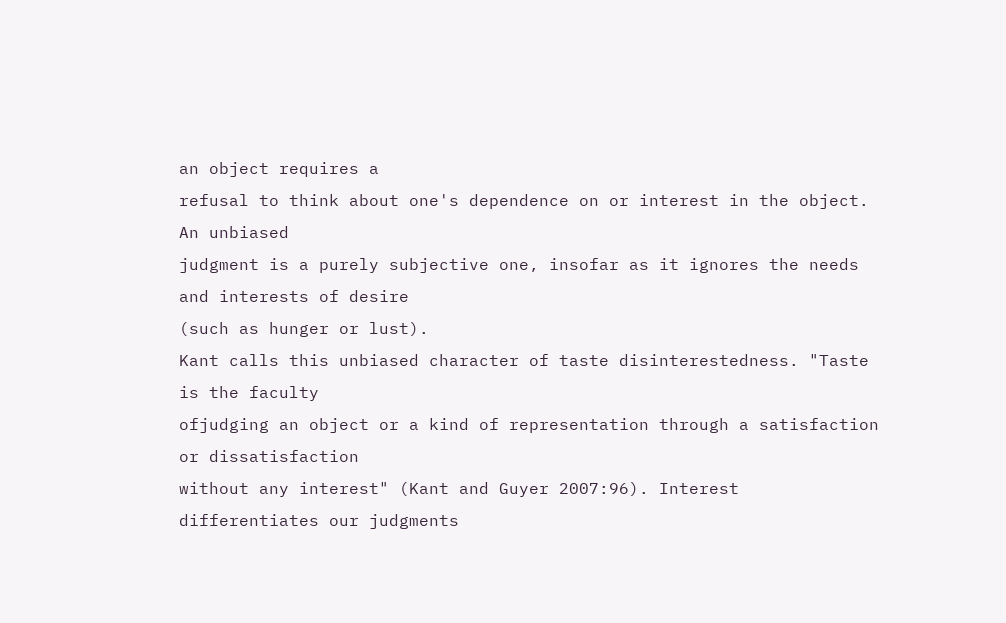an object requires a
refusal to think about one's dependence on or interest in the object. An unbiased
judgment is a purely subjective one, insofar as it ignores the needs and interests of desire
(such as hunger or lust).
Kant calls this unbiased character of taste disinterestedness. "Taste is the faculty
ofjudging an object or a kind of representation through a satisfaction or dissatisfaction
without any interest" (Kant and Guyer 2007:96). Interest differentiates our judgments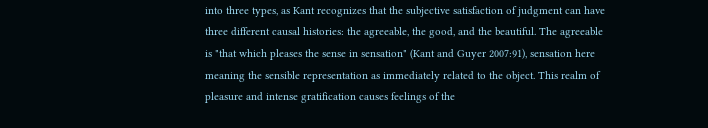into three types, as Kant recognizes that the subjective satisfaction of judgment can have
three different causal histories: the agreeable, the good, and the beautiful. The agreeable
is "that which pleases the sense in sensation" (Kant and Guyer 2007:91), sensation here
meaning the sensible representation as immediately related to the object. This realm of
pleasure and intense gratification causes feelings of the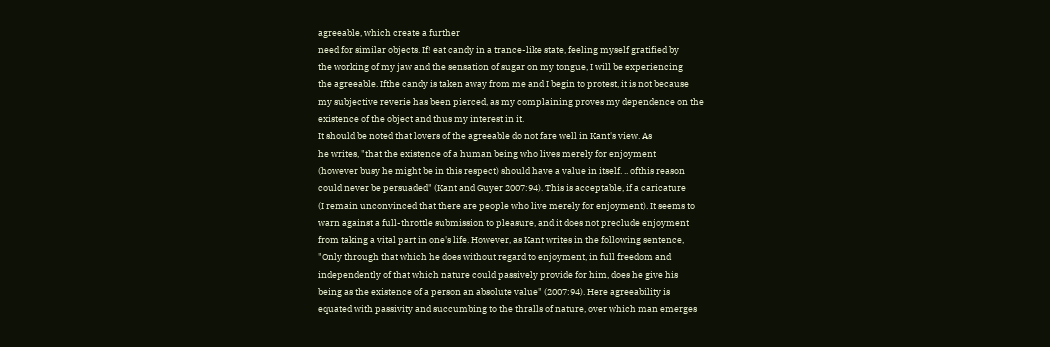agreeable, which create a further
need for similar objects. If! eat candy in a trance-like state, feeling myself gratified by
the working of my jaw and the sensation of sugar on my tongue, I will be experiencing
the agreeable. Ifthe candy is taken away from me and I begin to protest, it is not because
my subjective reverie has been pierced, as my complaining proves my dependence on the
existence of the object and thus my interest in it.
It should be noted that lovers of the agreeable do not fare well in Kant's view. As
he writes, "that the existence of a human being who lives merely for enjoyment
(however busy he might be in this respect) should have a value in itself. .. ofthis reason
could never be persuaded" (Kant and Guyer 2007:94). This is acceptable, if a caricature
(I remain unconvinced that there are people who live merely for enjoyment). It seems to
warn against a full-throttle submission to pleasure, and it does not preclude enjoyment
from taking a vital part in one's life. However, as Kant writes in the following sentence,
"Only through that which he does without regard to enjoyment, in full freedom and
independently of that which nature could passively provide for him, does he give his
being as the existence of a person an absolute value" (2007:94). Here agreeability is
equated with passivity and succumbing to the thralls of nature, over which man emerges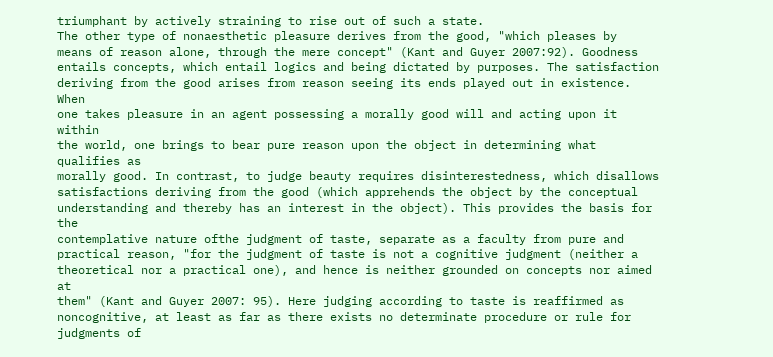triumphant by actively straining to rise out of such a state.
The other type of nonaesthetic pleasure derives from the good, "which pleases by
means of reason alone, through the mere concept" (Kant and Guyer 2007:92). Goodness
entails concepts, which entail logics and being dictated by purposes. The satisfaction
deriving from the good arises from reason seeing its ends played out in existence. When
one takes pleasure in an agent possessing a morally good will and acting upon it within
the world, one brings to bear pure reason upon the object in determining what qualifies as
morally good. In contrast, to judge beauty requires disinterestedness, which disallows
satisfactions deriving from the good (which apprehends the object by the conceptual
understanding and thereby has an interest in the object). This provides the basis for the
contemplative nature ofthe judgment of taste, separate as a faculty from pure and
practical reason, "for the judgment of taste is not a cognitive judgment (neither a
theoretical nor a practical one), and hence is neither grounded on concepts nor aimed at
them" (Kant and Guyer 2007: 95). Here judging according to taste is reaffirmed as noncognitive, at least as far as there exists no determinate procedure or rule for judgments of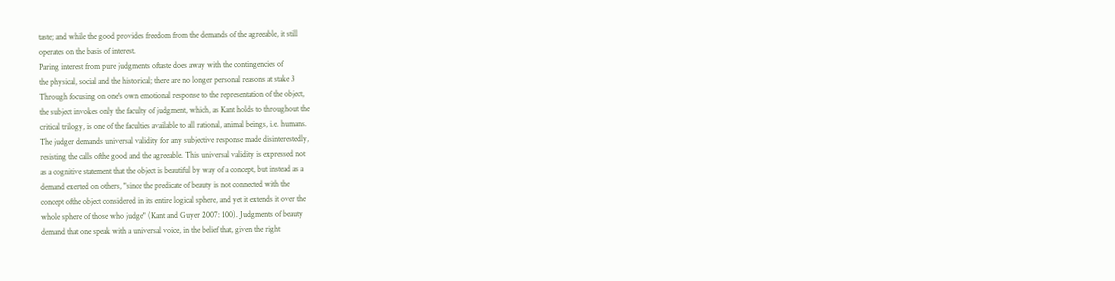taste; and while the good provides freedom from the demands of the agreeable, it still
operates on the basis of interest.
Paring interest from pure judgments oftaste does away with the contingencies of
the physical, social and the historical; there are no longer personal reasons at stake 3
Through focusing on one's own emotional response to the representation of the object,
the subject invokes only the faculty of judgment, which, as Kant holds to throughout the
critical trilogy, is one of the faculties available to all rational, animal beings, i.e. humans.
The judger demands universal validity for any subjective response made disinterestedly,
resisting the calls ofthe good and the agreeable. This universal validity is expressed not
as a cognitive statement that the object is beautiful by way of a concept, but instead as a
demand exerted on others, "since the predicate of beauty is not connected with the
concept ofthe object considered in its entire logical sphere, and yet it extends it over the
whole sphere of those who judge" (Kant and Guyer 2007: 100). Judgments of beauty
demand that one speak with a universal voice, in the belief that, given the right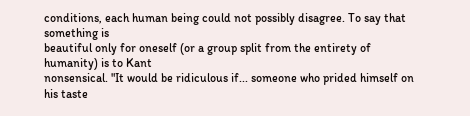conditions, each human being could not possibly disagree. To say that something is
beautiful only for oneself (or a group split from the entirety of humanity) is to Kant
nonsensical. "It would be ridiculous if... someone who prided himself on his taste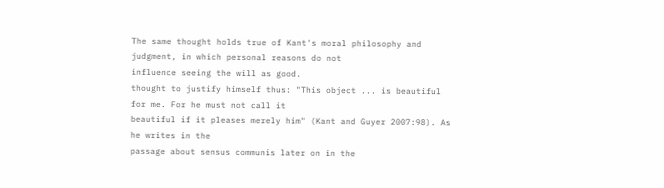The same thought holds true of Kant's moral philosophy and judgment, in which personal reasons do not
influence seeing the will as good.
thought to justify himself thus: "This object ... is beautiful for me. For he must not call it
beautiful if it pleases merely him" (Kant and Guyer 2007:98). As he writes in the
passage about sensus communis later on in the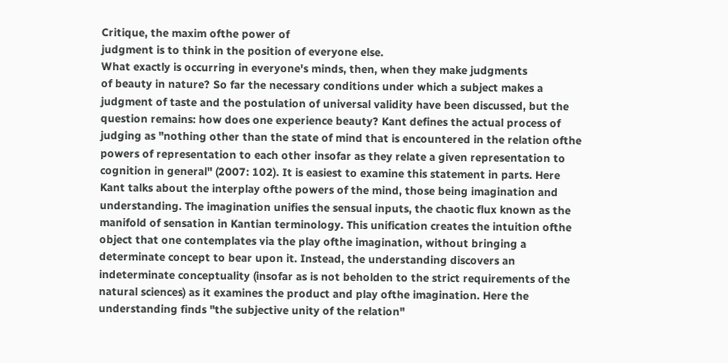Critique, the maxim ofthe power of
judgment is to think in the position of everyone else.
What exactly is occurring in everyone's minds, then, when they make judgments
of beauty in nature? So far the necessary conditions under which a subject makes a
judgment of taste and the postulation of universal validity have been discussed, but the
question remains: how does one experience beauty? Kant defines the actual process of
judging as "nothing other than the state of mind that is encountered in the relation ofthe
powers of representation to each other insofar as they relate a given representation to
cognition in general" (2007: 102). It is easiest to examine this statement in parts. Here
Kant talks about the interplay ofthe powers of the mind, those being imagination and
understanding. The imagination unifies the sensual inputs, the chaotic flux known as the
manifold of sensation in Kantian terminology. This unification creates the intuition ofthe
object that one contemplates via the play ofthe imagination, without bringing a
determinate concept to bear upon it. Instead, the understanding discovers an
indeterminate conceptuality (insofar as is not beholden to the strict requirements of the
natural sciences) as it examines the product and play ofthe imagination. Here the
understanding finds "the subjective unity of the relation"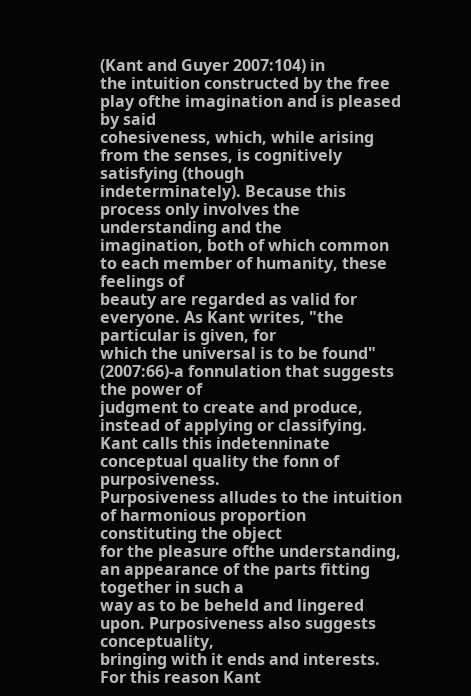(Kant and Guyer 2007:104) in
the intuition constructed by the free play ofthe imagination and is pleased by said
cohesiveness, which, while arising from the senses, is cognitively satisfying (though
indeterminately). Because this process only involves the understanding and the
imagination, both of which common to each member of humanity, these feelings of
beauty are regarded as valid for everyone. As Kant writes, "the particular is given, for
which the universal is to be found" (2007:66)-a fonnulation that suggests the power of
judgment to create and produce, instead of applying or classifying.
Kant calls this indetenninate conceptual quality the fonn of purposiveness.
Purposiveness alludes to the intuition of harmonious proportion constituting the object
for the pleasure ofthe understanding, an appearance of the parts fitting together in such a
way as to be beheld and lingered upon. Purposiveness also suggests conceptuality,
bringing with it ends and interests. For this reason Kant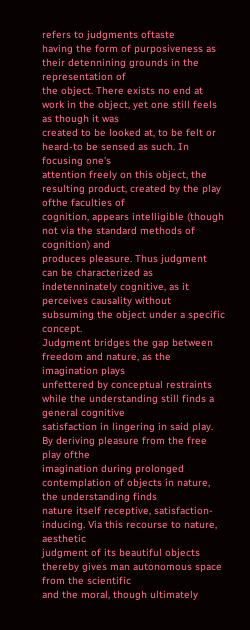refers to judgments oftaste
having the form of purposiveness as their detennining grounds in the representation of
the object. There exists no end at work in the object, yet one still feels as though it was
created to be looked at, to be felt or heard-to be sensed as such. In focusing one's
attention freely on this object, the resulting product, created by the play ofthe faculties of
cognition, appears intelligible (though not via the standard methods of cognition) and
produces pleasure. Thus judgment can be characterized as indetenninately cognitive, as it
perceives causality without subsuming the object under a specific concept.
Judgment bridges the gap between freedom and nature, as the imagination plays
unfettered by conceptual restraints while the understanding still finds a general cognitive
satisfaction in lingering in said play. By deriving pleasure from the free play ofthe
imagination during prolonged contemplation of objects in nature, the understanding finds
nature itself receptive, satisfaction-inducing. Via this recourse to nature, aesthetic
judgment of its beautiful objects thereby gives man autonomous space from the scientific
and the moral, though ultimately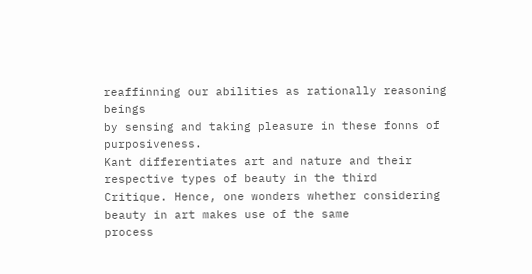reaffinning our abilities as rationally reasoning beings
by sensing and taking pleasure in these fonns of purposiveness.
Kant differentiates art and nature and their respective types of beauty in the third
Critique. Hence, one wonders whether considering beauty in art makes use of the same
process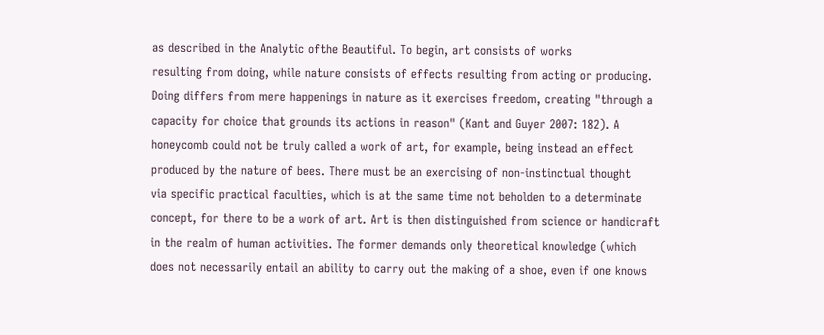as described in the Analytic ofthe Beautiful. To begin, art consists of works
resulting from doing, while nature consists of effects resulting from acting or producing.
Doing differs from mere happenings in nature as it exercises freedom, creating "through a
capacity for choice that grounds its actions in reason" (Kant and Guyer 2007: 182). A
honeycomb could not be truly called a work of art, for example, being instead an effect
produced by the nature of bees. There must be an exercising of non-instinctual thought
via specific practical faculties, which is at the same time not beholden to a determinate
concept, for there to be a work of art. Art is then distinguished from science or handicraft
in the realm of human activities. The former demands only theoretical knowledge (which
does not necessarily entail an ability to carry out the making of a shoe, even if one knows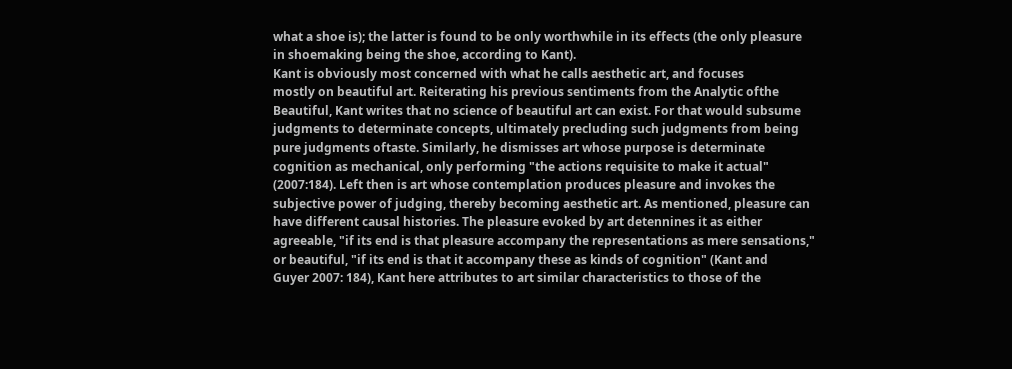what a shoe is); the latter is found to be only worthwhile in its effects (the only pleasure
in shoemaking being the shoe, according to Kant).
Kant is obviously most concerned with what he calls aesthetic art, and focuses
mostly on beautiful art. Reiterating his previous sentiments from the Analytic ofthe
Beautiful, Kant writes that no science of beautiful art can exist. For that would subsume
judgments to determinate concepts, ultimately precluding such judgments from being
pure judgments oftaste. Similarly, he dismisses art whose purpose is determinate
cognition as mechanical, only performing "the actions requisite to make it actual"
(2007:184). Left then is art whose contemplation produces pleasure and invokes the
subjective power of judging, thereby becoming aesthetic art. As mentioned, pleasure can
have different causal histories. The pleasure evoked by art detennines it as either
agreeable, "if its end is that pleasure accompany the representations as mere sensations,"
or beautiful, "if its end is that it accompany these as kinds of cognition" (Kant and
Guyer 2007: 184), Kant here attributes to art similar characteristics to those of the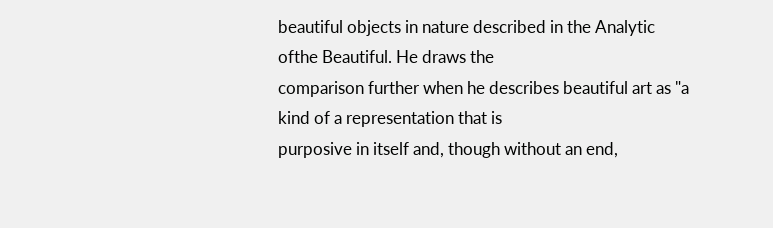beautiful objects in nature described in the Analytic ofthe Beautiful. He draws the
comparison further when he describes beautiful art as "a kind of a representation that is
purposive in itself and, though without an end,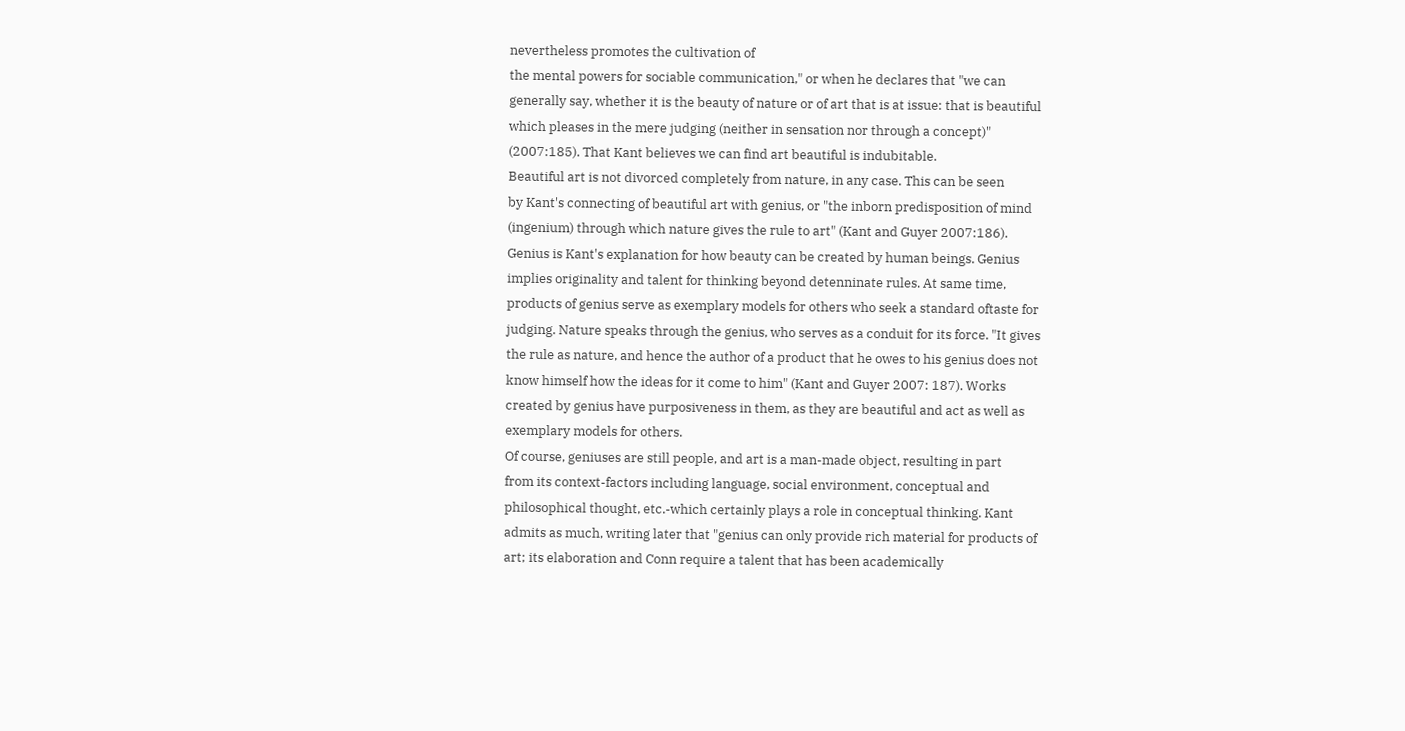nevertheless promotes the cultivation of
the mental powers for sociable communication," or when he declares that "we can
generally say, whether it is the beauty of nature or of art that is at issue: that is beautiful
which pleases in the mere judging (neither in sensation nor through a concept)"
(2007:185). That Kant believes we can find art beautiful is indubitable.
Beautiful art is not divorced completely from nature, in any case. This can be seen
by Kant's connecting of beautiful art with genius, or "the inborn predisposition of mind
(ingenium) through which nature gives the rule to art" (Kant and Guyer 2007:186).
Genius is Kant's explanation for how beauty can be created by human beings. Genius
implies originality and talent for thinking beyond detenninate rules. At same time,
products of genius serve as exemplary models for others who seek a standard oftaste for
judging. Nature speaks through the genius, who serves as a conduit for its force. "It gives
the rule as nature, and hence the author of a product that he owes to his genius does not
know himself how the ideas for it come to him" (Kant and Guyer 2007: 187). Works
created by genius have purposiveness in them, as they are beautiful and act as well as
exemplary models for others.
Of course, geniuses are still people, and art is a man-made object, resulting in part
from its context-factors including language, social environment, conceptual and
philosophical thought, etc.-which certainly plays a role in conceptual thinking. Kant
admits as much, writing later that "genius can only provide rich material for products of
art; its elaboration and Conn require a talent that has been academically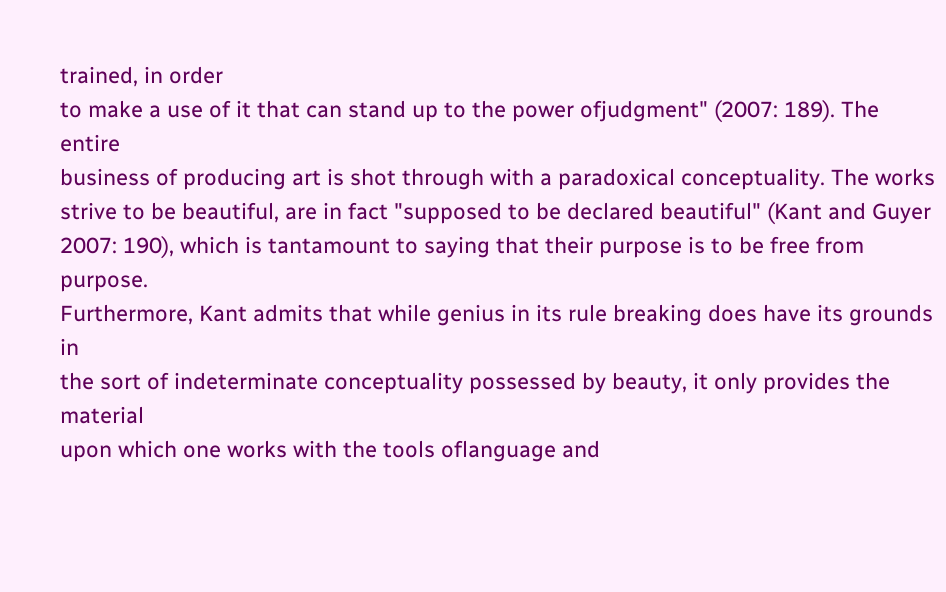trained, in order
to make a use of it that can stand up to the power ofjudgment" (2007: 189). The entire
business of producing art is shot through with a paradoxical conceptuality. The works
strive to be beautiful, are in fact "supposed to be declared beautiful" (Kant and Guyer
2007: 190), which is tantamount to saying that their purpose is to be free from purpose.
Furthermore, Kant admits that while genius in its rule breaking does have its grounds in
the sort of indeterminate conceptuality possessed by beauty, it only provides the material
upon which one works with the tools oflanguage and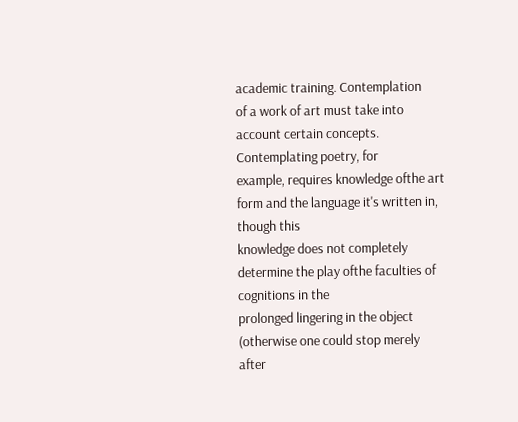academic training. Contemplation
of a work of art must take into account certain concepts. Contemplating poetry, for
example, requires knowledge ofthe art form and the language it's written in, though this
knowledge does not completely determine the play ofthe faculties of cognitions in the
prolonged lingering in the object (otherwise one could stop merely after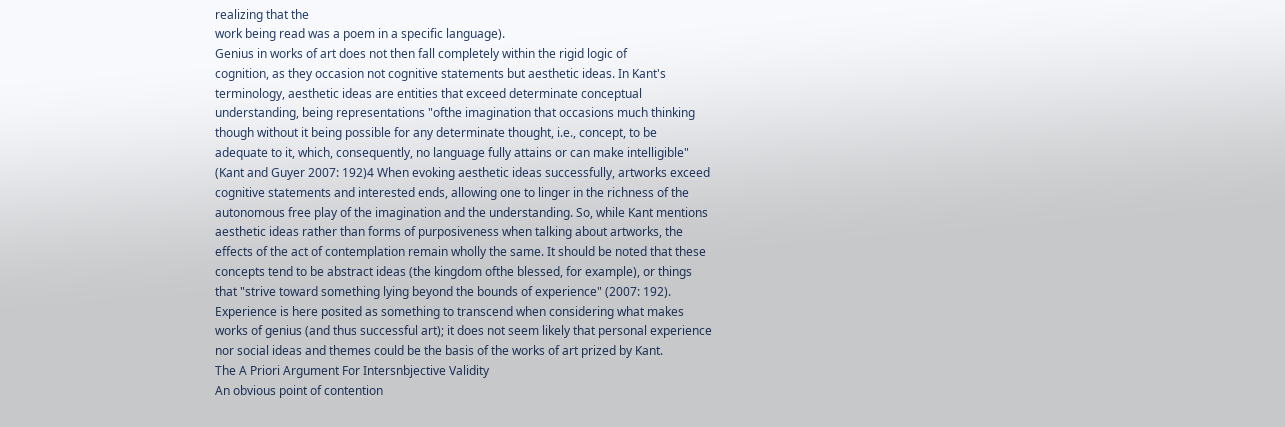realizing that the
work being read was a poem in a specific language).
Genius in works of art does not then fall completely within the rigid logic of
cognition, as they occasion not cognitive statements but aesthetic ideas. In Kant's
terminology, aesthetic ideas are entities that exceed determinate conceptual
understanding, being representations "ofthe imagination that occasions much thinking
though without it being possible for any determinate thought, i.e., concept, to be
adequate to it, which, consequently, no language fully attains or can make intelligible"
(Kant and Guyer 2007: 192)4 When evoking aesthetic ideas successfully, artworks exceed
cognitive statements and interested ends, allowing one to linger in the richness of the
autonomous free play of the imagination and the understanding. So, while Kant mentions
aesthetic ideas rather than forms of purposiveness when talking about artworks, the
effects of the act of contemplation remain wholly the same. It should be noted that these
concepts tend to be abstract ideas (the kingdom ofthe blessed, for example), or things
that "strive toward something lying beyond the bounds of experience" (2007: 192).
Experience is here posited as something to transcend when considering what makes
works of genius (and thus successful art); it does not seem likely that personal experience
nor social ideas and themes could be the basis of the works of art prized by Kant.
The A Priori Argument For Intersnbjective Validity
An obvious point of contention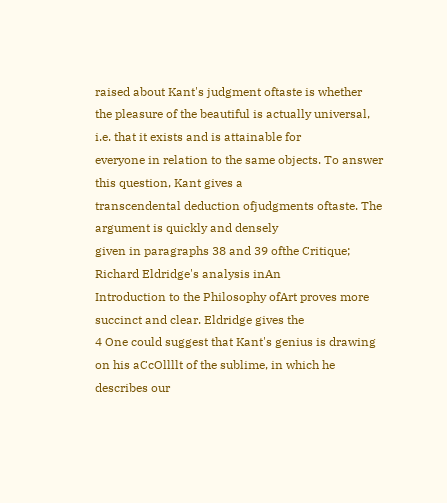raised about Kant's judgment oftaste is whether
the pleasure of the beautiful is actually universal, i.e. that it exists and is attainable for
everyone in relation to the same objects. To answer this question, Kant gives a
transcendental deduction ofjudgments oftaste. The argument is quickly and densely
given in paragraphs 38 and 39 ofthe Critique; Richard Eldridge's analysis inAn
Introduction to the Philosophy ofArt proves more succinct and clear. Eldridge gives the
4 One could suggest that Kant's genius is drawing on his aCcOllllt of the sublime, in which he describes our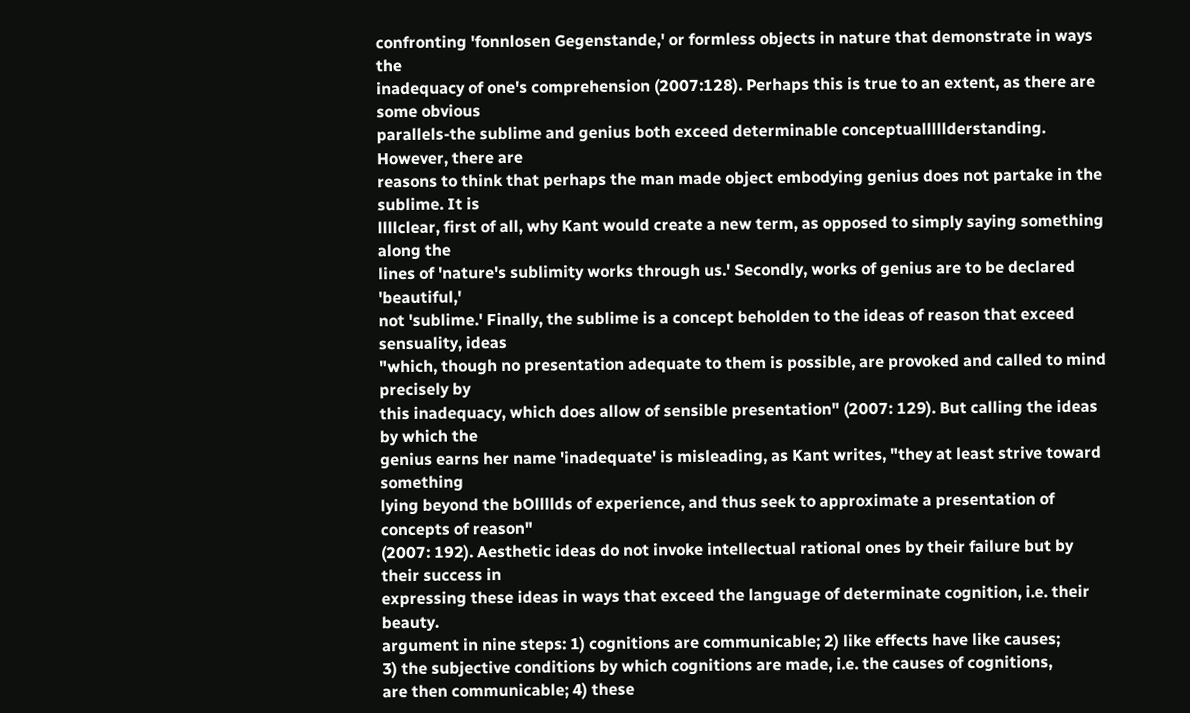confronting 'fonnlosen Gegenstande,' or formless objects in nature that demonstrate in ways the
inadequacy of one's comprehension (2007:128). Perhaps this is true to an extent, as there are some obvious
parallels-the sublime and genius both exceed determinable conceptualllllderstanding. However, there are
reasons to think that perhaps the man made object embodying genius does not partake in the sublime. It is
llllclear, first of all, why Kant would create a new term, as opposed to simply saying something along the
lines of 'nature's sublimity works through us.' Secondly, works of genius are to be declared 'beautiful,'
not 'sublime.' Finally, the sublime is a concept beholden to the ideas of reason that exceed sensuality, ideas
"which, though no presentation adequate to them is possible, are provoked and called to mind precisely by
this inadequacy, which does allow of sensible presentation" (2007: 129). But calling the ideas by which the
genius earns her name 'inadequate' is misleading, as Kant writes, "they at least strive toward something
lying beyond the bOllllds of experience, and thus seek to approximate a presentation of concepts of reason"
(2007: 192). Aesthetic ideas do not invoke intellectual rational ones by their failure but by their success in
expressing these ideas in ways that exceed the language of determinate cognition, i.e. their beauty.
argument in nine steps: 1) cognitions are communicable; 2) like effects have like causes;
3) the subjective conditions by which cognitions are made, i.e. the causes of cognitions,
are then communicable; 4) these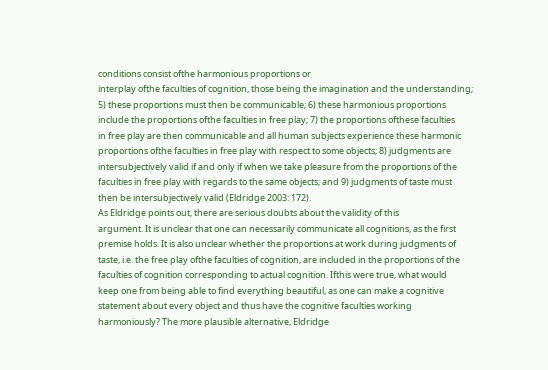conditions consist ofthe harmonious proportions or
interplay ofthe faculties of cognition, those being the imagination and the understanding;
5) these proportions must then be communicable; 6) these harmonious proportions
include the proportions ofthe faculties in free play; 7) the proportions ofthese faculties
in free play are then communicable and all human subjects experience these harmonic
proportions ofthe faculties in free play with respect to some objects; 8) judgments are
intersubjectively valid if and only if when we take pleasure from the proportions of the
faculties in free play with regards to the same objects; and 9) judgments of taste must
then be intersubjectively valid (Eldridge 2003: 172).
As Eldridge points out, there are serious doubts about the validity of this
argument. It is unclear that one can necessarily communicate all cognitions, as the first
premise holds. It is also unclear whether the proportions at work during judgments of
taste, i.e. the free play ofthe faculties of cognition, are included in the proportions of the
faculties of cognition corresponding to actual cognition. Ifthis were true, what would
keep one from being able to find everything beautiful, as one can make a cognitive
statement about every object and thus have the cognitive faculties working
harmoniously? The more plausible alternative, Eldridge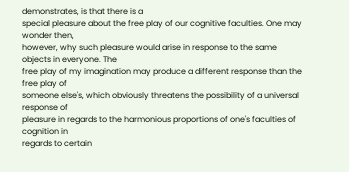demonstrates, is that there is a
special pleasure about the free play of our cognitive faculties. One may wonder then,
however, why such pleasure would arise in response to the same objects in everyone. The
free play of my imagination may produce a different response than the free play of
someone else's, which obviously threatens the possibility of a universal response of
pleasure in regards to the harmonious proportions of one's faculties of cognition in
regards to certain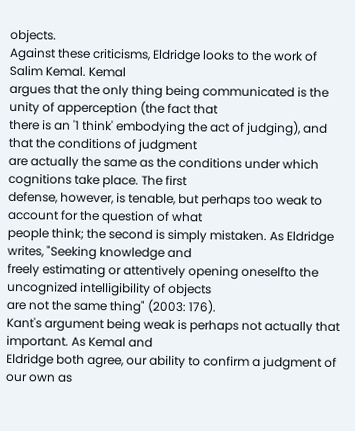objects.
Against these criticisms, Eldridge looks to the work of Salim Kemal. Kemal
argues that the only thing being communicated is the unity of apperception (the fact that
there is an '1 think' embodying the act of judging), and that the conditions of judgment
are actually the same as the conditions under which cognitions take place. The first
defense, however, is tenable, but perhaps too weak to account for the question of what
people think; the second is simply mistaken. As Eldridge writes, "Seeking knowledge and
freely estimating or attentively opening oneselfto the uncognized intelligibility of objects
are not the same thing" (2003: 176).
Kant's argument being weak is perhaps not actually that important. As Kemal and
Eldridge both agree, our ability to confirm a judgment of our own as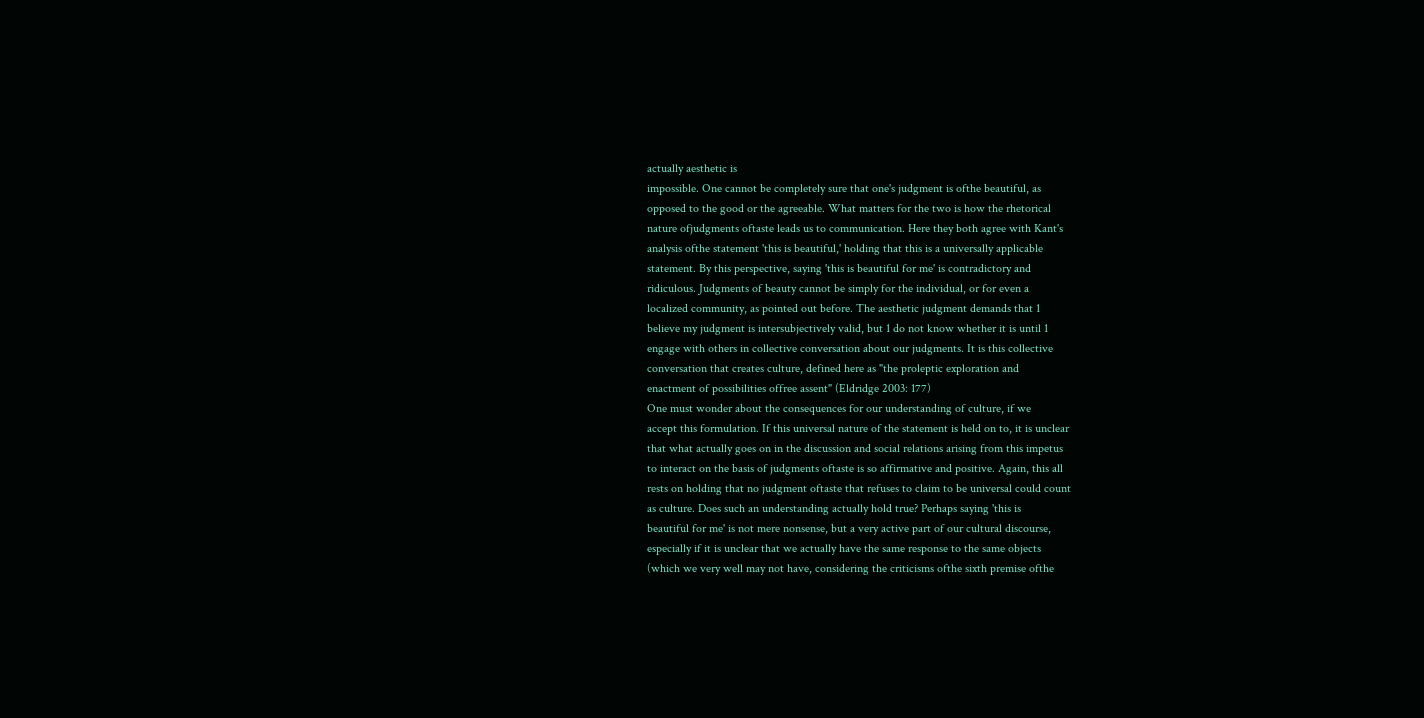actually aesthetic is
impossible. One cannot be completely sure that one's judgment is ofthe beautiful, as
opposed to the good or the agreeable. What matters for the two is how the rhetorical
nature ofjudgments oftaste leads us to communication. Here they both agree with Kant's
analysis ofthe statement 'this is beautiful,' holding that this is a universally applicable
statement. By this perspective, saying 'this is beautiful for me' is contradictory and
ridiculous. Judgments of beauty cannot be simply for the individual, or for even a
localized community, as pointed out before. The aesthetic judgment demands that 1
believe my judgment is intersubjectively valid, but 1 do not know whether it is until 1
engage with others in collective conversation about our judgments. It is this collective
conversation that creates culture, defined here as "the proleptic exploration and
enactment of possibilities offree assent" (Eldridge 2003: 177)
One must wonder about the consequences for our understanding of culture, if we
accept this formulation. If this universal nature of the statement is held on to, it is unclear
that what actually goes on in the discussion and social relations arising from this impetus
to interact on the basis of judgments oftaste is so affirmative and positive. Again, this all
rests on holding that no judgment oftaste that refuses to claim to be universal could count
as culture. Does such an understanding actually hold true? Perhaps saying 'this is
beautiful for me' is not mere nonsense, but a very active part of our cultural discourse,
especially if it is unclear that we actually have the same response to the same objects
(which we very well may not have, considering the criticisms ofthe sixth premise ofthe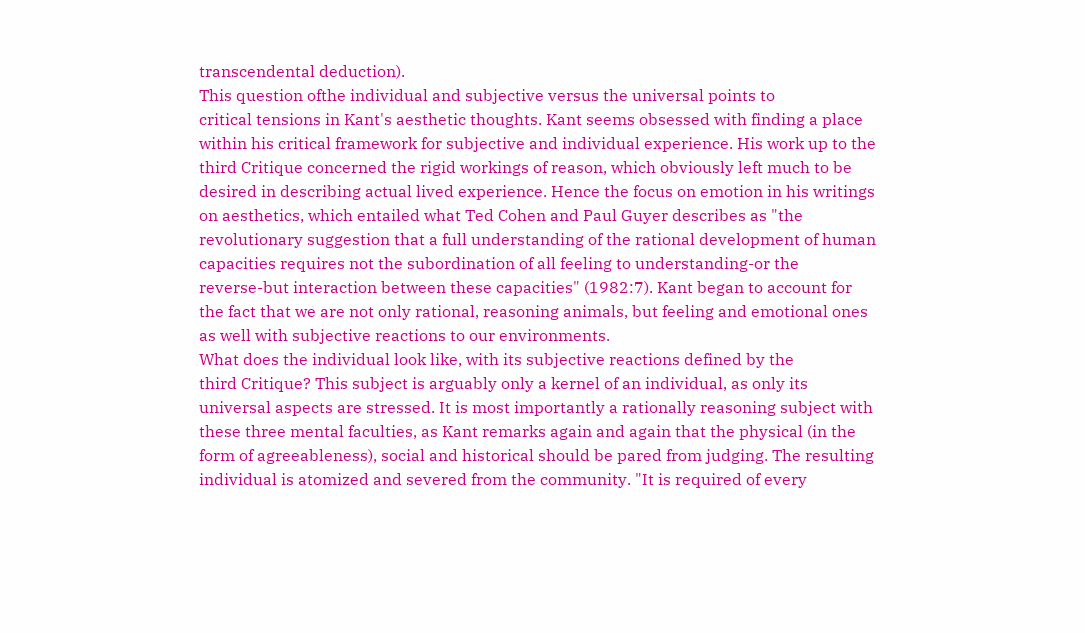transcendental deduction).
This question ofthe individual and subjective versus the universal points to
critical tensions in Kant's aesthetic thoughts. Kant seems obsessed with finding a place
within his critical framework for subjective and individual experience. His work up to the
third Critique concerned the rigid workings of reason, which obviously left much to be
desired in describing actual lived experience. Hence the focus on emotion in his writings
on aesthetics, which entailed what Ted Cohen and Paul Guyer describes as "the
revolutionary suggestion that a full understanding of the rational development of human
capacities requires not the subordination of all feeling to understanding-or the
reverse-but interaction between these capacities" (1982:7). Kant began to account for
the fact that we are not only rational, reasoning animals, but feeling and emotional ones
as well with subjective reactions to our environments.
What does the individual look like, with its subjective reactions defined by the
third Critique? This subject is arguably only a kernel of an individual, as only its
universal aspects are stressed. It is most importantly a rationally reasoning subject with
these three mental faculties, as Kant remarks again and again that the physical (in the
form of agreeableness), social and historical should be pared from judging. The resulting
individual is atomized and severed from the community. "It is required of every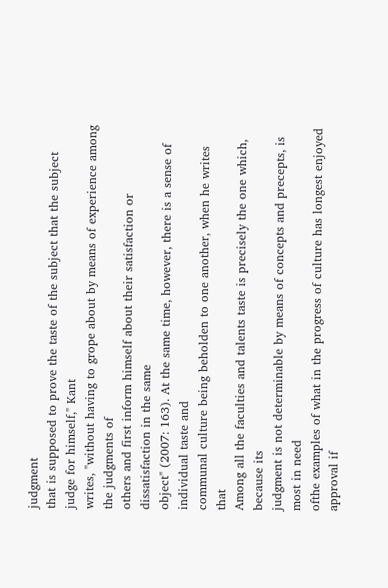judgment
that is supposed to prove the taste of the subject that the subject judge for himself," Kant
writes, "without having to grope about by means of experience among the judgments of
others and first inform himself about their satisfaction or dissatisfaction in the same
object" (2007: 163). At the same time, however, there is a sense of individual taste and
communal culture being beholden to one another, when he writes that
Among all the faculties and talents taste is precisely the one which, because its
judgment is not determinable by means of concepts and precepts, is most in need
ofthe examples of what in the progress of culture has longest enjoyed approval if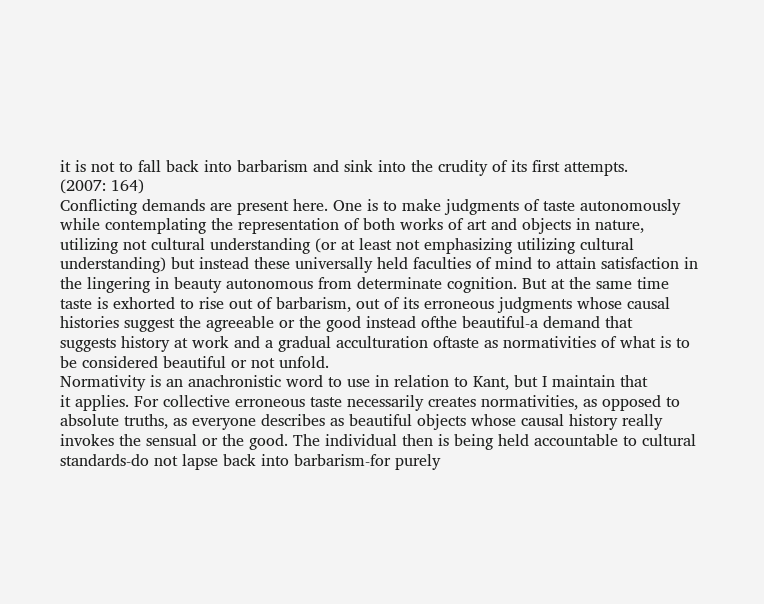it is not to fall back into barbarism and sink into the crudity of its first attempts.
(2007: 164)
Conflicting demands are present here. One is to make judgments of taste autonomously
while contemplating the representation of both works of art and objects in nature,
utilizing not cultural understanding (or at least not emphasizing utilizing cultural
understanding) but instead these universally held faculties of mind to attain satisfaction in
the lingering in beauty autonomous from determinate cognition. But at the same time
taste is exhorted to rise out of barbarism, out of its erroneous judgments whose causal
histories suggest the agreeable or the good instead ofthe beautiful-a demand that
suggests history at work and a gradual acculturation oftaste as normativities of what is to
be considered beautiful or not unfold.
Normativity is an anachronistic word to use in relation to Kant, but I maintain that
it applies. For collective erroneous taste necessarily creates normativities, as opposed to
absolute truths, as everyone describes as beautiful objects whose causal history really
invokes the sensual or the good. The individual then is being held accountable to cultural
standards-do not lapse back into barbarism-for purely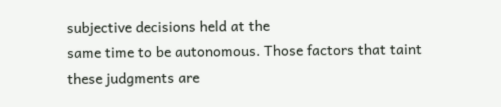subjective decisions held at the
same time to be autonomous. Those factors that taint these judgments are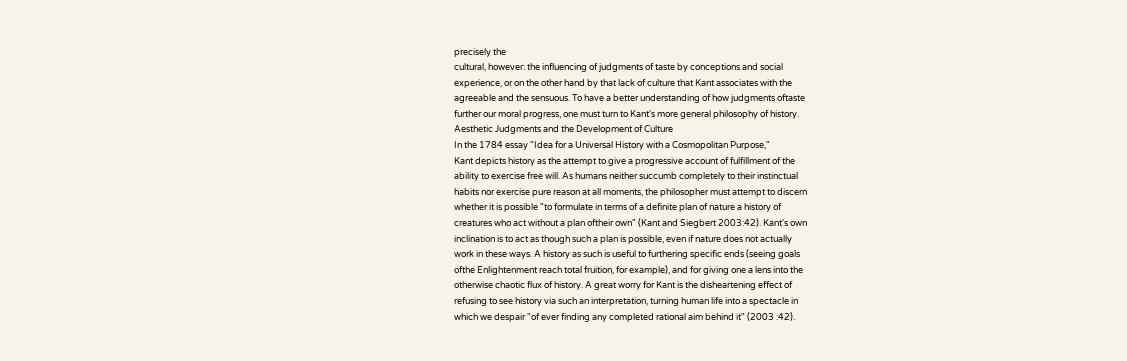precisely the
cultural, however: the influencing of judgments of taste by conceptions and social
experience, or on the other hand by that lack of culture that Kant associates with the
agreeable and the sensuous. To have a better understanding of how judgments oftaste
further our moral progress, one must turn to Kant's more general philosophy of history.
Aesthetic Judgments and the Development of Culture
In the 1784 essay "Idea for a Universal History with a Cosmopolitan Purpose,"
Kant depicts history as the attempt to give a progressive account of fulfillment of the
ability to exercise free will. As humans neither succumb completely to their instinctual
habits nor exercise pure reason at all moments, the philosopher must attempt to discern
whether it is possible "to formulate in terms of a definite plan of nature a history of
creatures who act without a plan oftheir own" (Kant and Siegbert 2003:42). Kant's own
inclination is to act as though such a plan is possible, even if nature does not actually
work in these ways. A history as such is useful to furthering specific ends (seeing goals
ofthe Enlightenment reach total fruition, for example), and for giving one a lens into the
otherwise chaotic flux of history. A great worry for Kant is the disheartening effect of
refusing to see history via such an interpretation, turning human life into a spectacle in
which we despair "of ever finding any completed rational aim behind it" (2003 :42).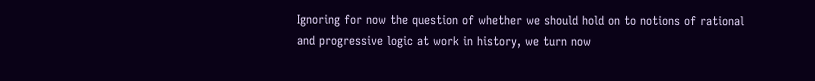Ignoring for now the question of whether we should hold on to notions of rational
and progressive logic at work in history, we turn now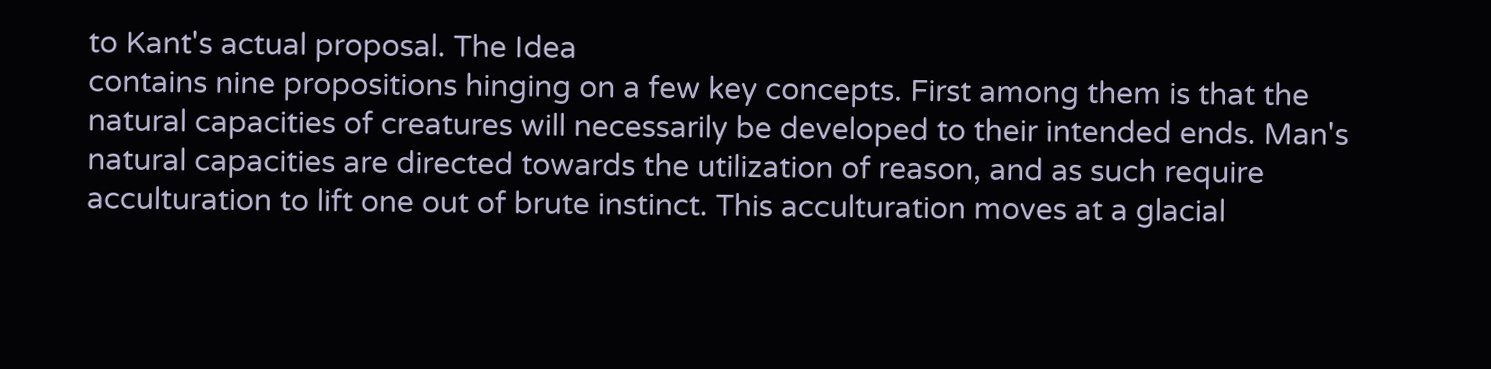to Kant's actual proposal. The Idea
contains nine propositions hinging on a few key concepts. First among them is that the
natural capacities of creatures will necessarily be developed to their intended ends. Man's
natural capacities are directed towards the utilization of reason, and as such require
acculturation to lift one out of brute instinct. This acculturation moves at a glacial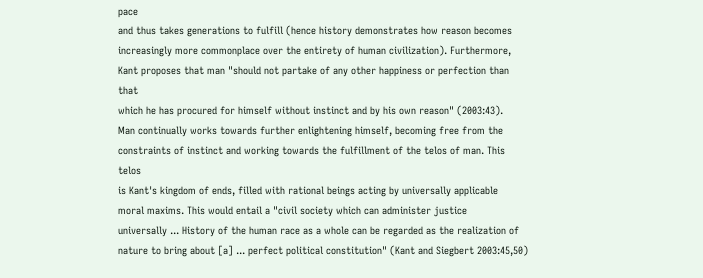pace
and thus takes generations to fulfill (hence history demonstrates how reason becomes
increasingly more commonplace over the entirety of human civilization). Furthermore,
Kant proposes that man "should not partake of any other happiness or perfection than that
which he has procured for himself without instinct and by his own reason" (2003:43).
Man continually works towards further enlightening himself, becoming free from the
constraints of instinct and working towards the fulfillment of the telos of man. This telos
is Kant's kingdom of ends, filled with rational beings acting by universally applicable
moral maxims. This would entail a "civil society which can administer justice
universally ... History of the human race as a whole can be regarded as the realization of
nature to bring about [a] ... perfect political constitution" (Kant and Siegbert 2003:45,50)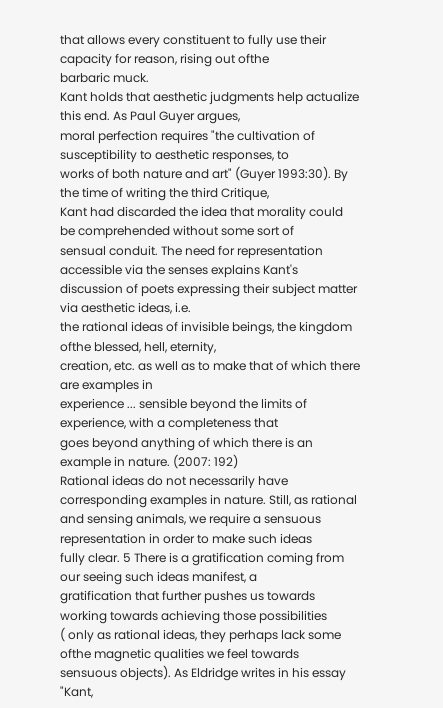that allows every constituent to fully use their capacity for reason, rising out ofthe
barbaric muck.
Kant holds that aesthetic judgments help actualize this end. As Paul Guyer argues,
moral perfection requires "the cultivation of susceptibility to aesthetic responses, to
works of both nature and art" (Guyer 1993:30). By the time of writing the third Critique,
Kant had discarded the idea that morality could be comprehended without some sort of
sensual conduit. The need for representation accessible via the senses explains Kant's
discussion of poets expressing their subject matter via aesthetic ideas, i.e.
the rational ideas of invisible beings, the kingdom ofthe blessed, hell, eternity,
creation, etc. as well as to make that of which there are examples in
experience ... sensible beyond the limits of experience, with a completeness that
goes beyond anything of which there is an example in nature. (2007: 192)
Rational ideas do not necessarily have corresponding examples in nature. Still, as rational
and sensing animals, we require a sensuous representation in order to make such ideas
fully clear. 5 There is a gratification coming from our seeing such ideas manifest, a
gratification that further pushes us towards working towards achieving those possibilities
( only as rational ideas, they perhaps lack some ofthe magnetic qualities we feel towards
sensuous objects). As Eldridge writes in his essay "Kant,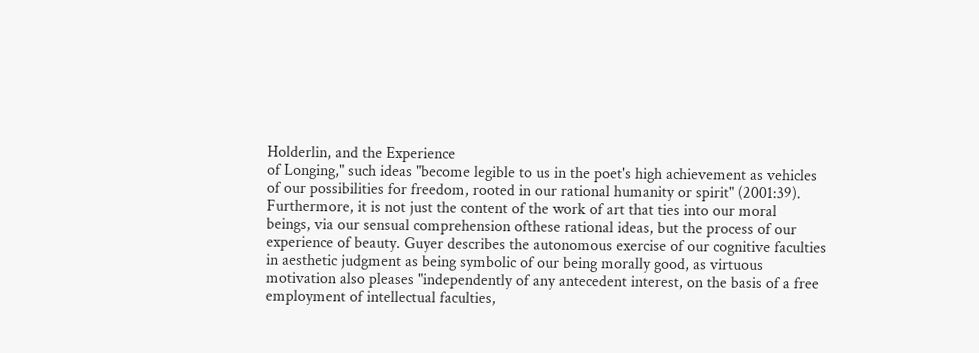Holderlin, and the Experience
of Longing," such ideas "become legible to us in the poet's high achievement as vehicles
of our possibilities for freedom, rooted in our rational humanity or spirit" (2001:39).
Furthermore, it is not just the content of the work of art that ties into our moral
beings, via our sensual comprehension ofthese rational ideas, but the process of our
experience of beauty. Guyer describes the autonomous exercise of our cognitive faculties
in aesthetic judgment as being symbolic of our being morally good, as virtuous
motivation also pleases "independently of any antecedent interest, on the basis of a free
employment of intellectual faculties,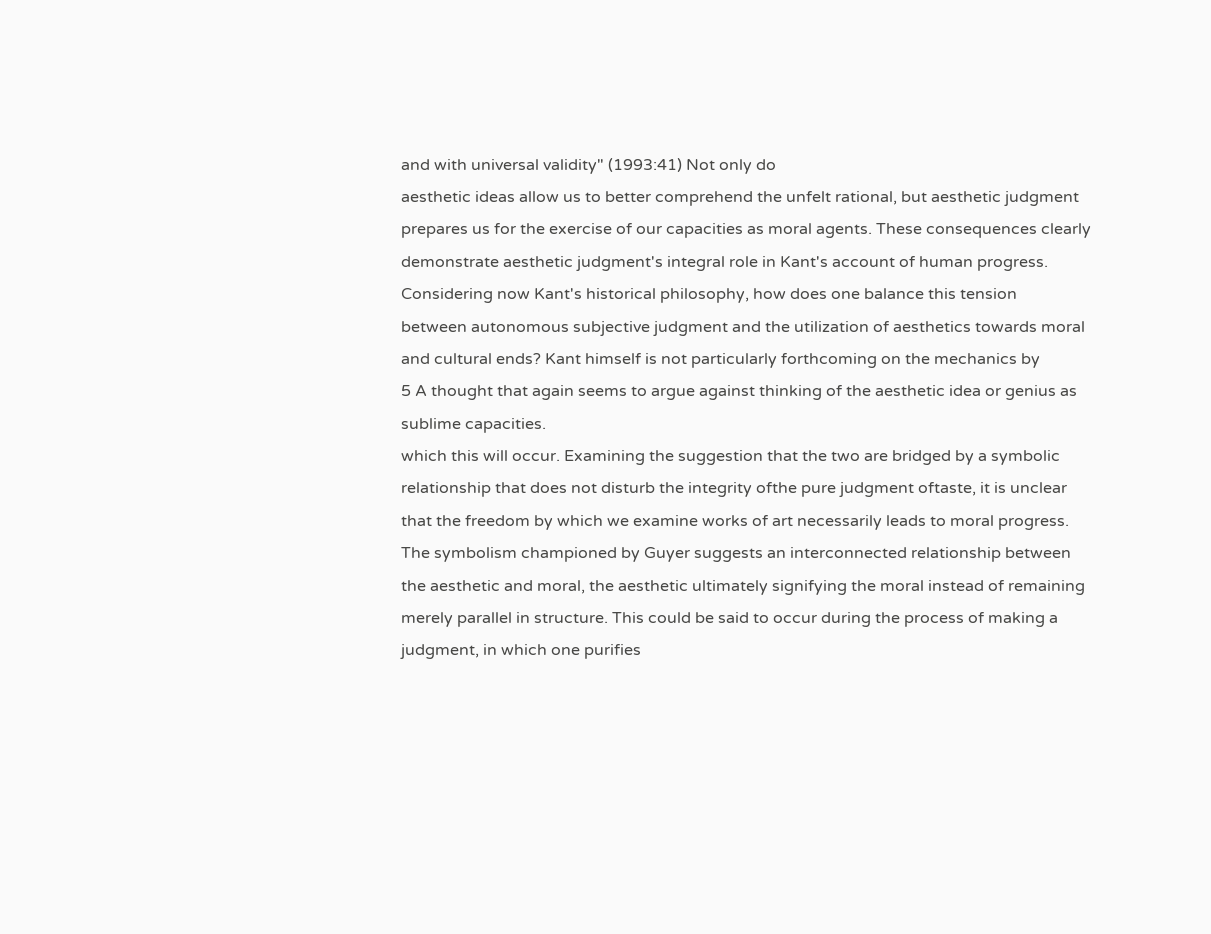and with universal validity" (1993:41) Not only do
aesthetic ideas allow us to better comprehend the unfelt rational, but aesthetic judgment
prepares us for the exercise of our capacities as moral agents. These consequences clearly
demonstrate aesthetic judgment's integral role in Kant's account of human progress.
Considering now Kant's historical philosophy, how does one balance this tension
between autonomous subjective judgment and the utilization of aesthetics towards moral
and cultural ends? Kant himself is not particularly forthcoming on the mechanics by
5 A thought that again seems to argue against thinking of the aesthetic idea or genius as sublime capacities.
which this will occur. Examining the suggestion that the two are bridged by a symbolic
relationship that does not disturb the integrity ofthe pure judgment oftaste, it is unclear
that the freedom by which we examine works of art necessarily leads to moral progress.
The symbolism championed by Guyer suggests an interconnected relationship between
the aesthetic and moral, the aesthetic ultimately signifying the moral instead of remaining
merely parallel in structure. This could be said to occur during the process of making a
judgment, in which one purifies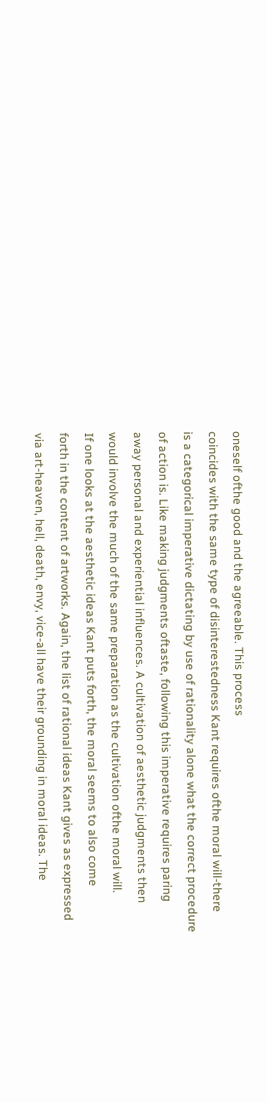oneself ofthe good and the agreeable. This process
coincides with the same type of disinterestedness Kant requires ofthe moral will-there
is a categorical imperative dictating by use of rationality alone what the correct procedure
of action is. Like making judgments oftaste, following this imperative requires paring
away personal and experiential influences. A cultivation of aesthetic judgments then
would involve the much of the same preparation as the cultivation ofthe moral will.
If one looks at the aesthetic ideas Kant puts forth, the moral seems to also come
forth in the content of artworks. Again, the list of rational ideas Kant gives as expressed
via art-heaven, hell, death, envy, vice-all have their grounding in moral ideas. The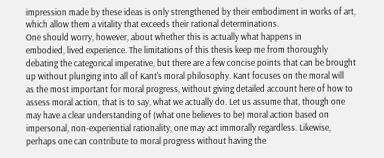impression made by these ideas is only strengthened by their embodiment in works of art,
which allow them a vitality that exceeds their rational determinations.
One should worry, however, about whether this is actually what happens in
embodied, lived experience. The limitations of this thesis keep me from thoroughly
debating the categorical imperative, but there are a few concise points that can be brought
up without plunging into all of Kant's moral philosophy. Kant focuses on the moral will
as the most important for moral progress, without giving detailed account here of how to
assess moral action, that is to say, what we actually do. Let us assume that, though one
may have a clear understanding of (what one believes to be) moral action based on
impersonal, non-experiential rationality, one may act immorally regardless. Likewise,
perhaps one can contribute to moral progress without having the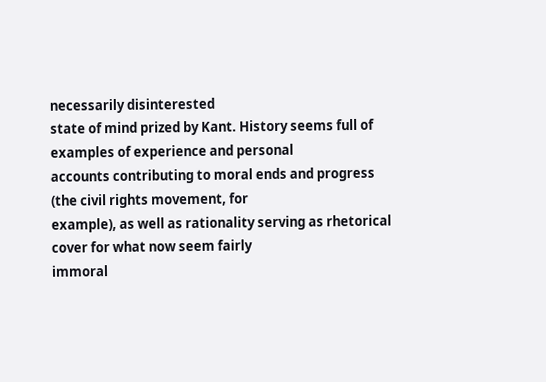necessarily disinterested
state of mind prized by Kant. History seems full of examples of experience and personal
accounts contributing to moral ends and progress (the civil rights movement, for
example), as well as rationality serving as rhetorical cover for what now seem fairly
immoral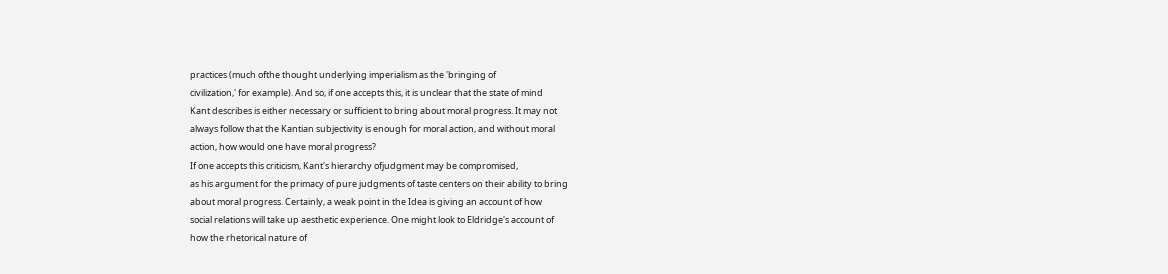practices (much ofthe thought underlying imperialism as the 'bringing of
civilization,' for example). And so, if one accepts this, it is unclear that the state of mind
Kant describes is either necessary or sufficient to bring about moral progress. It may not
always follow that the Kantian subjectivity is enough for moral action, and without moral
action, how would one have moral progress?
If one accepts this criticism, Kant's hierarchy ofjudgment may be compromised,
as his argument for the primacy of pure judgments of taste centers on their ability to bring
about moral progress. Certainly, a weak point in the Idea is giving an account of how
social relations will take up aesthetic experience. One might look to Eldridge's account of
how the rhetorical nature of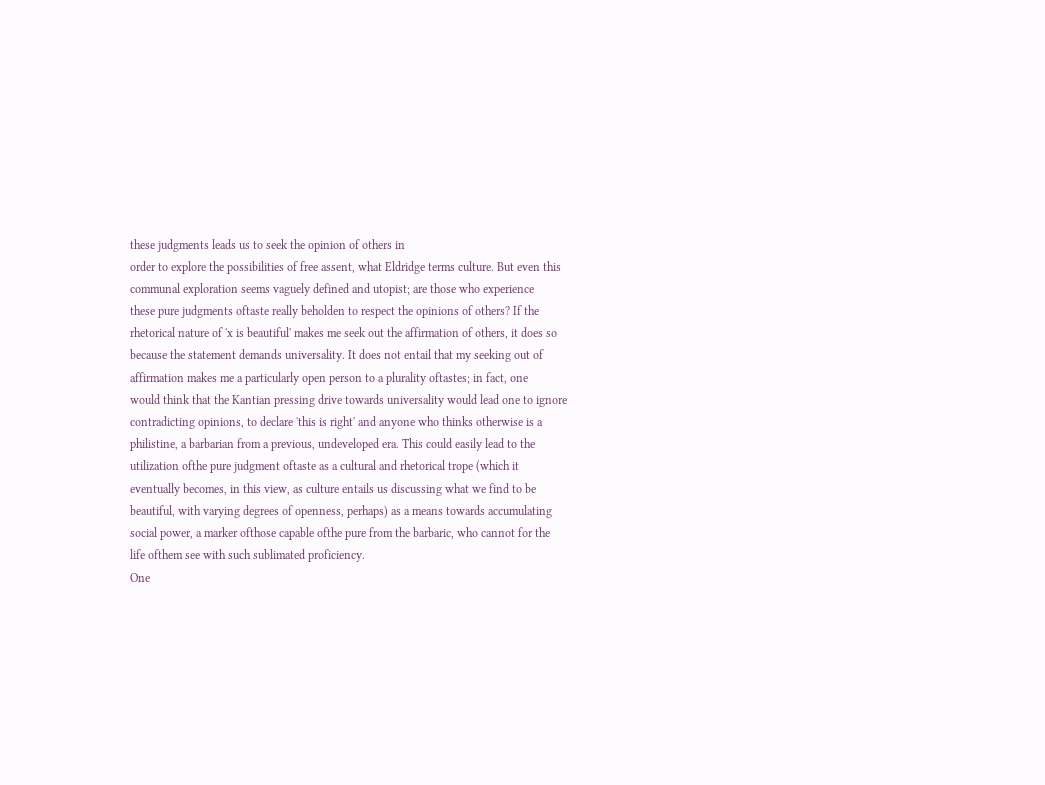these judgments leads us to seek the opinion of others in
order to explore the possibilities of free assent, what Eldridge terms culture. But even this
communal exploration seems vaguely defined and utopist; are those who experience
these pure judgments oftaste really beholden to respect the opinions of others? If the
rhetorical nature of 'x is beautiful' makes me seek out the affirmation of others, it does so
because the statement demands universality. It does not entail that my seeking out of
affirmation makes me a particularly open person to a plurality oftastes; in fact, one
would think that the Kantian pressing drive towards universality would lead one to ignore
contradicting opinions, to declare 'this is right' and anyone who thinks otherwise is a
philistine, a barbarian from a previous, undeveloped era. This could easily lead to the
utilization ofthe pure judgment oftaste as a cultural and rhetorical trope (which it
eventually becomes, in this view, as culture entails us discussing what we find to be
beautiful, with varying degrees of openness, perhaps) as a means towards accumulating
social power, a marker ofthose capable ofthe pure from the barbaric, who cannot for the
life ofthem see with such sublimated proficiency.
One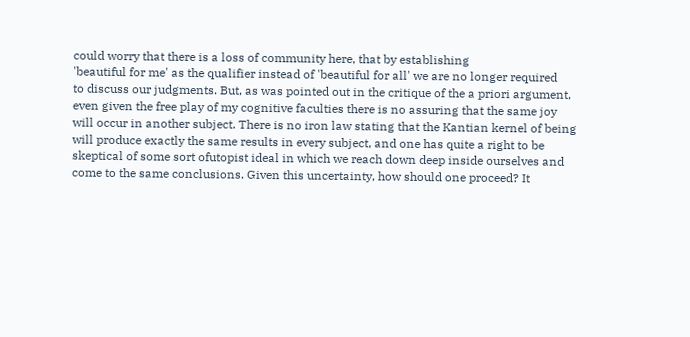could worry that there is a loss of community here, that by establishing
'beautiful for me' as the qualifier instead of 'beautiful for all' we are no longer required
to discuss our judgments. But, as was pointed out in the critique of the a priori argument,
even given the free play of my cognitive faculties there is no assuring that the same joy
will occur in another subject. There is no iron law stating that the Kantian kernel of being
will produce exactly the same results in every subject, and one has quite a right to be
skeptical of some sort ofutopist ideal in which we reach down deep inside ourselves and
come to the same conclusions. Given this uncertainty, how should one proceed? It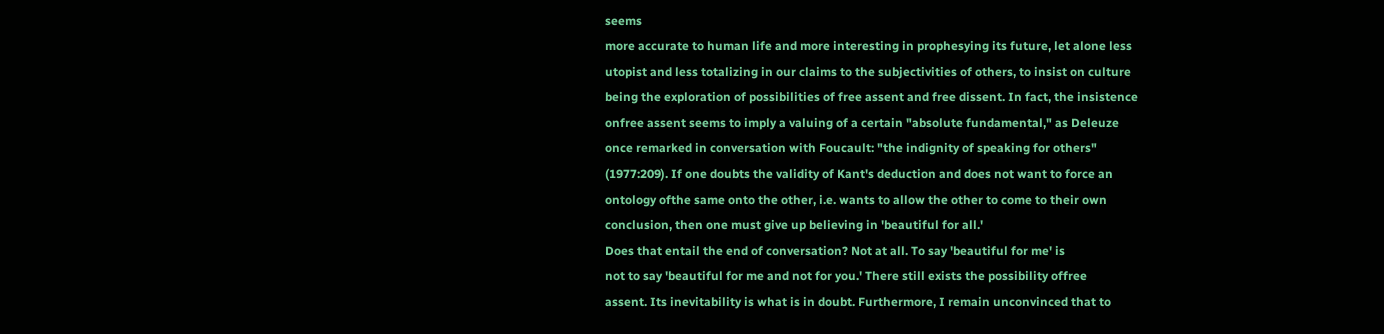seems
more accurate to human life and more interesting in prophesying its future, let alone less
utopist and less totalizing in our claims to the subjectivities of others, to insist on culture
being the exploration of possibilities of free assent and free dissent. In fact, the insistence
onfree assent seems to imply a valuing of a certain "absolute fundamental," as Deleuze
once remarked in conversation with Foucault: "the indignity of speaking for others"
(1977:209). If one doubts the validity of Kant's deduction and does not want to force an
ontology ofthe same onto the other, i.e. wants to allow the other to come to their own
conclusion, then one must give up believing in 'beautiful for all.'
Does that entail the end of conversation? Not at all. To say 'beautiful for me' is
not to say 'beautiful for me and not for you.' There still exists the possibility offree
assent. Its inevitability is what is in doubt. Furthermore, I remain unconvinced that to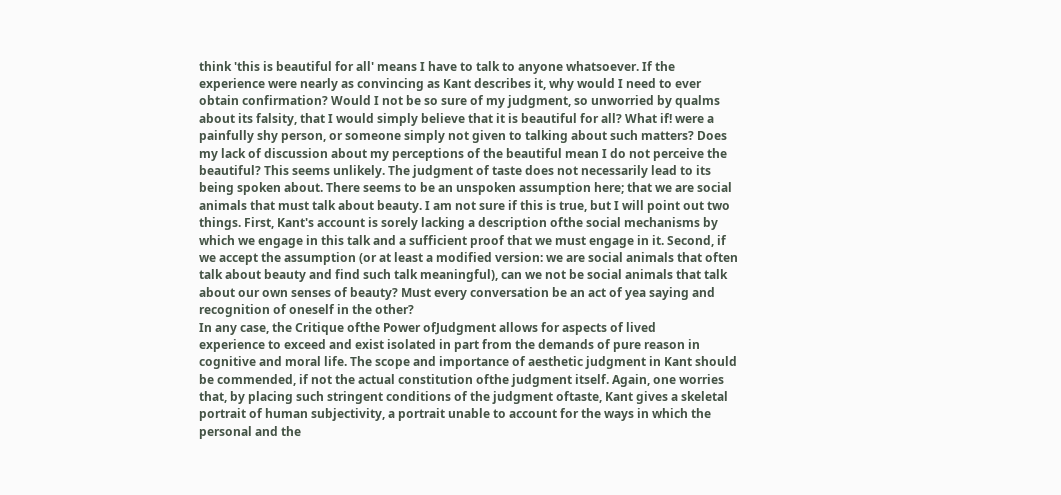think 'this is beautiful for all' means I have to talk to anyone whatsoever. If the
experience were nearly as convincing as Kant describes it, why would I need to ever
obtain confirmation? Would I not be so sure of my judgment, so unworried by qualms
about its falsity, that I would simply believe that it is beautiful for all? What if! were a
painfully shy person, or someone simply not given to talking about such matters? Does
my lack of discussion about my perceptions of the beautiful mean I do not perceive the
beautiful? This seems unlikely. The judgment of taste does not necessarily lead to its
being spoken about. There seems to be an unspoken assumption here; that we are social
animals that must talk about beauty. I am not sure if this is true, but I will point out two
things. First, Kant's account is sorely lacking a description ofthe social mechanisms by
which we engage in this talk and a sufficient proof that we must engage in it. Second, if
we accept the assumption (or at least a modified version: we are social animals that often
talk about beauty and find such talk meaningful), can we not be social animals that talk
about our own senses of beauty? Must every conversation be an act of yea saying and
recognition of oneself in the other?
In any case, the Critique ofthe Power ofJudgment allows for aspects of lived
experience to exceed and exist isolated in part from the demands of pure reason in
cognitive and moral life. The scope and importance of aesthetic judgment in Kant should
be commended, if not the actual constitution ofthe judgment itself. Again, one worries
that, by placing such stringent conditions of the judgment oftaste, Kant gives a skeletal
portrait of human subjectivity, a portrait unable to account for the ways in which the
personal and the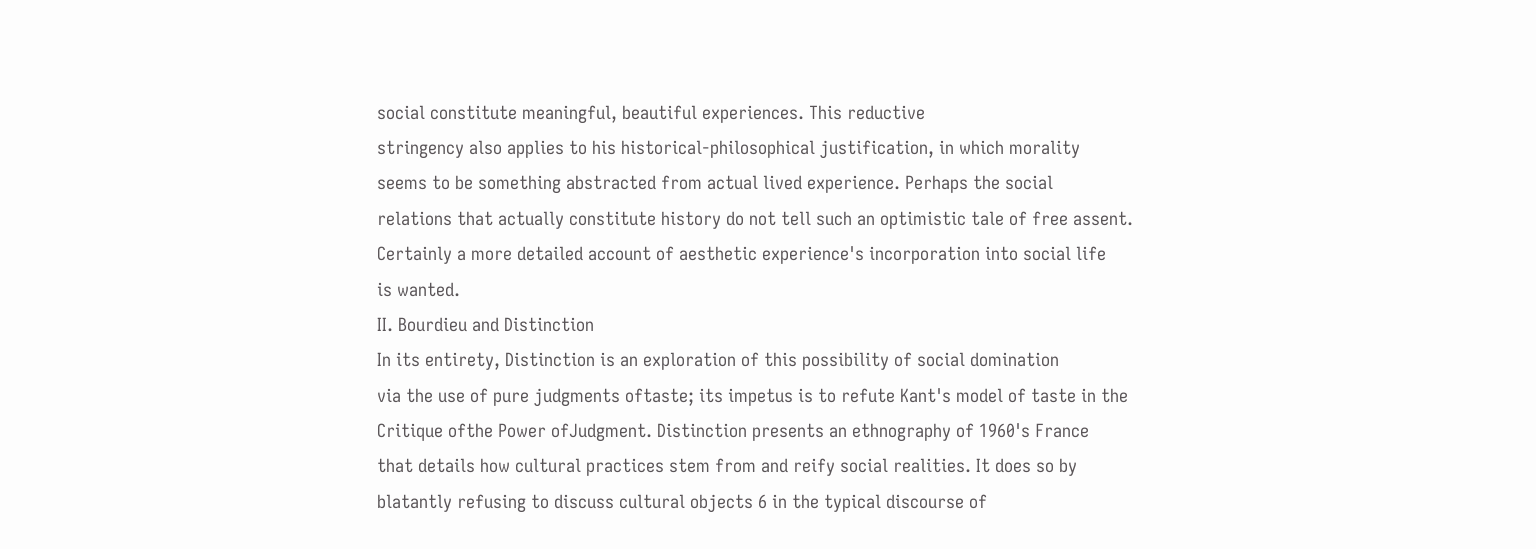social constitute meaningful, beautiful experiences. This reductive
stringency also applies to his historical-philosophical justification, in which morality
seems to be something abstracted from actual lived experience. Perhaps the social
relations that actually constitute history do not tell such an optimistic tale of free assent.
Certainly a more detailed account of aesthetic experience's incorporation into social life
is wanted.
II. Bourdieu and Distinction
In its entirety, Distinction is an exploration of this possibility of social domination
via the use of pure judgments oftaste; its impetus is to refute Kant's model of taste in the
Critique ofthe Power ofJudgment. Distinction presents an ethnography of 1960's France
that details how cultural practices stem from and reify social realities. It does so by
blatantly refusing to discuss cultural objects 6 in the typical discourse of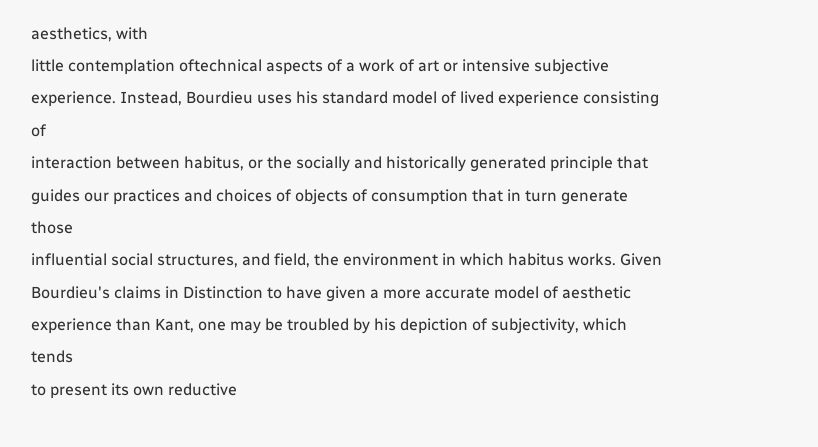aesthetics, with
little contemplation oftechnical aspects of a work of art or intensive subjective
experience. Instead, Bourdieu uses his standard model of lived experience consisting of
interaction between habitus, or the socially and historically generated principle that
guides our practices and choices of objects of consumption that in turn generate those
influential social structures, and field, the environment in which habitus works. Given
Bourdieu's claims in Distinction to have given a more accurate model of aesthetic
experience than Kant, one may be troubled by his depiction of subjectivity, which tends
to present its own reductive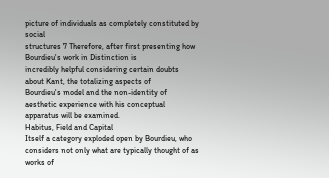picture of individuals as completely constituted by social
structures 7 Therefore, after first presenting how Bourdieu's work in Distinction is
incredibly helpful considering certain doubts about Kant, the totalizing aspects of
Bourdieu's model and the non-identity of aesthetic experience with his conceptual
apparatus will be examined.
Habitus, Field and Capital
Itself a category exploded open by Bourdieu, who considers not only what are typically thought of as
works of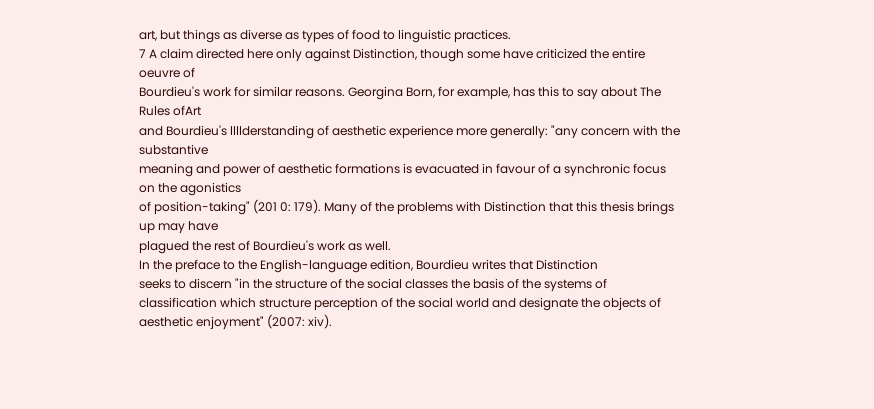art, but things as diverse as types of food to linguistic practices.
7 A claim directed here only against Distinction, though some have criticized the entire oeuvre of
Bourdieu's work for similar reasons. Georgina Born, for example, has this to say about The Rules ofArt
and Bourdieu's llllderstanding of aesthetic experience more generally: "any concern with the substantive
meaning and power of aesthetic formations is evacuated in favour of a synchronic focus on the agonistics
of position-taking" (201 0: 179). Many of the problems with Distinction that this thesis brings up may have
plagued the rest of Bourdieu's work as well.
In the preface to the English-language edition, Bourdieu writes that Distinction
seeks to discern "in the structure of the social classes the basis of the systems of
classification which structure perception of the social world and designate the objects of
aesthetic enjoyment" (2007: xiv).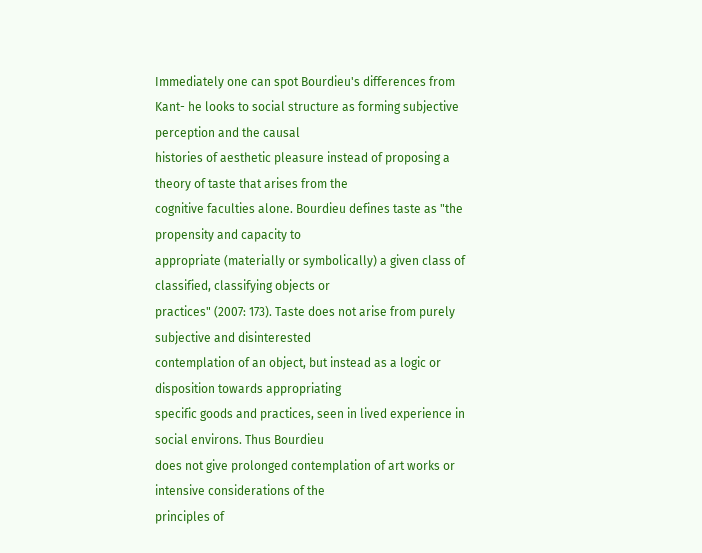Immediately one can spot Bourdieu's differences from
Kant- he looks to social structure as forming subjective perception and the causal
histories of aesthetic pleasure instead of proposing a theory of taste that arises from the
cognitive faculties alone. Bourdieu defines taste as "the propensity and capacity to
appropriate (materially or symbolically) a given class of classified, classifying objects or
practices" (2007: 173). Taste does not arise from purely subjective and disinterested
contemplation of an object, but instead as a logic or disposition towards appropriating
specific goods and practices, seen in lived experience in social environs. Thus Bourdieu
does not give prolonged contemplation of art works or intensive considerations of the
principles of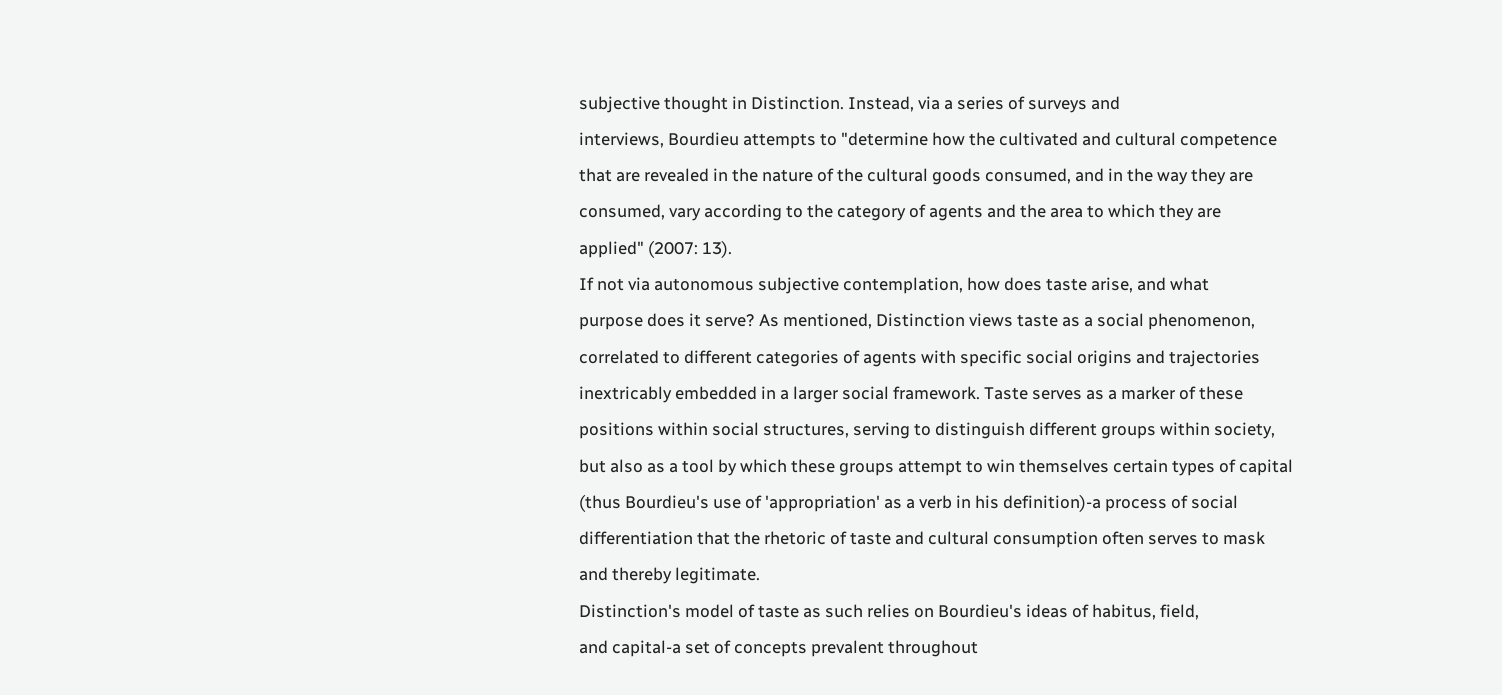subjective thought in Distinction. Instead, via a series of surveys and
interviews, Bourdieu attempts to "determine how the cultivated and cultural competence
that are revealed in the nature of the cultural goods consumed, and in the way they are
consumed, vary according to the category of agents and the area to which they are
applied" (2007: 13).
If not via autonomous subjective contemplation, how does taste arise, and what
purpose does it serve? As mentioned, Distinction views taste as a social phenomenon,
correlated to different categories of agents with specific social origins and trajectories
inextricably embedded in a larger social framework. Taste serves as a marker of these
positions within social structures, serving to distinguish different groups within society,
but also as a tool by which these groups attempt to win themselves certain types of capital
(thus Bourdieu's use of 'appropriation' as a verb in his definition)-a process of social
differentiation that the rhetoric of taste and cultural consumption often serves to mask
and thereby legitimate.
Distinction's model of taste as such relies on Bourdieu's ideas of habitus, field,
and capital-a set of concepts prevalent throughout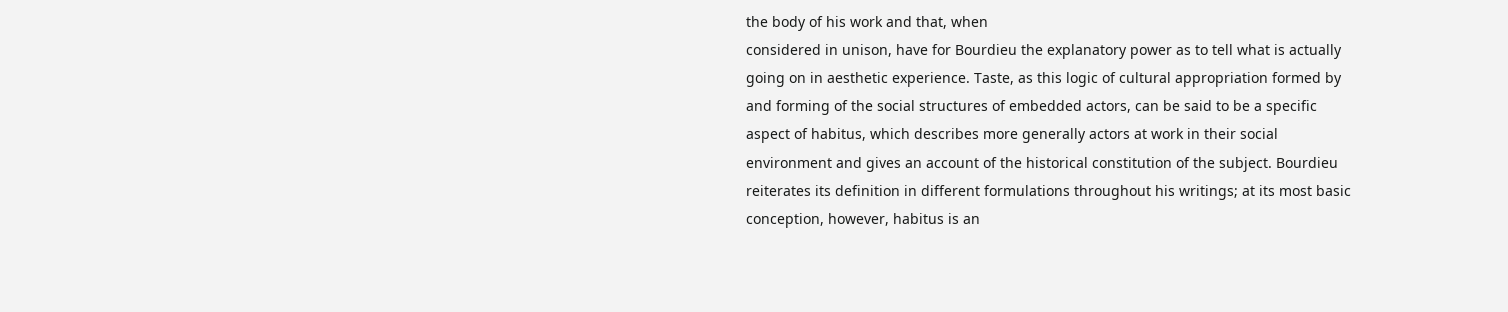the body of his work and that, when
considered in unison, have for Bourdieu the explanatory power as to tell what is actually
going on in aesthetic experience. Taste, as this logic of cultural appropriation formed by
and forming of the social structures of embedded actors, can be said to be a specific
aspect of habitus, which describes more generally actors at work in their social
environment and gives an account of the historical constitution of the subject. Bourdieu
reiterates its definition in different formulations throughout his writings; at its most basic
conception, however, habitus is an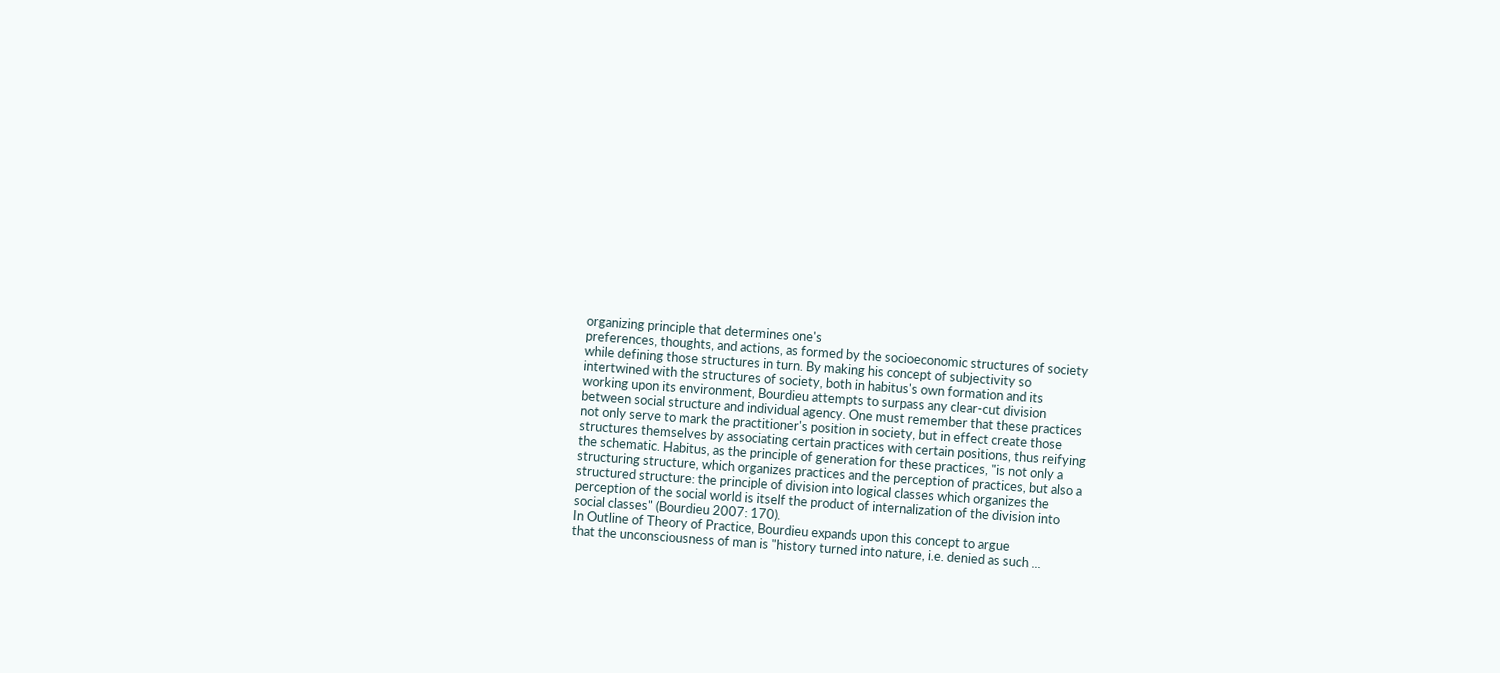organizing principle that determines one's
preferences, thoughts, and actions, as formed by the socioeconomic structures of society
while defining those structures in turn. By making his concept of subjectivity so
intertwined with the structures of society, both in habitus's own formation and its
working upon its environment, Bourdieu attempts to surpass any clear-cut division
between social structure and individual agency. One must remember that these practices
not only serve to mark the practitioner's position in society, but in effect create those
structures themselves by associating certain practices with certain positions, thus reifying
the schematic. Habitus, as the principle of generation for these practices, "is not only a
structuring structure, which organizes practices and the perception of practices, but also a
structured structure: the principle of division into logical classes which organizes the
perception of the social world is itself the product of internalization of the division into
social classes" (Bourdieu 2007: 170).
In Outline of Theory of Practice, Bourdieu expands upon this concept to argue
that the unconsciousness of man is "history turned into nature, i.e. denied as such ...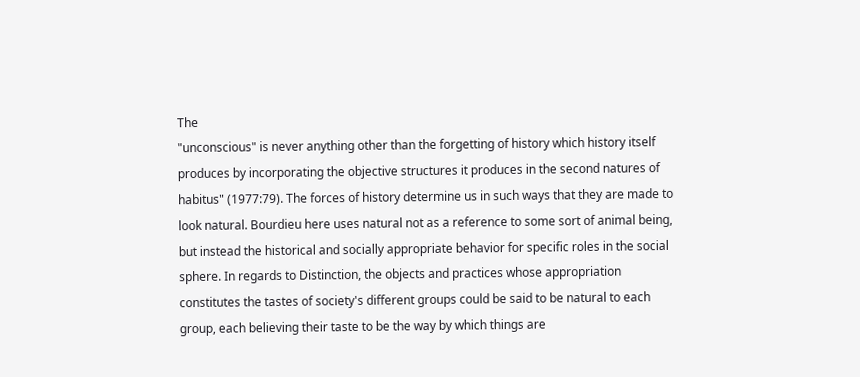The
"unconscious" is never anything other than the forgetting of history which history itself
produces by incorporating the objective structures it produces in the second natures of
habitus" (1977:79). The forces of history determine us in such ways that they are made to
look natural. Bourdieu here uses natural not as a reference to some sort of animal being,
but instead the historical and socially appropriate behavior for specific roles in the social
sphere. In regards to Distinction, the objects and practices whose appropriation
constitutes the tastes of society's different groups could be said to be natural to each
group, each believing their taste to be the way by which things are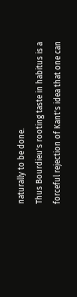naturally to be done.
Thus Bourdieu's rooting taste in habitus is a forceful rejection of Kant's idea that one can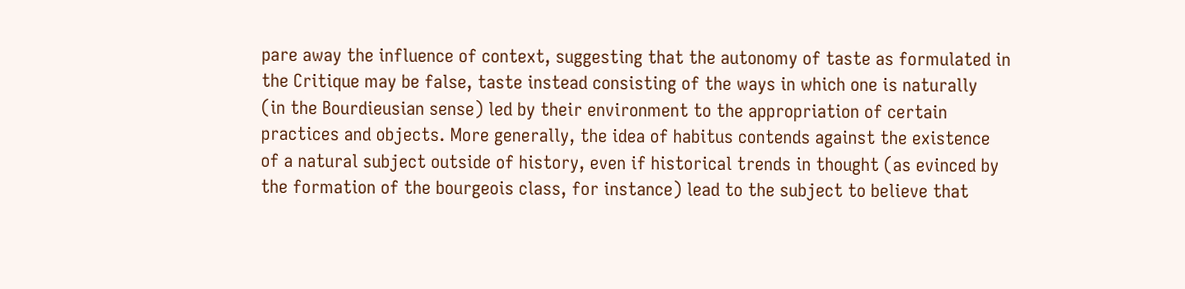pare away the influence of context, suggesting that the autonomy of taste as formulated in
the Critique may be false, taste instead consisting of the ways in which one is naturally
(in the Bourdieusian sense) led by their environment to the appropriation of certain
practices and objects. More generally, the idea of habitus contends against the existence
of a natural subject outside of history, even if historical trends in thought (as evinced by
the formation of the bourgeois class, for instance) lead to the subject to believe that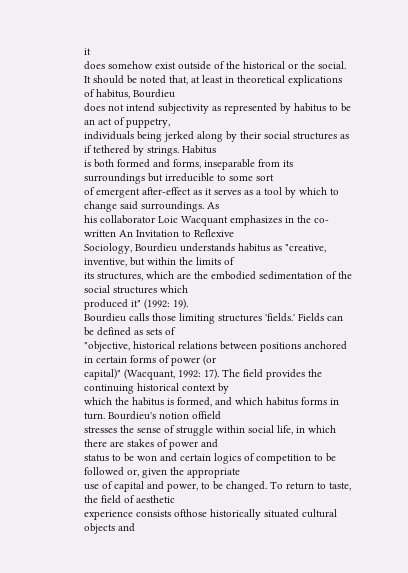it
does somehow exist outside of the historical or the social.
It should be noted that, at least in theoretical explications of habitus, Bourdieu
does not intend subjectivity as represented by habitus to be an act of puppetry,
individuals being jerked along by their social structures as if tethered by strings. Habitus
is both formed and forms, inseparable from its surroundings but irreducible to some sort
of emergent after-effect as it serves as a tool by which to change said surroundings. As
his collaborator Loic Wacquant emphasizes in the co-written An Invitation to Reflexive
Sociology, Bourdieu understands habitus as "creative, inventive, but within the limits of
its structures, which are the embodied sedimentation of the social structures which
produced it" (1992: 19).
Bourdieu calls those limiting structures 'fields.' Fields can be defined as sets of
"objective, historical relations between positions anchored in certain forms of power (or
capital)" (Wacquant, 1992: 17). The field provides the continuing historical context by
which the habitus is formed, and which habitus forms in turn. Bourdieu's notion offield
stresses the sense of struggle within social life, in which there are stakes of power and
status to be won and certain logics of competition to be followed or, given the appropriate
use of capital and power, to be changed. To return to taste, the field of aesthetic
experience consists ofthose historically situated cultural objects and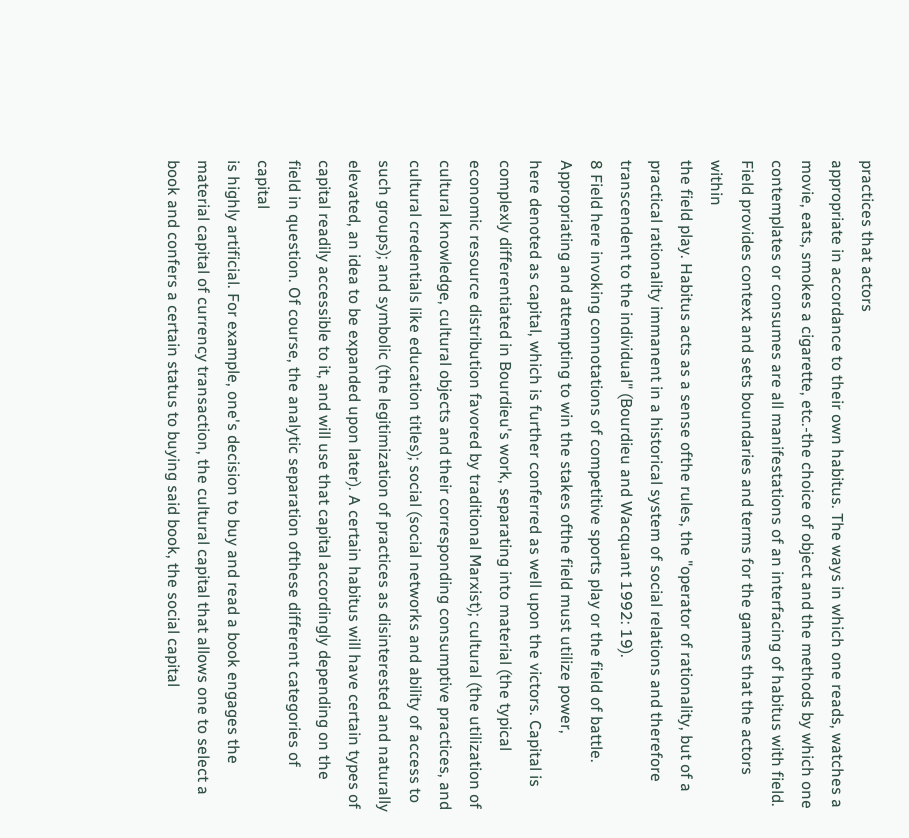practices that actors
appropriate in accordance to their own habitus. The ways in which one reads, watches a
movie, eats, smokes a cigarette, etc.-the choice of object and the methods by which one
contemplates or consumes are all manifestations of an interfacing of habitus with field.
Field provides context and sets boundaries and terms for the games that the actors within
the field play. Habitus acts as a sense ofthe rules, the "operator of rationality, but of a
practical rationality immanent in a historical system of social relations and therefore
transcendent to the individual" (Bourdieu and Wacquant 1992: 19).
8 Field here invoking connotations of competitive sports play or the field of battle.
Appropriating and attempting to win the stakes ofthe field must utilize power,
here denoted as capital, which is further conferred as well upon the victors. Capital is
complexly differentiated in Bourdieu's work, separating into material (the typical
economic resource distribution favored by traditional Marxist); cultural (the utilization of
cultural knowledge, cultural objects and their corresponding consumptive practices, and
cultural credentials like education titles); social (social networks and ability of access to
such groups); and symbolic (the legitimization of practices as disinterested and naturally
elevated, an idea to be expanded upon later). A certain habitus will have certain types of
capital readily accessible to it, and will use that capital accordingly depending on the
field in question. Of course, the analytic separation ofthese different categories of capital
is highly artificial. For example, one's decision to buy and read a book engages the
material capital of currency transaction, the cultural capital that allows one to select a
book and confers a certain status to buying said book, the social capital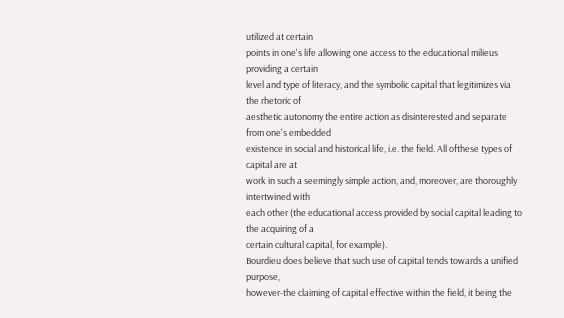utilized at certain
points in one's life allowing one access to the educational milieus providing a certain
level and type of literacy, and the symbolic capital that legitimizes via the rhetoric of
aesthetic autonomy the entire action as disinterested and separate from one's embedded
existence in social and historical life, i.e. the field. All ofthese types of capital are at
work in such a seemingly simple action, and, moreover, are thoroughly intertwined with
each other (the educational access provided by social capital leading to the acquiring of a
certain cultural capital, for example).
Bourdieu does believe that such use of capital tends towards a unified purpose,
however-the claiming of capital effective within the field, it being the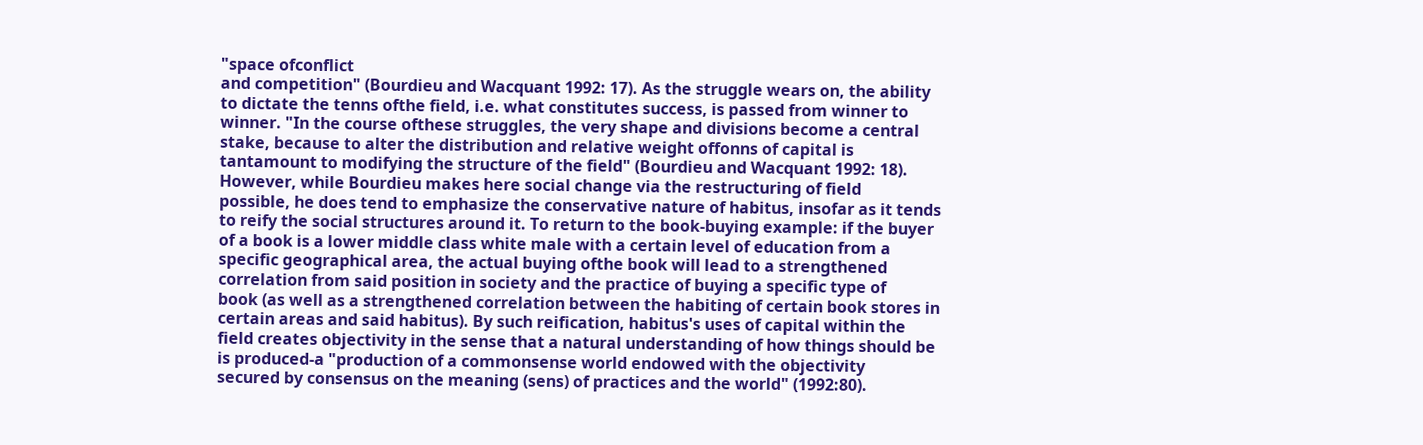"space ofconflict
and competition" (Bourdieu and Wacquant 1992: 17). As the struggle wears on, the ability
to dictate the tenns ofthe field, i.e. what constitutes success, is passed from winner to
winner. "In the course ofthese struggles, the very shape and divisions become a central
stake, because to alter the distribution and relative weight offonns of capital is
tantamount to modifying the structure of the field" (Bourdieu and Wacquant 1992: 18).
However, while Bourdieu makes here social change via the restructuring of field
possible, he does tend to emphasize the conservative nature of habitus, insofar as it tends
to reify the social structures around it. To return to the book-buying example: if the buyer
of a book is a lower middle class white male with a certain level of education from a
specific geographical area, the actual buying ofthe book will lead to a strengthened
correlation from said position in society and the practice of buying a specific type of
book (as well as a strengthened correlation between the habiting of certain book stores in
certain areas and said habitus). By such reification, habitus's uses of capital within the
field creates objectivity in the sense that a natural understanding of how things should be
is produced-a "production of a commonsense world endowed with the objectivity
secured by consensus on the meaning (sens) of practices and the world" (1992:80).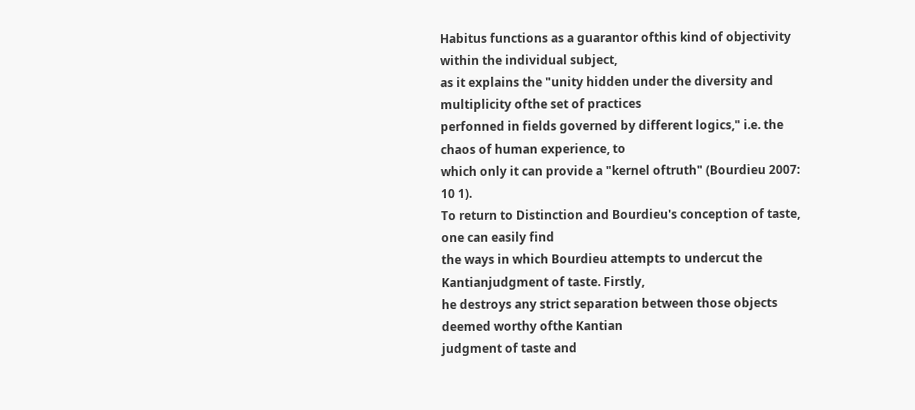Habitus functions as a guarantor ofthis kind of objectivity within the individual subject,
as it explains the "unity hidden under the diversity and multiplicity ofthe set of practices
perfonned in fields governed by different logics," i.e. the chaos of human experience, to
which only it can provide a "kernel oftruth" (Bourdieu 2007: 10 1).
To return to Distinction and Bourdieu's conception of taste, one can easily find
the ways in which Bourdieu attempts to undercut the Kantianjudgment of taste. Firstly,
he destroys any strict separation between those objects deemed worthy ofthe Kantian
judgment of taste and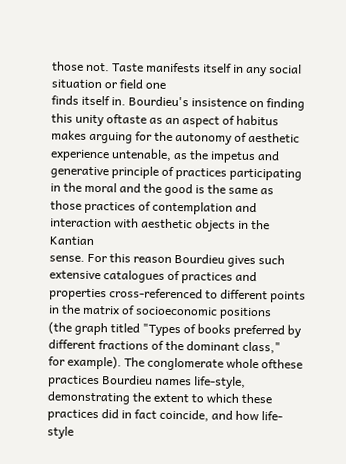those not. Taste manifests itself in any social situation or field one
finds itself in. Bourdieu's insistence on finding this unity oftaste as an aspect of habitus
makes arguing for the autonomy of aesthetic experience untenable, as the impetus and
generative principle of practices participating in the moral and the good is the same as
those practices of contemplation and interaction with aesthetic objects in the Kantian
sense. For this reason Bourdieu gives such extensive catalogues of practices and
properties cross-referenced to different points in the matrix of socioeconomic positions
(the graph titled "Types of books preferred by different fractions of the dominant class,"
for example). The conglomerate whole ofthese practices Bourdieu names life-style,
demonstrating the extent to which these practices did in fact coincide, and how life-style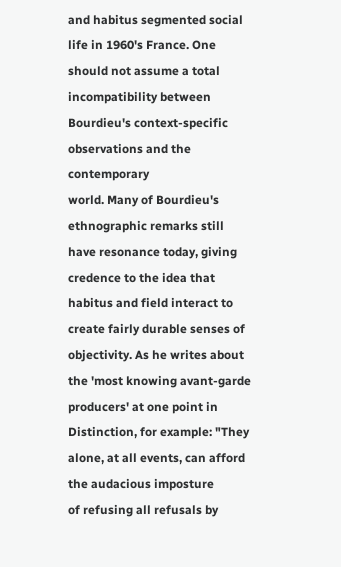and habitus segmented social life in 1960's France. One should not assume a total
incompatibility between Bourdieu's context-specific observations and the contemporary
world. Many of Bourdieu's ethnographic remarks still have resonance today, giving
credence to the idea that habitus and field interact to create fairly durable senses of
objectivity. As he writes about the 'most knowing avant-garde producers' at one point in
Distinction, for example: "They alone, at all events, can afford the audacious imposture
of refusing all refusals by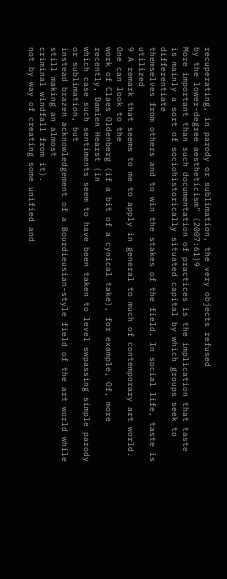recuperating, in parody or sublimation, the very objects refused
by the lower-degree aestheticism" (2007:61)9
More important than such documentation of practices is the implication that taste
is mainly a sort of sociohistorically situated capital by which groups seek to differentiate
themselves from others and to win the stakes of the field. In social life, taste is utilized
9 A remark that seems to me to apply in general to much of contemporary art world. One can look to the
work of Claes Oldenberg (if a bit of a cynical take), for example, Of, more recently, Damien Hearst (in
which case such sentiments seem to have been taken to level swpassing simple parody or sublimation, but
instead brazen acknowledgement of a Bourdieusian-style field of the art world while still making an almost
criminal windfall from it).
not by way of creating some unified and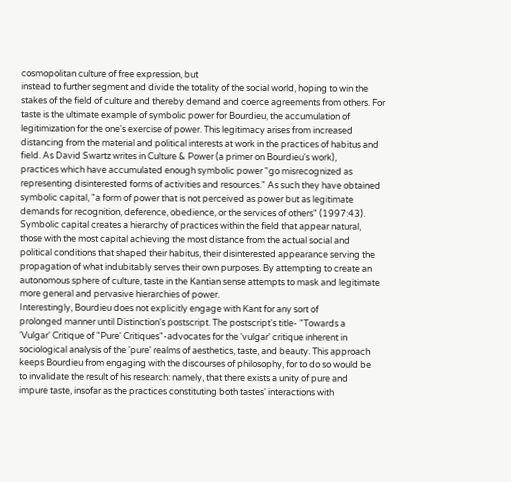cosmopolitan culture of free expression, but
instead to further segment and divide the totality of the social world, hoping to win the
stakes of the field of culture and thereby demand and coerce agreements from others. For
taste is the ultimate example of symbolic power for Bourdieu, the accumulation of
legitimization for the one's exercise of power. This legitimacy arises from increased
distancing from the material and political interests at work in the practices of habitus and
field. As David Swartz writes in Culture & Power (a primer on Bourdieu's work),
practices which have accumulated enough symbolic power "go misrecognized as
representing disinterested forms of activities and resources." As such they have obtained
symbolic capital, "a form of power that is not perceived as power but as legitimate
demands for recognition, deference, obedience, or the services of others" (1997:43).
Symbolic capital creates a hierarchy of practices within the field that appear natural,
those with the most capital achieving the most distance from the actual social and
political conditions that shaped their habitus, their disinterested appearance serving the
propagation of what indubitably serves their own purposes. By attempting to create an
autonomous sphere of culture, taste in the Kantian sense attempts to mask and legitimate
more general and pervasive hierarchies of power.
Interestingly, Bourdieu does not explicitly engage with Kant for any sort of
prolonged manner until Distinction's postscript. The postscript's title- "Towards a
'Vulgar' Critique of "Pure' Critiques"-advocates for the 'vulgar' critique inherent in
sociological analysis of the 'pure' realms of aesthetics, taste, and beauty. This approach
keeps Bourdieu from engaging with the discourses of philosophy, for to do so would be
to invalidate the result of his research: namely, that there exists a unity of pure and
impure taste, insofar as the practices constituting both tastes' interactions with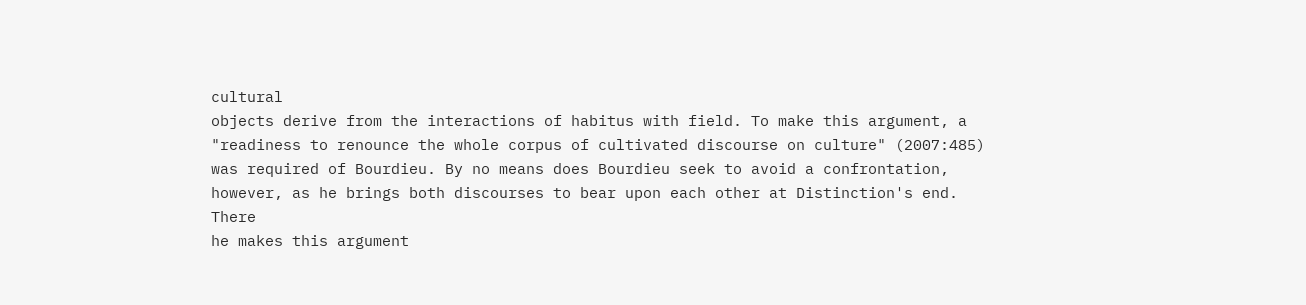cultural
objects derive from the interactions of habitus with field. To make this argument, a
"readiness to renounce the whole corpus of cultivated discourse on culture" (2007:485)
was required of Bourdieu. By no means does Bourdieu seek to avoid a confrontation,
however, as he brings both discourses to bear upon each other at Distinction's end. There
he makes this argument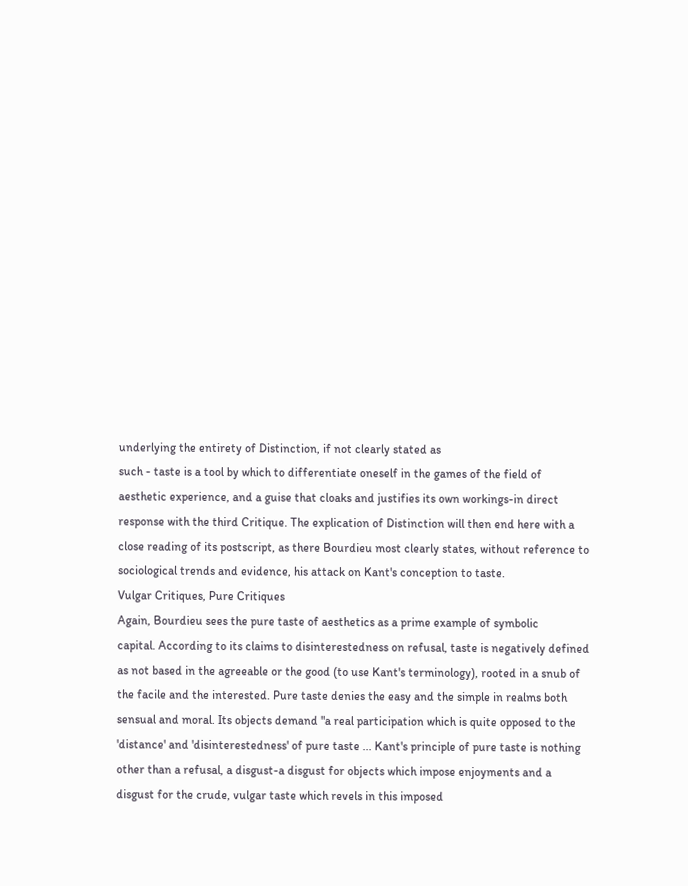underlying the entirety of Distinction, if not clearly stated as
such - taste is a tool by which to differentiate oneself in the games of the field of
aesthetic experience, and a guise that cloaks and justifies its own workings-in direct
response with the third Critique. The explication of Distinction will then end here with a
close reading of its postscript, as there Bourdieu most clearly states, without reference to
sociological trends and evidence, his attack on Kant's conception to taste.
Vulgar Critiques, Pure Critiques
Again, Bourdieu sees the pure taste of aesthetics as a prime example of symbolic
capital. According to its claims to disinterestedness on refusal, taste is negatively defined
as not based in the agreeable or the good (to use Kant's terminology), rooted in a snub of
the facile and the interested. Pure taste denies the easy and the simple in realms both
sensual and moral. Its objects demand "a real participation which is quite opposed to the
'distance' and 'disinterestedness' of pure taste ... Kant's principle of pure taste is nothing
other than a refusal, a disgust-a disgust for objects which impose enjoyments and a
disgust for the crude, vulgar taste which revels in this imposed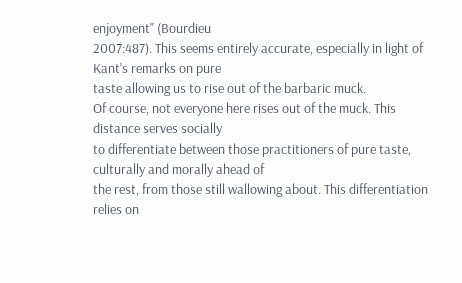enjoyment" (Bourdieu
2007:487). This seems entirely accurate, especially in light of Kant's remarks on pure
taste allowing us to rise out of the barbaric muck.
Of course, not everyone here rises out of the muck. This distance serves socially
to differentiate between those practitioners of pure taste, culturally and morally ahead of
the rest, from those still wallowing about. This differentiation relies on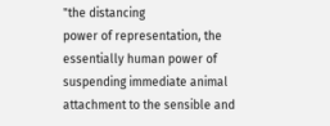"the distancing
power of representation, the essentially human power of suspending immediate animal
attachment to the sensible and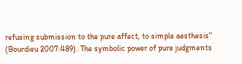refusing submission to the pure affect, to simple aesthesis"
(Bourdieu 2007:489). The symbolic power of pure judgments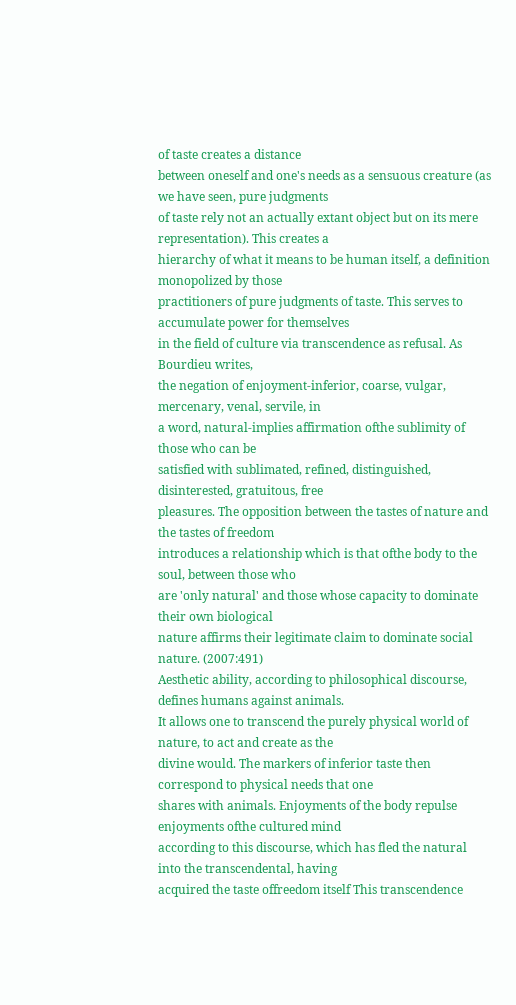of taste creates a distance
between oneself and one's needs as a sensuous creature (as we have seen, pure judgments
of taste rely not an actually extant object but on its mere representation). This creates a
hierarchy of what it means to be human itself, a definition monopolized by those
practitioners of pure judgments of taste. This serves to accumulate power for themselves
in the field of culture via transcendence as refusal. As Bourdieu writes,
the negation of enjoyment-inferior, coarse, vulgar, mercenary, venal, servile, in
a word, natural-implies affirmation ofthe sublimity of those who can be
satisfied with sublimated, refined, distinguished, disinterested, gratuitous, free
pleasures. The opposition between the tastes of nature and the tastes of freedom
introduces a relationship which is that ofthe body to the soul, between those who
are 'only natural' and those whose capacity to dominate their own biological
nature affirms their legitimate claim to dominate social nature. (2007:491)
Aesthetic ability, according to philosophical discourse, defines humans against animals.
It allows one to transcend the purely physical world of nature, to act and create as the
divine would. The markers of inferior taste then correspond to physical needs that one
shares with animals. Enjoyments of the body repulse enjoyments ofthe cultured mind
according to this discourse, which has fled the natural into the transcendental, having
acquired the taste offreedom itself This transcendence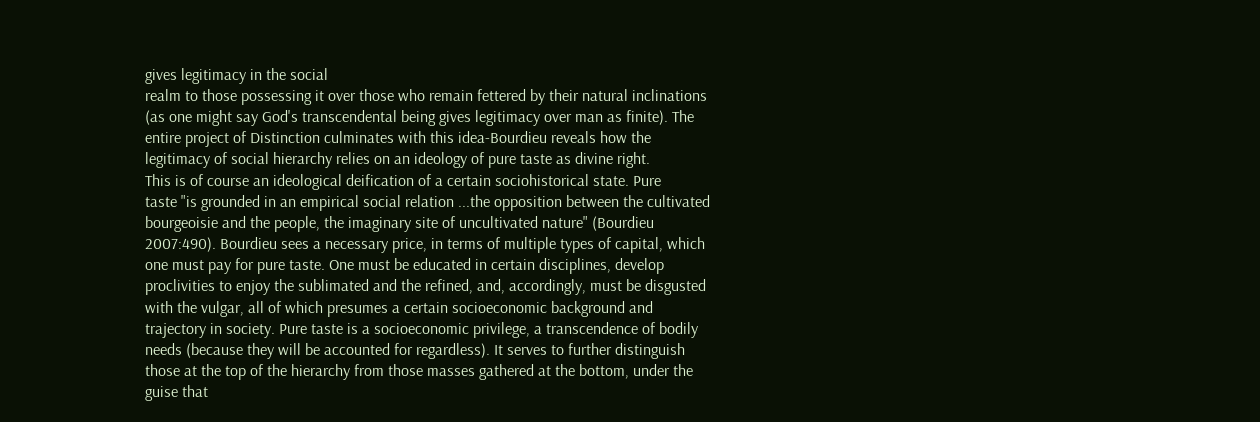gives legitimacy in the social
realm to those possessing it over those who remain fettered by their natural inclinations
(as one might say God's transcendental being gives legitimacy over man as finite). The
entire project of Distinction culminates with this idea-Bourdieu reveals how the
legitimacy of social hierarchy relies on an ideology of pure taste as divine right.
This is of course an ideological deification of a certain sociohistorical state. Pure
taste "is grounded in an empirical social relation ...the opposition between the cultivated
bourgeoisie and the people, the imaginary site of uncultivated nature" (Bourdieu
2007:490). Bourdieu sees a necessary price, in terms of multiple types of capital, which
one must pay for pure taste. One must be educated in certain disciplines, develop
proclivities to enjoy the sublimated and the refined, and, accordingly, must be disgusted
with the vulgar, all of which presumes a certain socioeconomic background and
trajectory in society. Pure taste is a socioeconomic privilege, a transcendence of bodily
needs (because they will be accounted for regardless). It serves to further distinguish
those at the top of the hierarchy from those masses gathered at the bottom, under the
guise that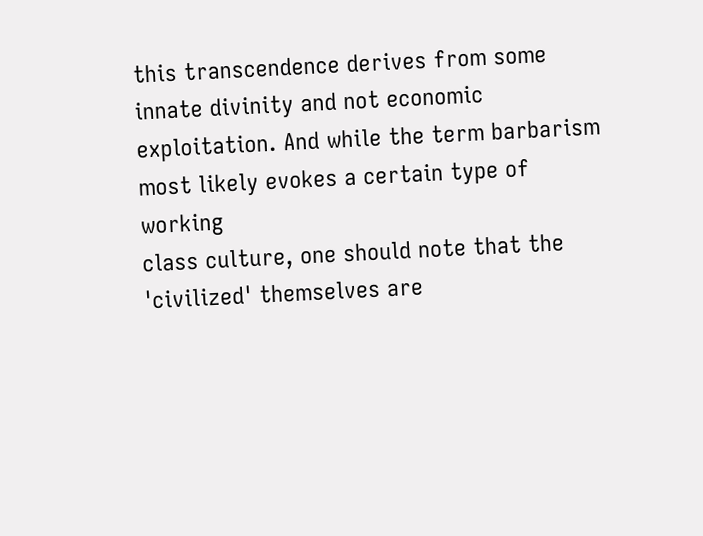this transcendence derives from some innate divinity and not economic
exploitation. And while the term barbarism most likely evokes a certain type of working
class culture, one should note that the 'civilized' themselves are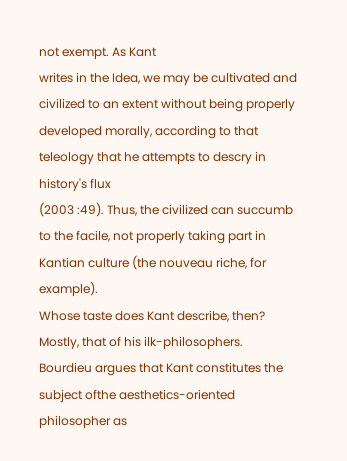not exempt. As Kant
writes in the Idea, we may be cultivated and civilized to an extent without being properly
developed morally, according to that teleology that he attempts to descry in history's flux
(2003 :49). Thus, the civilized can succumb to the facile, not properly taking part in
Kantian culture (the nouveau riche, for example).
Whose taste does Kant describe, then? Mostly, that of his ilk-philosophers.
Bourdieu argues that Kant constitutes the subject ofthe aesthetics-oriented philosopher as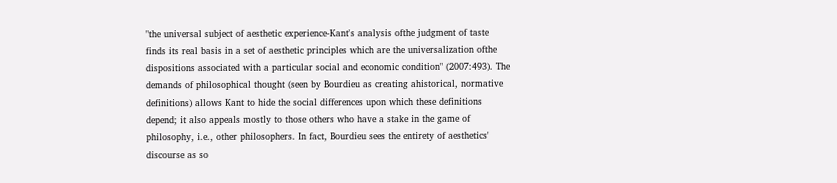"the universal subject of aesthetic experience-Kant's analysis ofthe judgment of taste
finds its real basis in a set of aesthetic principles which are the universalization ofthe
dispositions associated with a particular social and economic condition" (2007:493). The
demands of philosophical thought (seen by Bourdieu as creating ahistorical, normative
definitions) allows Kant to hide the social differences upon which these definitions
depend; it also appeals mostly to those others who have a stake in the game of
philosophy, i.e., other philosophers. In fact, Bourdieu sees the entirety of aesthetics'
discourse as so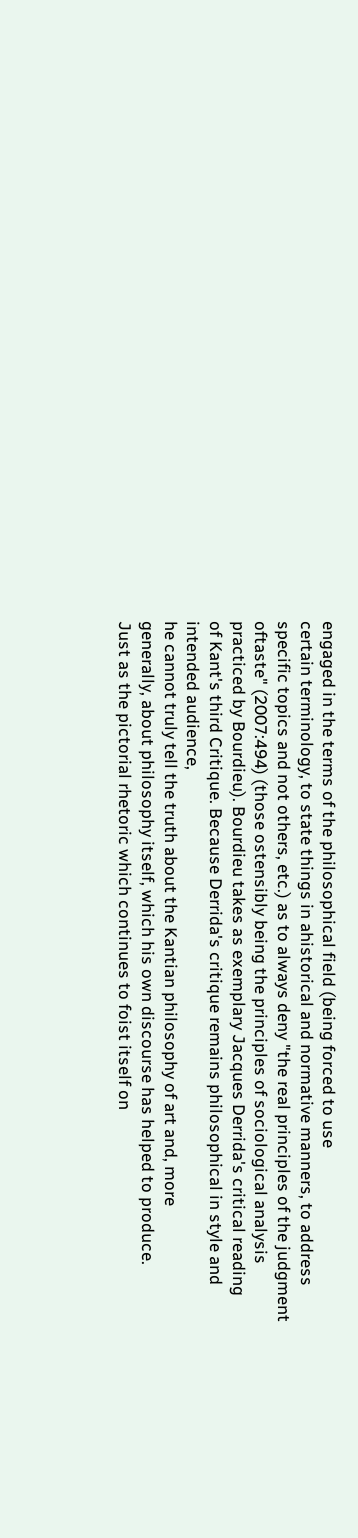engaged in the terms of the philosophical field (being forced to use
certain terminology, to state things in ahistorical and normative manners, to address
specific topics and not others, etc.) as to always deny "the real principles of the judgment
oftaste" (2007:494) (those ostensibly being the principles of sociological analysis
practiced by Bourdieu). Bourdieu takes as exemplary Jacques Derrida's critical reading
of Kant's third Critique. Because Derrida's critique remains philosophical in style and
intended audience,
he cannot truly tell the truth about the Kantian philosophy of art and, more
generally, about philosophy itself, which his own discourse has helped to produce.
Just as the pictorial rhetoric which continues to foist itself on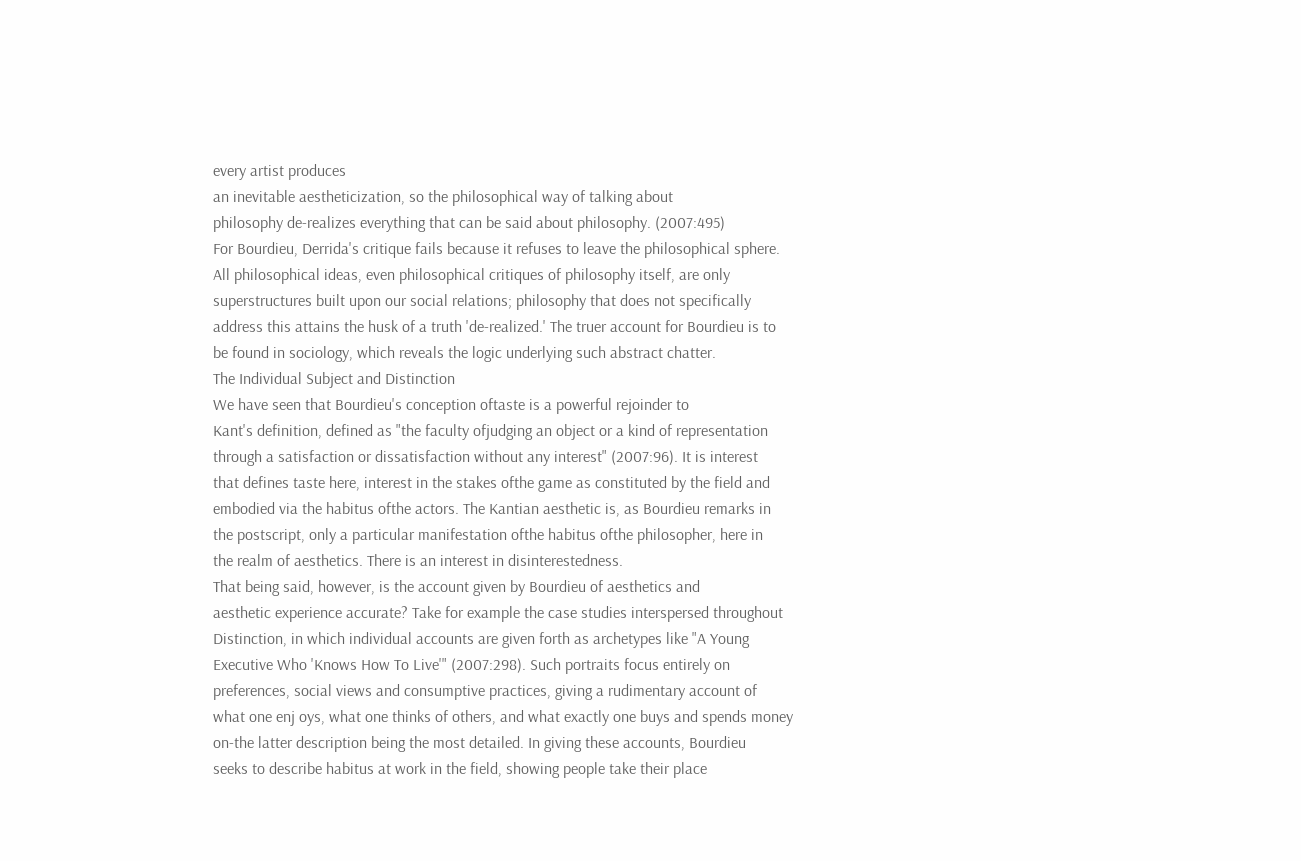every artist produces
an inevitable aestheticization, so the philosophical way of talking about
philosophy de-realizes everything that can be said about philosophy. (2007:495)
For Bourdieu, Derrida's critique fails because it refuses to leave the philosophical sphere.
All philosophical ideas, even philosophical critiques of philosophy itself, are only
superstructures built upon our social relations; philosophy that does not specifically
address this attains the husk of a truth 'de-realized.' The truer account for Bourdieu is to
be found in sociology, which reveals the logic underlying such abstract chatter.
The Individual Subject and Distinction
We have seen that Bourdieu's conception oftaste is a powerful rejoinder to
Kant's definition, defined as "the faculty ofjudging an object or a kind of representation
through a satisfaction or dissatisfaction without any interest" (2007:96). It is interest
that defines taste here, interest in the stakes ofthe game as constituted by the field and
embodied via the habitus ofthe actors. The Kantian aesthetic is, as Bourdieu remarks in
the postscript, only a particular manifestation ofthe habitus ofthe philosopher, here in
the realm of aesthetics. There is an interest in disinterestedness.
That being said, however, is the account given by Bourdieu of aesthetics and
aesthetic experience accurate? Take for example the case studies interspersed throughout
Distinction, in which individual accounts are given forth as archetypes like "A Young
Executive Who 'Knows How To Live'" (2007:298). Such portraits focus entirely on
preferences, social views and consumptive practices, giving a rudimentary account of
what one enj oys, what one thinks of others, and what exactly one buys and spends money
on-the latter description being the most detailed. In giving these accounts, Bourdieu
seeks to describe habitus at work in the field, showing people take their place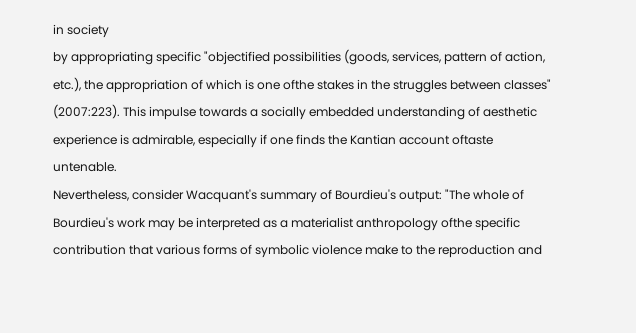in society
by appropriating specific "objectified possibilities (goods, services, pattern of action,
etc.), the appropriation of which is one ofthe stakes in the struggles between classes"
(2007:223). This impulse towards a socially embedded understanding of aesthetic
experience is admirable, especially if one finds the Kantian account oftaste untenable.
Nevertheless, consider Wacquant's summary of Bourdieu's output: "The whole of
Bourdieu's work may be interpreted as a materialist anthropology ofthe specific
contribution that various forms of symbolic violence make to the reproduction and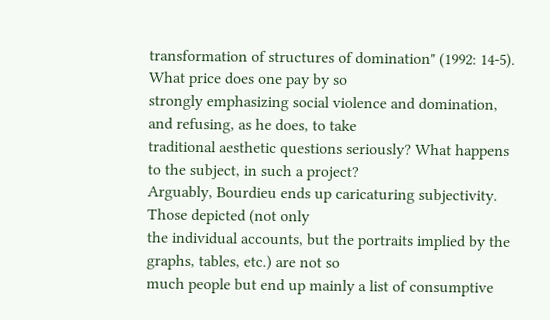transformation of structures of domination" (1992: 14-5). What price does one pay by so
strongly emphasizing social violence and domination, and refusing, as he does, to take
traditional aesthetic questions seriously? What happens to the subject, in such a project?
Arguably, Bourdieu ends up caricaturing subjectivity. Those depicted (not only
the individual accounts, but the portraits implied by the graphs, tables, etc.) are not so
much people but end up mainly a list of consumptive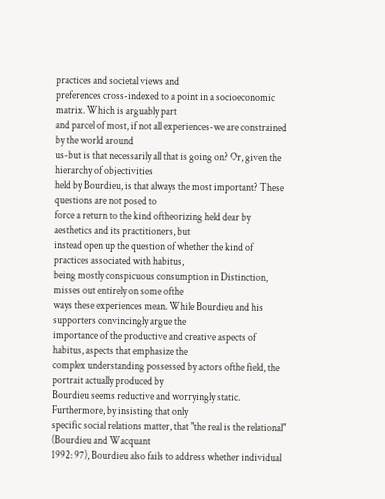practices and societal views and
preferences cross-indexed to a point in a socioeconomic matrix. Which is arguably part
and parcel of most, if not all experiences-we are constrained by the world around
us-but is that necessarily all that is going on? Or, given the hierarchy of objectivities
held by Bourdieu, is that always the most important? These questions are not posed to
force a return to the kind oftheorizing held dear by aesthetics and its practitioners, but
instead open up the question of whether the kind of practices associated with habitus,
being mostly conspicuous consumption in Distinction, misses out entirely on some ofthe
ways these experiences mean. While Bourdieu and his supporters convincingly argue the
importance of the productive and creative aspects of habitus, aspects that emphasize the
complex understanding possessed by actors ofthe field, the portrait actually produced by
Bourdieu seems reductive and worryingly static.
Furthermore, by insisting that only
specific social relations matter, that "the real is the relational" (Bourdieu and Wacquant
1992: 97), Bourdieu also fails to address whether individual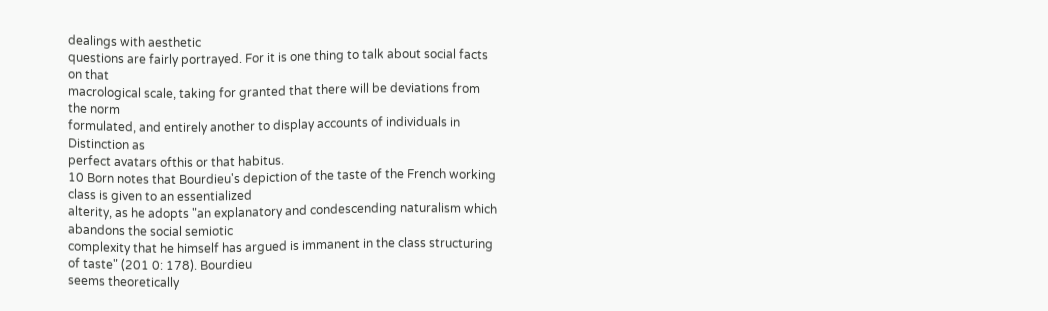dealings with aesthetic
questions are fairly portrayed. For it is one thing to talk about social facts on that
macrological scale, taking for granted that there will be deviations from the norm
formulated, and entirely another to display accounts of individuals in Distinction as
perfect avatars ofthis or that habitus.
10 Born notes that Bourdieu's depiction of the taste of the French working class is given to an essentialized
alterity, as he adopts "an explanatory and condescending naturalism which abandons the social semiotic
complexity that he himself has argued is immanent in the class structuring of taste" (201 0: 178). Bourdieu
seems theoretically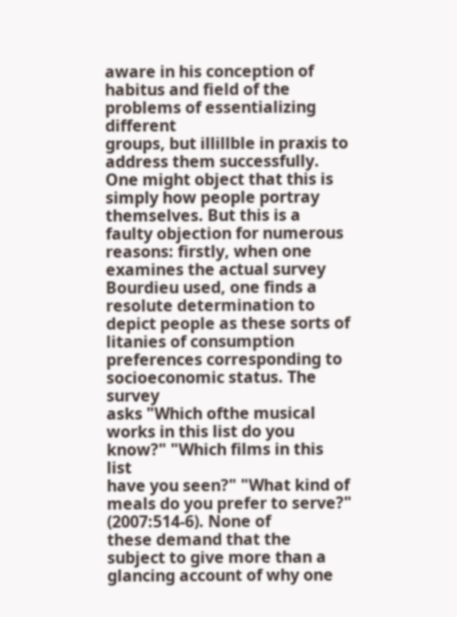aware in his conception of habitus and field of the problems of essentializing different
groups, but illillble in praxis to address them successfully.
One might object that this is simply how people portray themselves. But this is a
faulty objection for numerous reasons: firstly, when one examines the actual survey
Bourdieu used, one finds a resolute determination to depict people as these sorts of
litanies of consumption preferences corresponding to socioeconomic status. The survey
asks "Which ofthe musical works in this list do you know?" "Which films in this list
have you seen?" "What kind of meals do you prefer to serve?" (2007:514-6). None of
these demand that the subject to give more than a glancing account of why one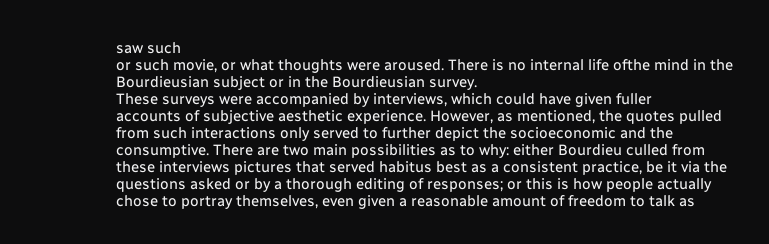saw such
or such movie, or what thoughts were aroused. There is no internal life ofthe mind in the
Bourdieusian subject or in the Bourdieusian survey.
These surveys were accompanied by interviews, which could have given fuller
accounts of subjective aesthetic experience. However, as mentioned, the quotes pulled
from such interactions only served to further depict the socioeconomic and the
consumptive. There are two main possibilities as to why: either Bourdieu culled from
these interviews pictures that served habitus best as a consistent practice, be it via the
questions asked or by a thorough editing of responses; or this is how people actually
chose to portray themselves, even given a reasonable amount of freedom to talk as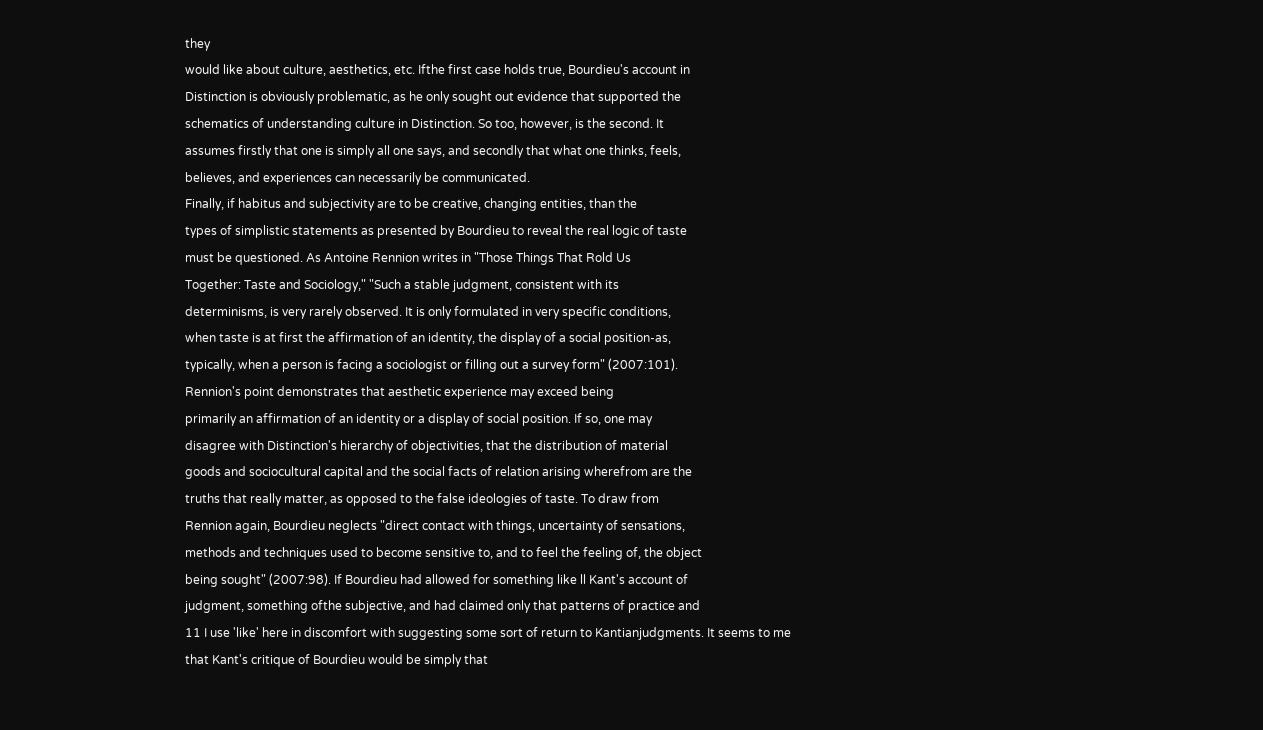they
would like about culture, aesthetics, etc. Ifthe first case holds true, Bourdieu's account in
Distinction is obviously problematic, as he only sought out evidence that supported the
schematics of understanding culture in Distinction. So too, however, is the second. It
assumes firstly that one is simply all one says, and secondly that what one thinks, feels,
believes, and experiences can necessarily be communicated.
Finally, if habitus and subjectivity are to be creative, changing entities, than the
types of simplistic statements as presented by Bourdieu to reveal the real logic of taste
must be questioned. As Antoine Rennion writes in "Those Things That Rold Us
Together: Taste and Sociology," "Such a stable judgment, consistent with its
determinisms, is very rarely observed. It is only formulated in very specific conditions,
when taste is at first the affirmation of an identity, the display of a social position-as,
typically, when a person is facing a sociologist or filling out a survey form" (2007:101).
Rennion's point demonstrates that aesthetic experience may exceed being
primarily an affirmation of an identity or a display of social position. If so, one may
disagree with Distinction's hierarchy of objectivities, that the distribution of material
goods and sociocultural capital and the social facts of relation arising wherefrom are the
truths that really matter, as opposed to the false ideologies of taste. To draw from
Rennion again, Bourdieu neglects "direct contact with things, uncertainty of sensations,
methods and techniques used to become sensitive to, and to feel the feeling of, the object
being sought" (2007:98). If Bourdieu had allowed for something like ll Kant's account of
judgment, something ofthe subjective, and had claimed only that patterns of practice and
11 I use 'like' here in discomfort with suggesting some sort of return to Kantianjudgments. It seems to me
that Kant's critique of Bourdieu would be simply that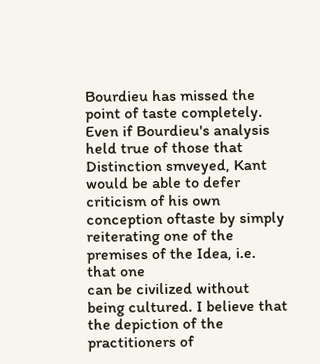Bourdieu has missed the point of taste completely.
Even if Bourdieu's analysis held true of those that Distinction smveyed, Kant would be able to defer
criticism of his own conception oftaste by simply reiterating one of the premises of the Idea, i.e. that one
can be civilized without being cultured. I believe that the depiction of the practitioners of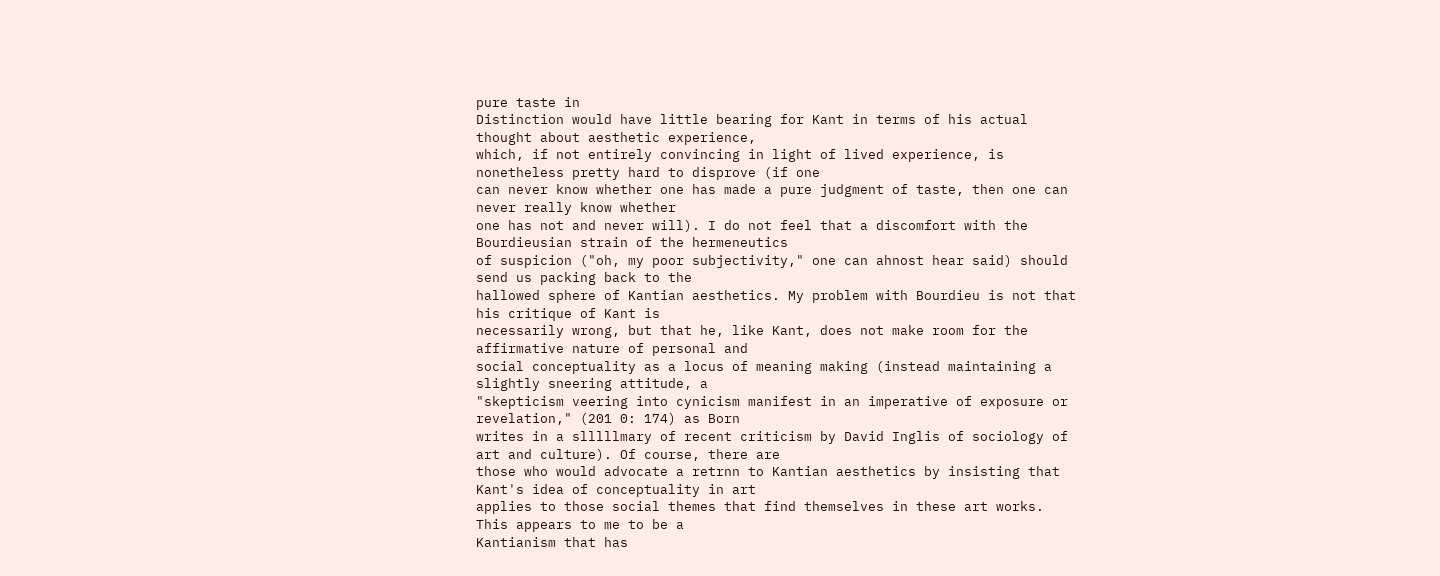pure taste in
Distinction would have little bearing for Kant in terms of his actual thought about aesthetic experience,
which, if not entirely convincing in light of lived experience, is nonetheless pretty hard to disprove (if one
can never know whether one has made a pure judgment of taste, then one can never really know whether
one has not and never will). I do not feel that a discomfort with the Bourdieusian strain of the hermeneutics
of suspicion ("oh, my poor subjectivity," one can ahnost hear said) should send us packing back to the
hallowed sphere of Kantian aesthetics. My problem with Bourdieu is not that his critique of Kant is
necessarily wrong, but that he, like Kant, does not make room for the affirmative nature of personal and
social conceptuality as a locus of meaning making (instead maintaining a slightly sneering attitude, a
"skepticism veering into cynicism manifest in an imperative of exposure or revelation," (201 0: 174) as Born
writes in a slllllmary of recent criticism by David Inglis of sociology of art and culture). Of course, there are
those who would advocate a retrnn to Kantian aesthetics by insisting that Kant's idea of conceptuality in art
applies to those social themes that find themselves in these art works. This appears to me to be a
Kantianism that has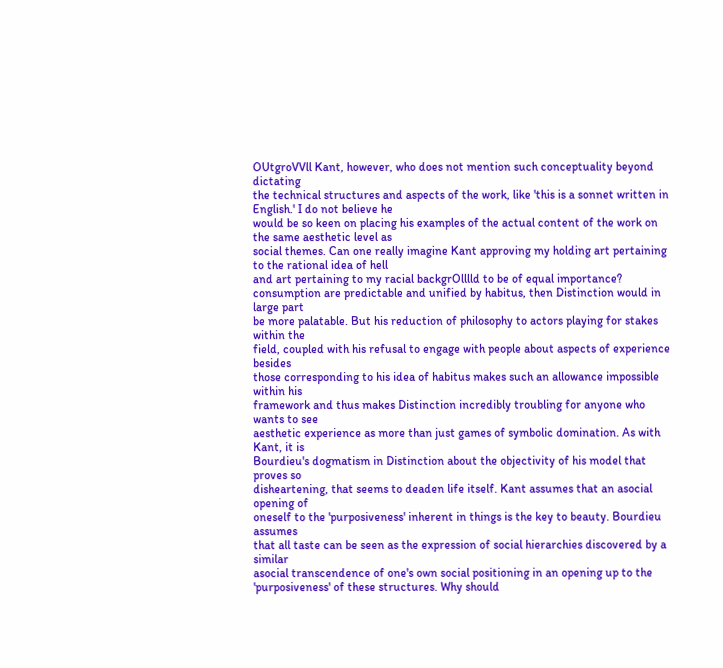OUtgroVVll Kant, however, who does not mention such conceptuality beyond dictating
the technical structures and aspects of the work, like 'this is a sonnet written in English.' I do not believe he
would be so keen on placing his examples of the actual content of the work on the same aesthetic level as
social themes. Can one really imagine Kant approving my holding art pertaining to the rational idea of hell
and art pertaining to my racial backgrOlllld to be of equal importance?
consumption are predictable and unified by habitus, then Distinction would in large part
be more palatable. But his reduction of philosophy to actors playing for stakes within the
field, coupled with his refusal to engage with people about aspects of experience besides
those corresponding to his idea of habitus makes such an allowance impossible within his
framework and thus makes Distinction incredibly troubling for anyone who wants to see
aesthetic experience as more than just games of symbolic domination. As with Kant, it is
Bourdieu's dogmatism in Distinction about the objectivity of his model that proves so
disheartening, that seems to deaden life itself. Kant assumes that an asocial opening of
oneself to the 'purposiveness' inherent in things is the key to beauty. Bourdieu assumes
that all taste can be seen as the expression of social hierarchies discovered by a similar
asocial transcendence of one's own social positioning in an opening up to the
'purposiveness' of these structures. Why should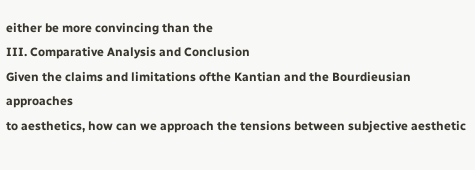either be more convincing than the
III. Comparative Analysis and Conclusion
Given the claims and limitations ofthe Kantian and the Bourdieusian approaches
to aesthetics, how can we approach the tensions between subjective aesthetic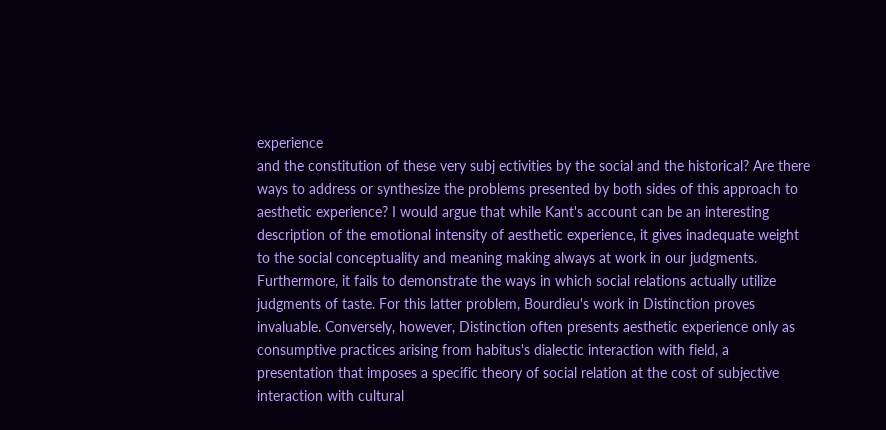experience
and the constitution of these very subj ectivities by the social and the historical? Are there
ways to address or synthesize the problems presented by both sides of this approach to
aesthetic experience? I would argue that while Kant's account can be an interesting
description of the emotional intensity of aesthetic experience, it gives inadequate weight
to the social conceptuality and meaning making always at work in our judgments.
Furthermore, it fails to demonstrate the ways in which social relations actually utilize
judgments of taste. For this latter problem, Bourdieu's work in Distinction proves
invaluable. Conversely, however, Distinction often presents aesthetic experience only as
consumptive practices arising from habitus's dialectic interaction with field, a
presentation that imposes a specific theory of social relation at the cost of subjective
interaction with cultural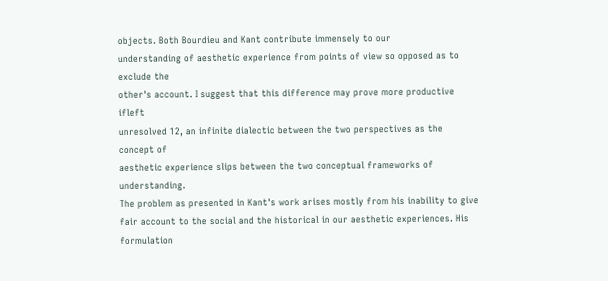objects. Both Bourdieu and Kant contribute immensely to our
understanding of aesthetic experience from points of view so opposed as to exclude the
other's account. I suggest that this difference may prove more productive ifleft
unresolved 12, an infinite dialectic between the two perspectives as the concept of
aesthetic experience slips between the two conceptual frameworks of understanding.
The problem as presented in Kant's work arises mostly from his inability to give
fair account to the social and the historical in our aesthetic experiences. His formulation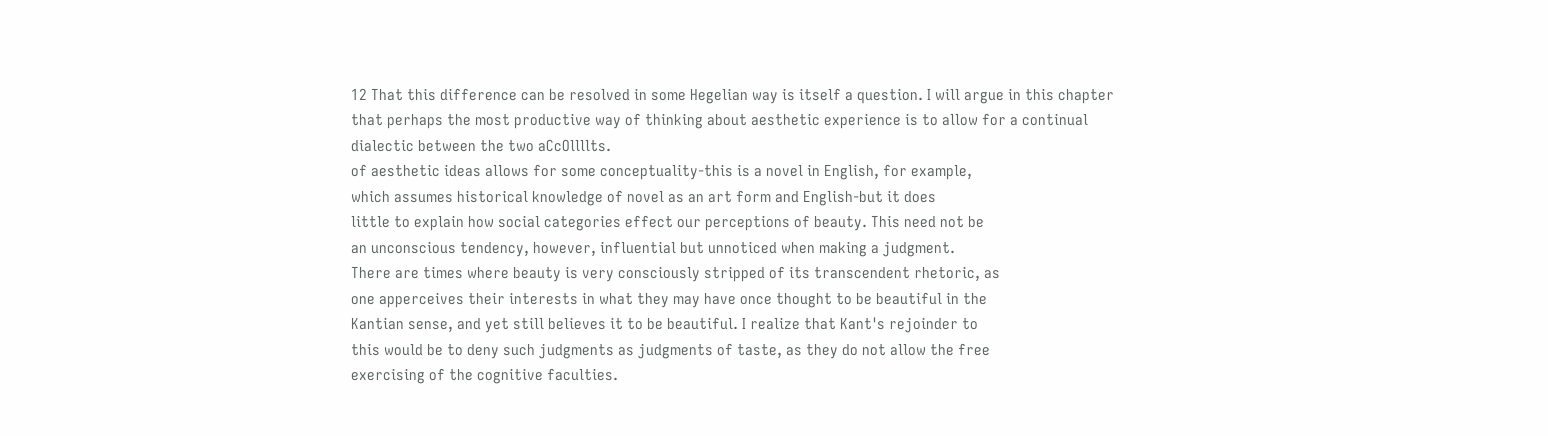12 That this difference can be resolved in some Hegelian way is itself a question. I will argue in this chapter
that perhaps the most productive way of thinking about aesthetic experience is to allow for a continual
dialectic between the two aCcOllllts.
of aesthetic ideas allows for some conceptuality-this is a novel in English, for example,
which assumes historical knowledge of novel as an art form and English-but it does
little to explain how social categories effect our perceptions of beauty. This need not be
an unconscious tendency, however, influential but unnoticed when making a judgment.
There are times where beauty is very consciously stripped of its transcendent rhetoric, as
one apperceives their interests in what they may have once thought to be beautiful in the
Kantian sense, and yet still believes it to be beautiful. I realize that Kant's rejoinder to
this would be to deny such judgments as judgments of taste, as they do not allow the free
exercising of the cognitive faculties.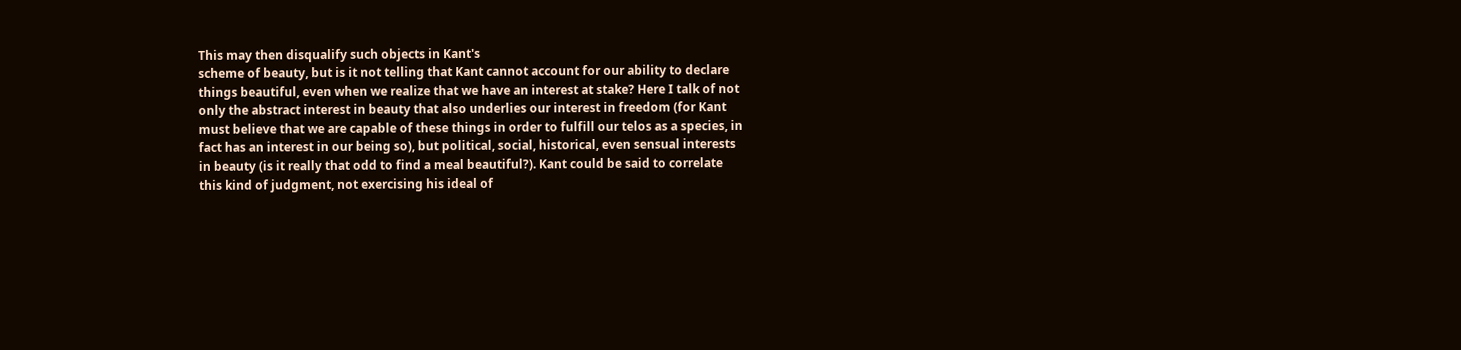This may then disqualify such objects in Kant's
scheme of beauty, but is it not telling that Kant cannot account for our ability to declare
things beautiful, even when we realize that we have an interest at stake? Here I talk of not
only the abstract interest in beauty that also underlies our interest in freedom (for Kant
must believe that we are capable of these things in order to fulfill our telos as a species, in
fact has an interest in our being so), but political, social, historical, even sensual interests
in beauty (is it really that odd to find a meal beautiful?). Kant could be said to correlate
this kind of judgment, not exercising his ideal of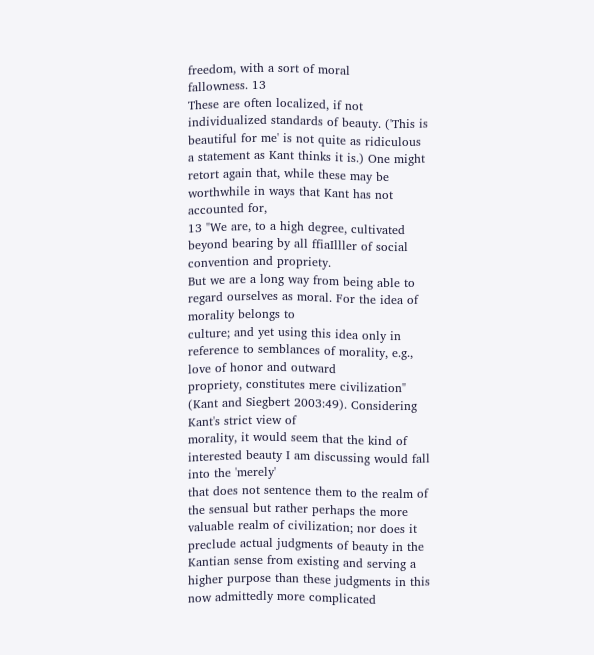freedom, with a sort of moral
fallowness. 13
These are often localized, if not individualized standards of beauty. ('This is
beautiful for me' is not quite as ridiculous a statement as Kant thinks it is.) One might
retort again that, while these may be worthwhile in ways that Kant has not accounted for,
13 "We are, to a high degree, cultivated beyond bearing by all ffiaIlller of social convention and propriety.
But we are a long way from being able to regard ourselves as moral. For the idea of morality belongs to
culture; and yet using this idea only in reference to semblances of morality, e.g., love of honor and outward
propriety, constitutes mere civilization" (Kant and Siegbert 2003:49). Considering Kant's strict view of
morality, it would seem that the kind of interested beauty I am discussing would fall into the 'merely'
that does not sentence them to the realm of the sensual but rather perhaps the more
valuable realm of civilization; nor does it preclude actual judgments of beauty in the
Kantian sense from existing and serving a higher purpose than these judgments in this
now admittedly more complicated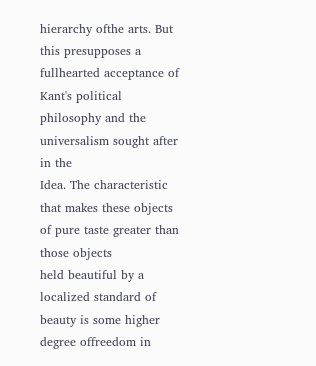hierarchy ofthe arts. But this presupposes a fullhearted acceptance of Kant's political philosophy and the universalism sought after in the
Idea. The characteristic that makes these objects of pure taste greater than those objects
held beautiful by a localized standard of beauty is some higher degree offreedom in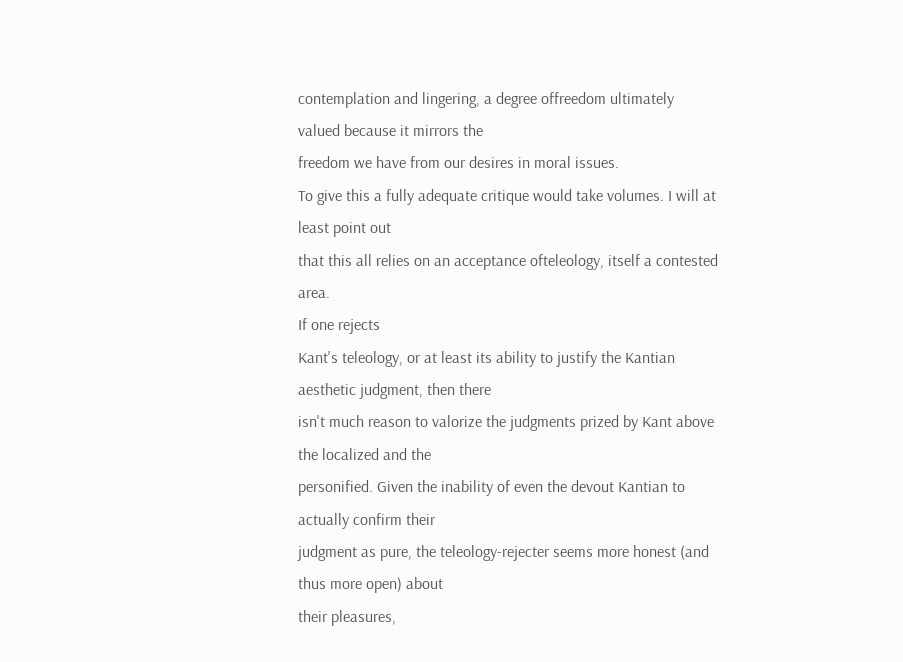contemplation and lingering, a degree offreedom ultimately valued because it mirrors the
freedom we have from our desires in moral issues.
To give this a fully adequate critique would take volumes. I will at least point out
that this all relies on an acceptance ofteleology, itself a contested area.
If one rejects
Kant's teleology, or at least its ability to justify the Kantian aesthetic judgment, then there
isn't much reason to valorize the judgments prized by Kant above the localized and the
personified. Given the inability of even the devout Kantian to actually confirm their
judgment as pure, the teleology-rejecter seems more honest (and thus more open) about
their pleasures,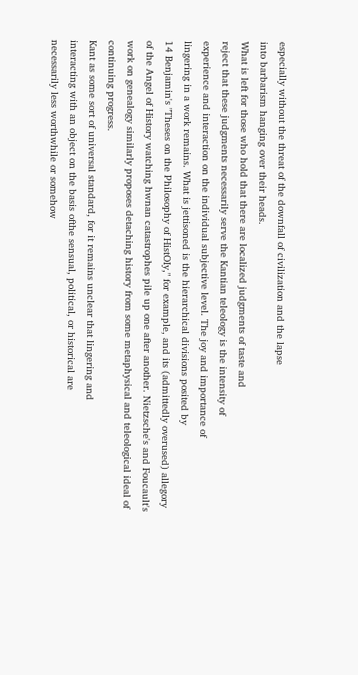especially without the threat of the downfall of civilization and the lapse
into barbarism hanging over their heads.
What is left for those who hold that there are localized judgments of taste and
reject that these judgments necessarily serve the Kantian teleology is the intensity of
experience and interaction on the individual subjective level. The joy and importance of
lingering in a work remains. What is jettisoned is the hierarchical divisions posited by
14 Benjamin's "Theses on the Philosophy of HistOIy," for example, and its (admittedly overused) allegory
of the Angel of History watching hwnan catastrophes pile up one after another. Nietzsche's and Foucault's
work on genealogy similarly proposes detaching history from some metaphysical and teleological ideal of
continuing progress.
Kant as some sort of universal standard, for it remains unclear that lingering and
interacting with an object on the basis ofthe sensual, political, or historical are
necessarily less worthwhile or somehow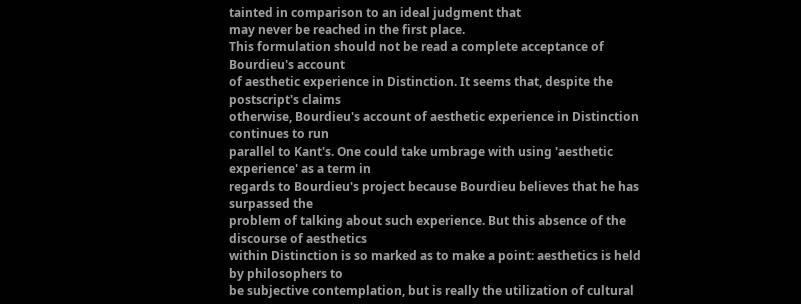tainted in comparison to an ideal judgment that
may never be reached in the first place.
This formulation should not be read a complete acceptance of Bourdieu's account
of aesthetic experience in Distinction. It seems that, despite the postscript's claims
otherwise, Bourdieu's account of aesthetic experience in Distinction continues to run
parallel to Kant's. One could take umbrage with using 'aesthetic experience' as a term in
regards to Bourdieu's project because Bourdieu believes that he has surpassed the
problem of talking about such experience. But this absence of the discourse of aesthetics
within Distinction is so marked as to make a point: aesthetics is held by philosophers to
be subjective contemplation, but is really the utilization of cultural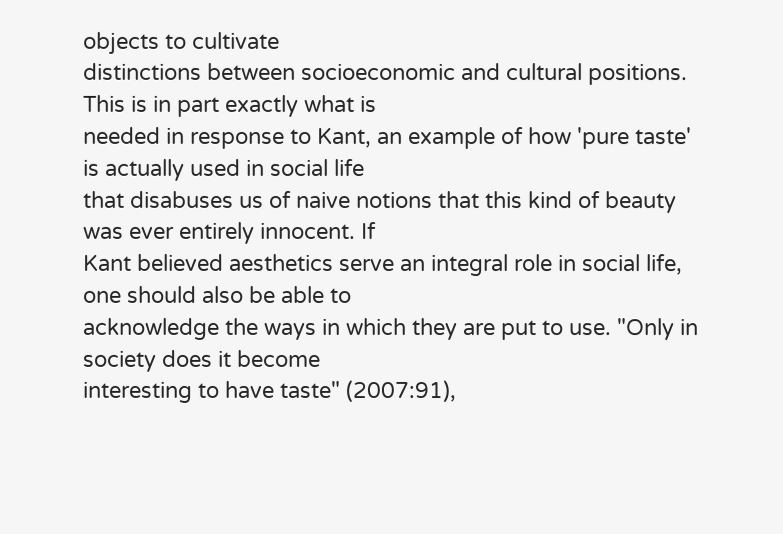objects to cultivate
distinctions between socioeconomic and cultural positions. This is in part exactly what is
needed in response to Kant, an example of how 'pure taste' is actually used in social life
that disabuses us of naive notions that this kind of beauty was ever entirely innocent. If
Kant believed aesthetics serve an integral role in social life, one should also be able to
acknowledge the ways in which they are put to use. "Only in society does it become
interesting to have taste" (2007:91),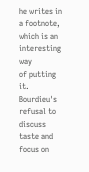he writes in a footnote, which is an interesting way
of putting it. Bourdieu's refusal to discuss taste and focus on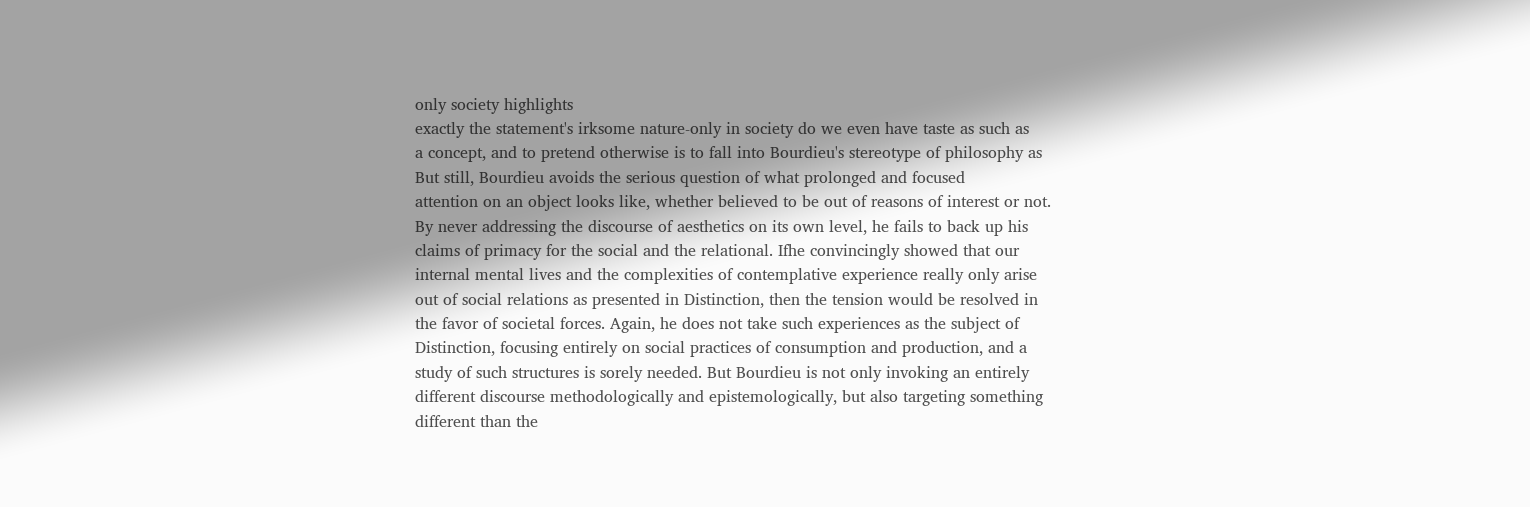only society highlights
exactly the statement's irksome nature-only in society do we even have taste as such as
a concept, and to pretend otherwise is to fall into Bourdieu's stereotype of philosophy as
But still, Bourdieu avoids the serious question of what prolonged and focused
attention on an object looks like, whether believed to be out of reasons of interest or not.
By never addressing the discourse of aesthetics on its own level, he fails to back up his
claims of primacy for the social and the relational. Ifhe convincingly showed that our
internal mental lives and the complexities of contemplative experience really only arise
out of social relations as presented in Distinction, then the tension would be resolved in
the favor of societal forces. Again, he does not take such experiences as the subject of
Distinction, focusing entirely on social practices of consumption and production, and a
study of such structures is sorely needed. But Bourdieu is not only invoking an entirely
different discourse methodologically and epistemologically, but also targeting something
different than the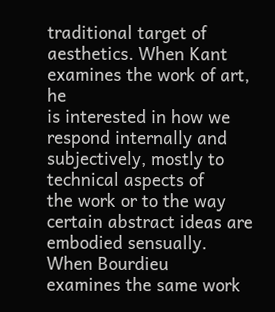traditional target of aesthetics. When Kant examines the work of art, he
is interested in how we respond internally and subjectively, mostly to technical aspects of
the work or to the way certain abstract ideas are embodied sensually. When Bourdieu
examines the same work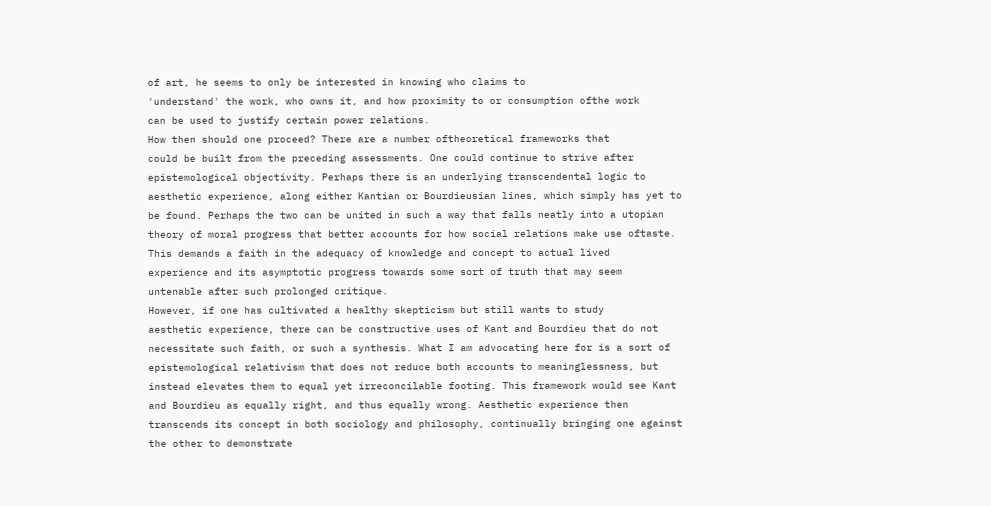of art, he seems to only be interested in knowing who claims to
'understand' the work, who owns it, and how proximity to or consumption ofthe work
can be used to justify certain power relations.
How then should one proceed? There are a number oftheoretical frameworks that
could be built from the preceding assessments. One could continue to strive after
epistemological objectivity. Perhaps there is an underlying transcendental logic to
aesthetic experience, along either Kantian or Bourdieusian lines, which simply has yet to
be found. Perhaps the two can be united in such a way that falls neatly into a utopian
theory of moral progress that better accounts for how social relations make use oftaste.
This demands a faith in the adequacy of knowledge and concept to actual lived
experience and its asymptotic progress towards some sort of truth that may seem
untenable after such prolonged critique.
However, if one has cultivated a healthy skepticism but still wants to study
aesthetic experience, there can be constructive uses of Kant and Bourdieu that do not
necessitate such faith, or such a synthesis. What I am advocating here for is a sort of
epistemological relativism that does not reduce both accounts to meaninglessness, but
instead elevates them to equal yet irreconcilable footing. This framework would see Kant
and Bourdieu as equally right, and thus equally wrong. Aesthetic experience then
transcends its concept in both sociology and philosophy, continually bringing one against
the other to demonstrate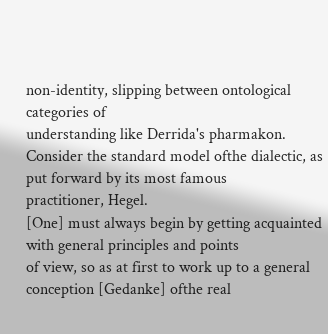non-identity, slipping between ontological categories of
understanding like Derrida's pharmakon.
Consider the standard model ofthe dialectic, as put forward by its most famous
practitioner, Hegel.
[One] must always begin by getting acquainted with general principles and points
of view, so as at first to work up to a general conception [Gedanke] ofthe real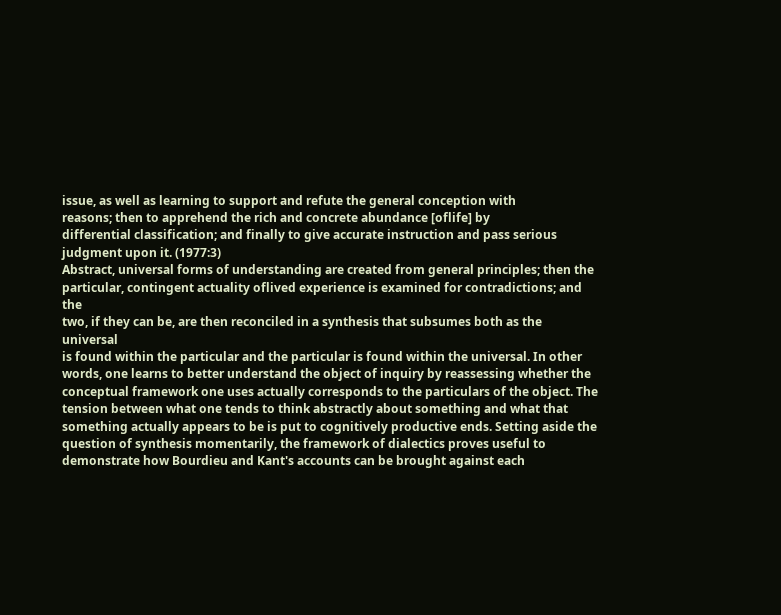issue, as well as learning to support and refute the general conception with
reasons; then to apprehend the rich and concrete abundance [oflife] by
differential classification; and finally to give accurate instruction and pass serious
judgment upon it. (1977:3)
Abstract, universal forms of understanding are created from general principles; then the
particular, contingent actuality oflived experience is examined for contradictions; and the
two, if they can be, are then reconciled in a synthesis that subsumes both as the universal
is found within the particular and the particular is found within the universal. In other
words, one learns to better understand the object of inquiry by reassessing whether the
conceptual framework one uses actually corresponds to the particulars of the object. The
tension between what one tends to think abstractly about something and what that
something actually appears to be is put to cognitively productive ends. Setting aside the
question of synthesis momentarily, the framework of dialectics proves useful to
demonstrate how Bourdieu and Kant's accounts can be brought against each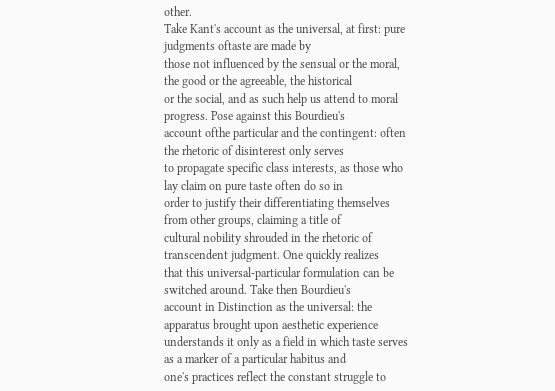other.
Take Kant's account as the universal, at first: pure judgments oftaste are made by
those not influenced by the sensual or the moral, the good or the agreeable, the historical
or the social, and as such help us attend to moral progress. Pose against this Bourdieu's
account ofthe particular and the contingent: often the rhetoric of disinterest only serves
to propagate specific class interests, as those who lay claim on pure taste often do so in
order to justify their differentiating themselves from other groups, claiming a title of
cultural nobility shrouded in the rhetoric of transcendent judgment. One quickly realizes
that this universal-particular formulation can be switched around. Take then Bourdieu's
account in Distinction as the universal: the apparatus brought upon aesthetic experience
understands it only as a field in which taste serves as a marker of a particular habitus and
one's practices reflect the constant struggle to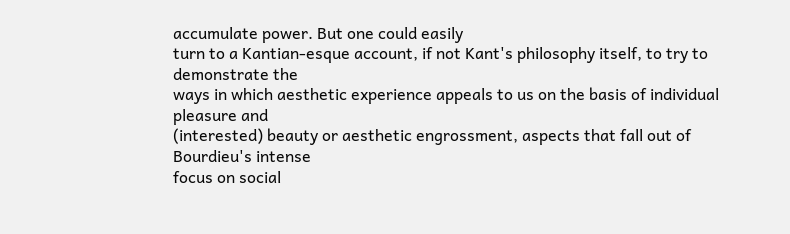accumulate power. But one could easily
turn to a Kantian-esque account, if not Kant's philosophy itself, to try to demonstrate the
ways in which aesthetic experience appeals to us on the basis of individual pleasure and
(interested) beauty or aesthetic engrossment, aspects that fall out of Bourdieu's intense
focus on social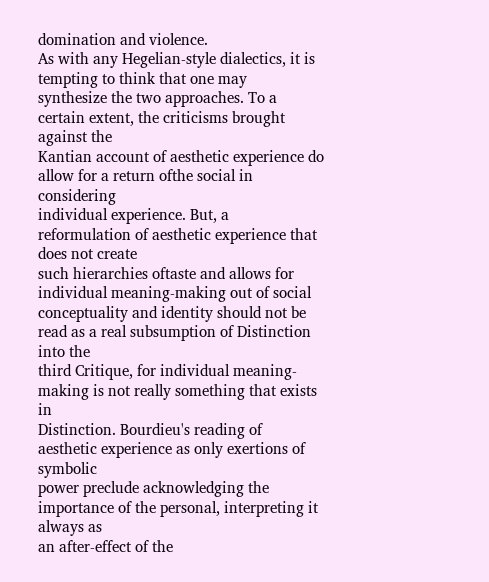domination and violence.
As with any Hegelian-style dialectics, it is tempting to think that one may
synthesize the two approaches. To a certain extent, the criticisms brought against the
Kantian account of aesthetic experience do allow for a return ofthe social in considering
individual experience. But, a reformulation of aesthetic experience that does not create
such hierarchies oftaste and allows for individual meaning-making out of social
conceptuality and identity should not be read as a real subsumption of Distinction into the
third Critique, for individual meaning-making is not really something that exists in
Distinction. Bourdieu's reading of aesthetic experience as only exertions of symbolic
power preclude acknowledging the importance of the personal, interpreting it always as
an after-effect of the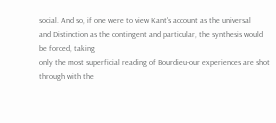social. And so, if one were to view Kant's account as the universal
and Distinction as the contingent and particular, the synthesis would be forced, taking
only the most superficial reading of Bourdieu-our experiences are shot through with the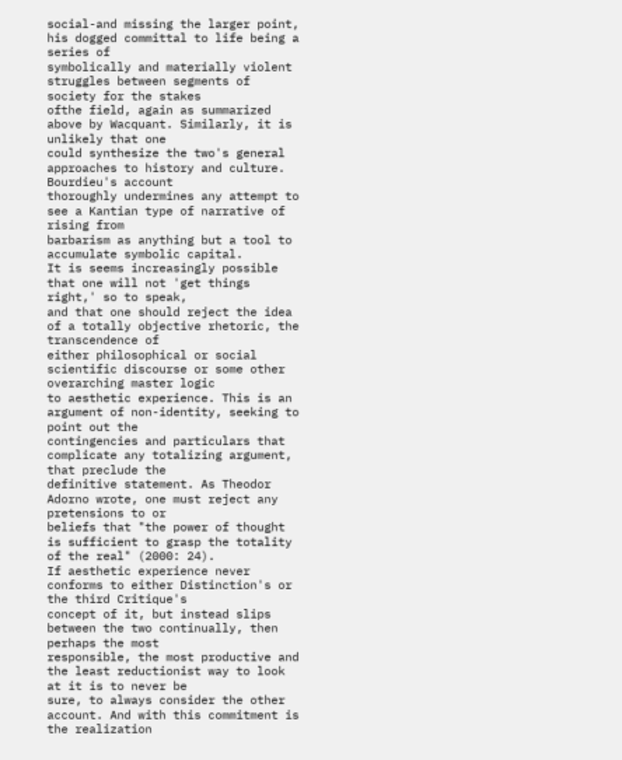social-and missing the larger point, his dogged committal to life being a series of
symbolically and materially violent struggles between segments of society for the stakes
ofthe field, again as summarized above by Wacquant. Similarly, it is unlikely that one
could synthesize the two's general approaches to history and culture. Bourdieu's account
thoroughly undermines any attempt to see a Kantian type of narrative of rising from
barbarism as anything but a tool to accumulate symbolic capital.
It is seems increasingly possible that one will not 'get things right,' so to speak,
and that one should reject the idea of a totally objective rhetoric, the transcendence of
either philosophical or social scientific discourse or some other overarching master logic
to aesthetic experience. This is an argument of non-identity, seeking to point out the
contingencies and particulars that complicate any totalizing argument, that preclude the
definitive statement. As Theodor Adorno wrote, one must reject any pretensions to or
beliefs that "the power of thought is sufficient to grasp the totality of the real" (2000: 24).
If aesthetic experience never conforms to either Distinction's or the third Critique's
concept of it, but instead slips between the two continually, then perhaps the most
responsible, the most productive and the least reductionist way to look at it is to never be
sure, to always consider the other account. And with this commitment is the realization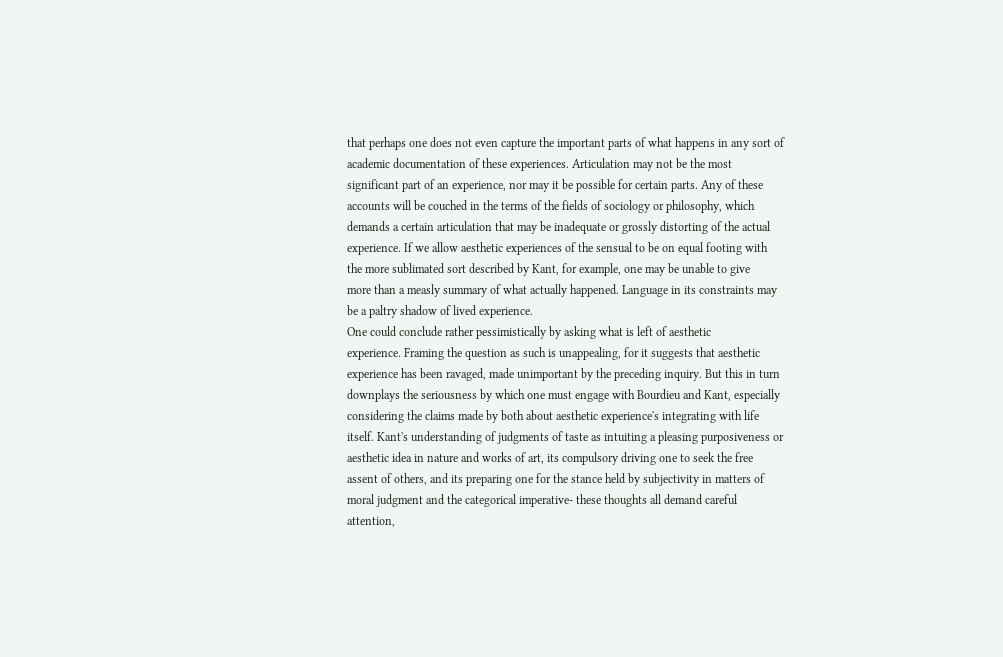that perhaps one does not even capture the important parts of what happens in any sort of
academic documentation of these experiences. Articulation may not be the most
significant part of an experience, nor may it be possible for certain parts. Any of these
accounts will be couched in the terms of the fields of sociology or philosophy, which
demands a certain articulation that may be inadequate or grossly distorting of the actual
experience. If we allow aesthetic experiences of the sensual to be on equal footing with
the more sublimated sort described by Kant, for example, one may be unable to give
more than a measly summary of what actually happened. Language in its constraints may
be a paltry shadow of lived experience.
One could conclude rather pessimistically by asking what is left of aesthetic
experience. Framing the question as such is unappealing, for it suggests that aesthetic
experience has been ravaged, made unimportant by the preceding inquiry. But this in turn
downplays the seriousness by which one must engage with Bourdieu and Kant, especially
considering the claims made by both about aesthetic experience's integrating with life
itself. Kant's understanding of judgments of taste as intuiting a pleasing purposiveness or
aesthetic idea in nature and works of art, its compulsory driving one to seek the free
assent of others, and its preparing one for the stance held by subjectivity in matters of
moral judgment and the categorical imperative- these thoughts all demand careful
attention,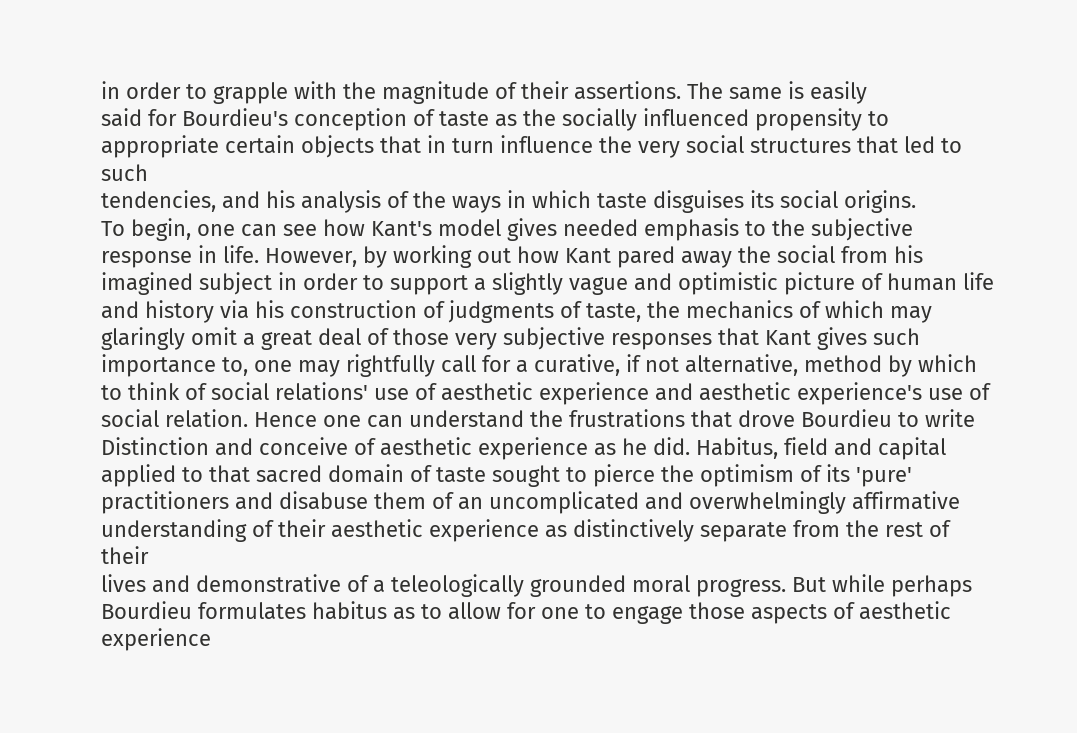in order to grapple with the magnitude of their assertions. The same is easily
said for Bourdieu's conception of taste as the socially influenced propensity to
appropriate certain objects that in turn influence the very social structures that led to such
tendencies, and his analysis of the ways in which taste disguises its social origins.
To begin, one can see how Kant's model gives needed emphasis to the subjective
response in life. However, by working out how Kant pared away the social from his
imagined subject in order to support a slightly vague and optimistic picture of human life
and history via his construction of judgments of taste, the mechanics of which may
glaringly omit a great deal of those very subjective responses that Kant gives such
importance to, one may rightfully call for a curative, if not alternative, method by which
to think of social relations' use of aesthetic experience and aesthetic experience's use of
social relation. Hence one can understand the frustrations that drove Bourdieu to write
Distinction and conceive of aesthetic experience as he did. Habitus, field and capital
applied to that sacred domain of taste sought to pierce the optimism of its 'pure'
practitioners and disabuse them of an uncomplicated and overwhelmingly affirmative
understanding of their aesthetic experience as distinctively separate from the rest of their
lives and demonstrative of a teleologically grounded moral progress. But while perhaps
Bourdieu formulates habitus as to allow for one to engage those aspects of aesthetic
experience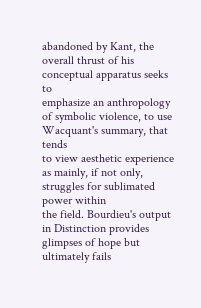abandoned by Kant, the overall thrust of his conceptual apparatus seeks to
emphasize an anthropology of symbolic violence, to use Wacquant's summary, that tends
to view aesthetic experience as mainly, if not only, struggles for sublimated power within
the field. Bourdieu's output in Distinction provides glimpses of hope but ultimately fails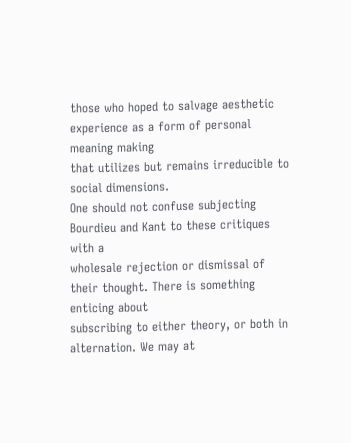those who hoped to salvage aesthetic experience as a form of personal meaning making
that utilizes but remains irreducible to social dimensions.
One should not confuse subjecting Bourdieu and Kant to these critiques with a
wholesale rejection or dismissal of their thought. There is something enticing about
subscribing to either theory, or both in alternation. We may at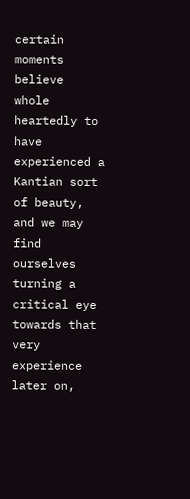certain moments believe
whole heartedly to have experienced a Kantian sort of beauty, and we may find ourselves
turning a critical eye towards that very experience later on,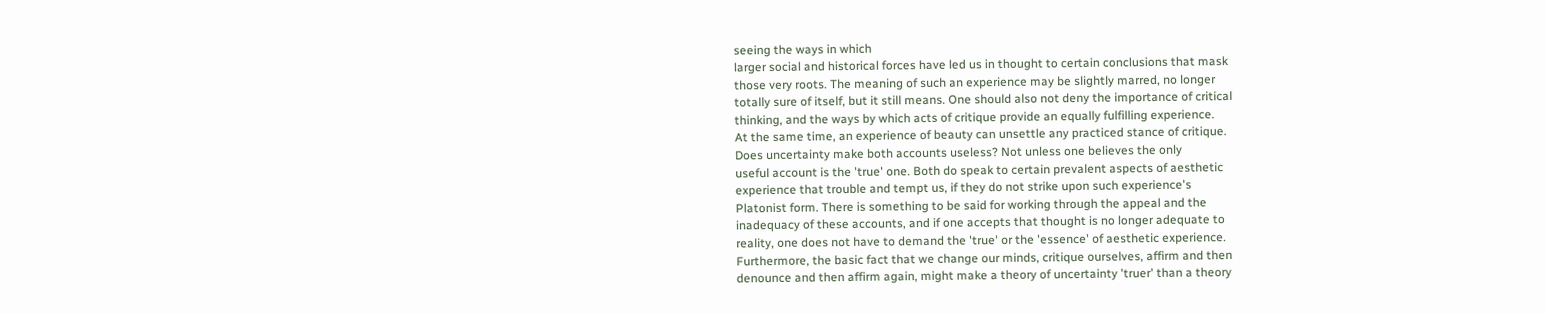seeing the ways in which
larger social and historical forces have led us in thought to certain conclusions that mask
those very roots. The meaning of such an experience may be slightly marred, no longer
totally sure of itself, but it still means. One should also not deny the importance of critical
thinking, and the ways by which acts of critique provide an equally fulfilling experience.
At the same time, an experience of beauty can unsettle any practiced stance of critique.
Does uncertainty make both accounts useless? Not unless one believes the only
useful account is the 'true' one. Both do speak to certain prevalent aspects of aesthetic
experience that trouble and tempt us, if they do not strike upon such experience's
Platonist form. There is something to be said for working through the appeal and the
inadequacy of these accounts, and if one accepts that thought is no longer adequate to
reality, one does not have to demand the 'true' or the 'essence' of aesthetic experience.
Furthermore, the basic fact that we change our minds, critique ourselves, affirm and then
denounce and then affirm again, might make a theory of uncertainty 'truer' than a theory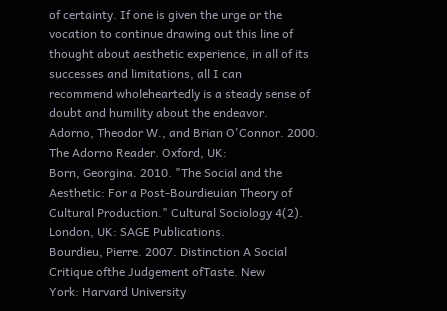of certainty. If one is given the urge or the vocation to continue drawing out this line of
thought about aesthetic experience, in all of its successes and limitations, all I can
recommend wholeheartedly is a steady sense of doubt and humility about the endeavor.
Adorno, Theodor W., and Brian O'Connor. 2000. The Adorno Reader. Oxford, UK:
Born, Georgina. 2010. "The Social and the Aesthetic: For a Post-Bourdieuian Theory of
Cultural Production." Cultural Sociology 4(2). London, UK: SAGE Publications.
Bourdieu, Pierre. 2007. Distinction A Social Critique ofthe Judgement ofTaste. New
York: Harvard University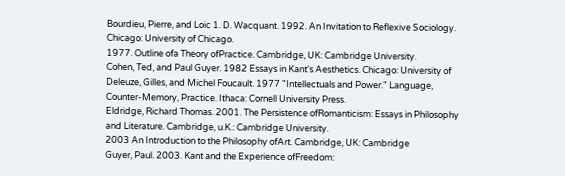Bourdieu, Pierre, and Loic 1. D. Wacquant. 1992. An Invitation to Reflexive Sociology.
Chicago: University of Chicago.
1977. Outline ofa Theory ofPractice. Cambridge, UK: Cambridge University.
Cohen, Ted, and Paul Guyer. 1982 Essays in Kant's Aesthetics. Chicago: University of
Deleuze, Gilles, and Michel Foucault. 1977 "Intellectuals and Power." Language,
Counter-Memory, Practice. Ithaca: Cornell University Press.
Eldridge, Richard Thomas. 2001. The Persistence ofRomanticism: Essays in Philosophy
and Literature. Cambridge, u.K.: Cambridge University.
2003 An Introduction to the Philosophy ofArt. Cambridge, UK: Cambridge
Guyer, Paul. 2003. Kant and the Experience ofFreedom: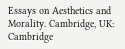Essays on Aesthetics and
Morality. Cambridge, UK: Cambridge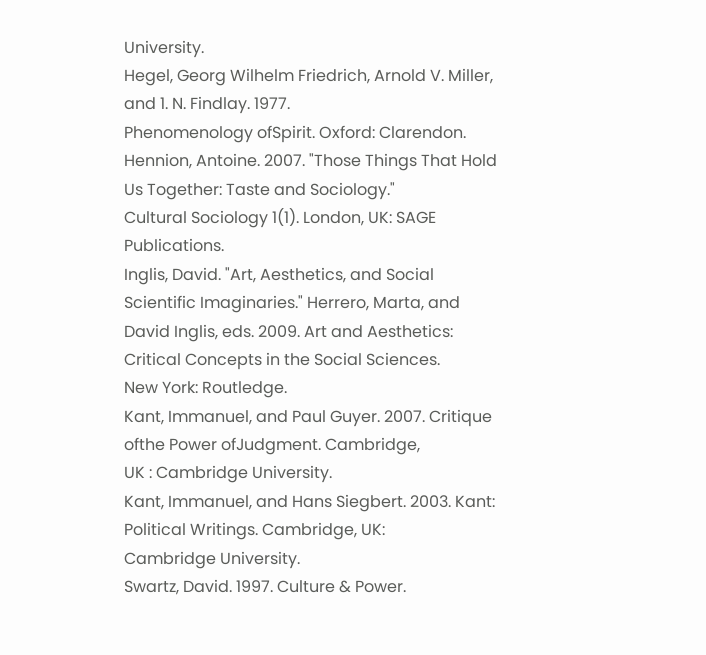University.
Hegel, Georg Wilhelm Friedrich, Arnold V. Miller, and 1. N. Findlay. 1977.
Phenomenology ofSpirit. Oxford: Clarendon.
Hennion, Antoine. 2007. "Those Things That Hold Us Together: Taste and Sociology."
Cultural Sociology 1(1). London, UK: SAGE Publications.
Inglis, David. "Art, Aesthetics, and Social Scientific Imaginaries." Herrero, Marta, and
David Inglis, eds. 2009. Art and Aesthetics: Critical Concepts in the Social Sciences.
New York: Routledge.
Kant, Immanuel, and Paul Guyer. 2007. Critique ofthe Power ofJudgment. Cambridge,
UK : Cambridge University.
Kant, Immanuel, and Hans Siegbert. 2003. Kant: Political Writings. Cambridge, UK:
Cambridge University.
Swartz, David. 1997. Culture & Power.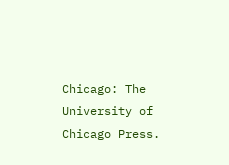Chicago: The University of Chicago Press.